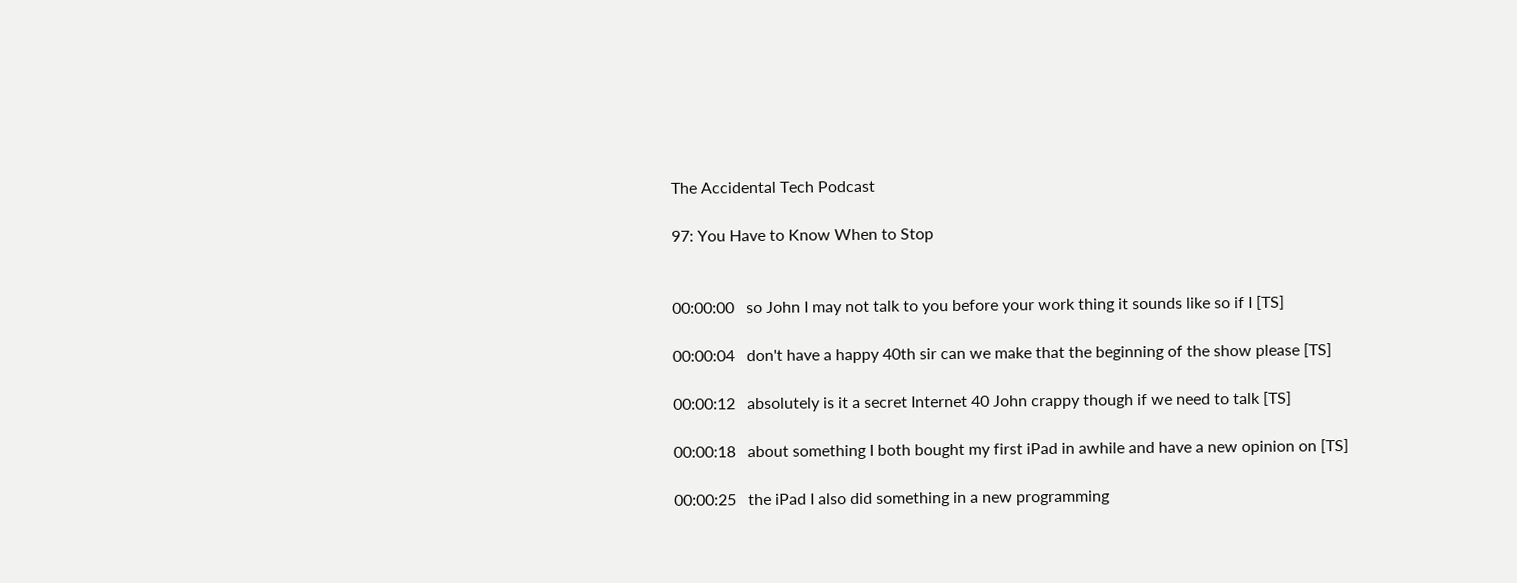The Accidental Tech Podcast

97: You Have to Know When to Stop


00:00:00   so John I may not talk to you before your work thing it sounds like so if I [TS]

00:00:04   don't have a happy 40th sir can we make that the beginning of the show please [TS]

00:00:12   absolutely is it a secret Internet 40 John crappy though if we need to talk [TS]

00:00:18   about something I both bought my first iPad in awhile and have a new opinion on [TS]

00:00:25   the iPad I also did something in a new programming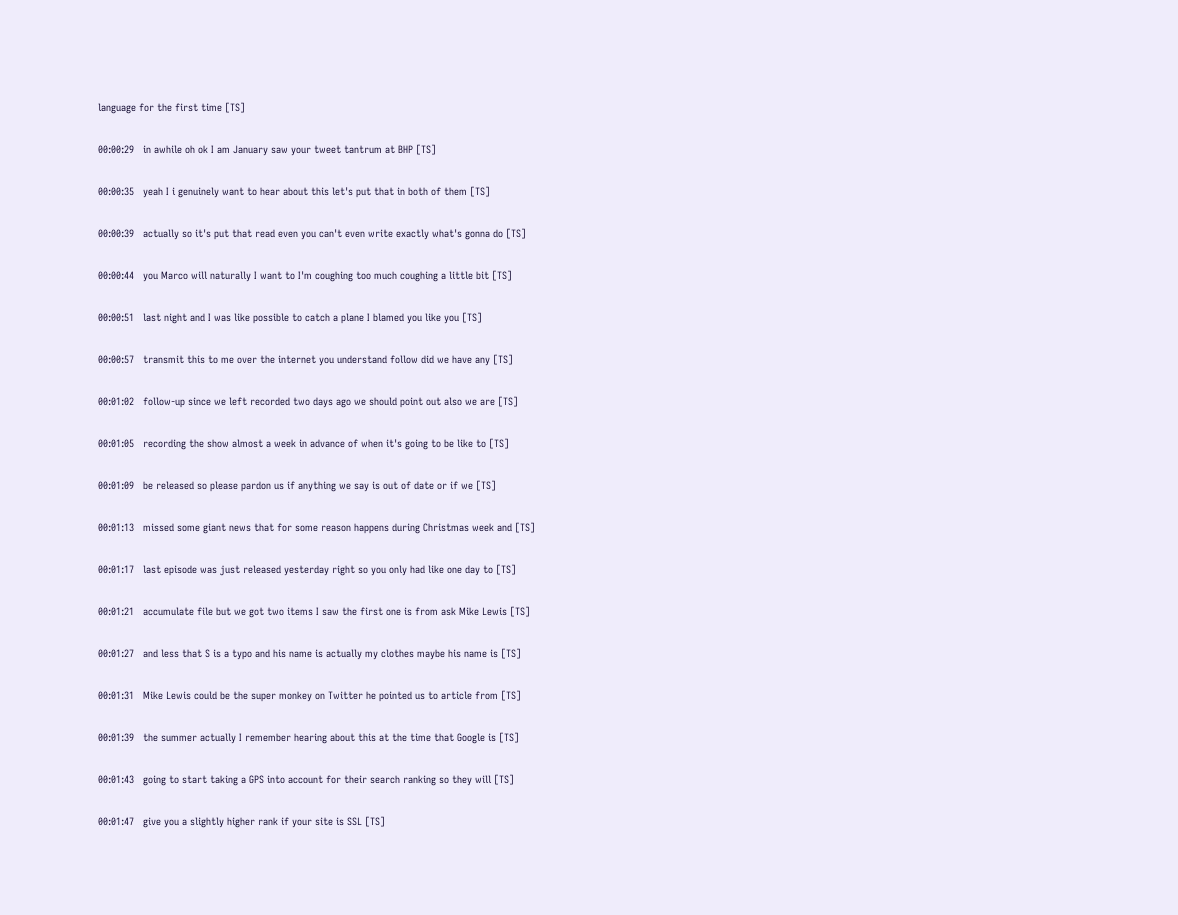language for the first time [TS]

00:00:29   in awhile oh ok I am January saw your tweet tantrum at BHP [TS]

00:00:35   yeah I i genuinely want to hear about this let's put that in both of them [TS]

00:00:39   actually so it's put that read even you can't even write exactly what's gonna do [TS]

00:00:44   you Marco will naturally I want to I'm coughing too much coughing a little bit [TS]

00:00:51   last night and I was like possible to catch a plane I blamed you like you [TS]

00:00:57   transmit this to me over the internet you understand follow did we have any [TS]

00:01:02   follow-up since we left recorded two days ago we should point out also we are [TS]

00:01:05   recording the show almost a week in advance of when it's going to be like to [TS]

00:01:09   be released so please pardon us if anything we say is out of date or if we [TS]

00:01:13   missed some giant news that for some reason happens during Christmas week and [TS]

00:01:17   last episode was just released yesterday right so you only had like one day to [TS]

00:01:21   accumulate file but we got two items I saw the first one is from ask Mike Lewis [TS]

00:01:27   and less that S is a typo and his name is actually my clothes maybe his name is [TS]

00:01:31   Mike Lewis could be the super monkey on Twitter he pointed us to article from [TS]

00:01:39   the summer actually I remember hearing about this at the time that Google is [TS]

00:01:43   going to start taking a GPS into account for their search ranking so they will [TS]

00:01:47   give you a slightly higher rank if your site is SSL [TS]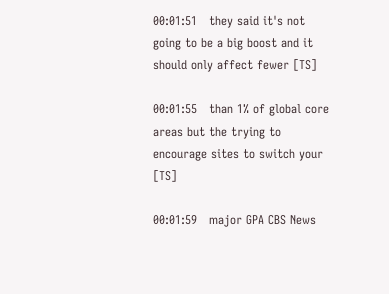00:01:51   they said it's not going to be a big boost and it should only affect fewer [TS]

00:01:55   than 1% of global core areas but the trying to encourage sites to switch your [TS]

00:01:59   major GPA CBS News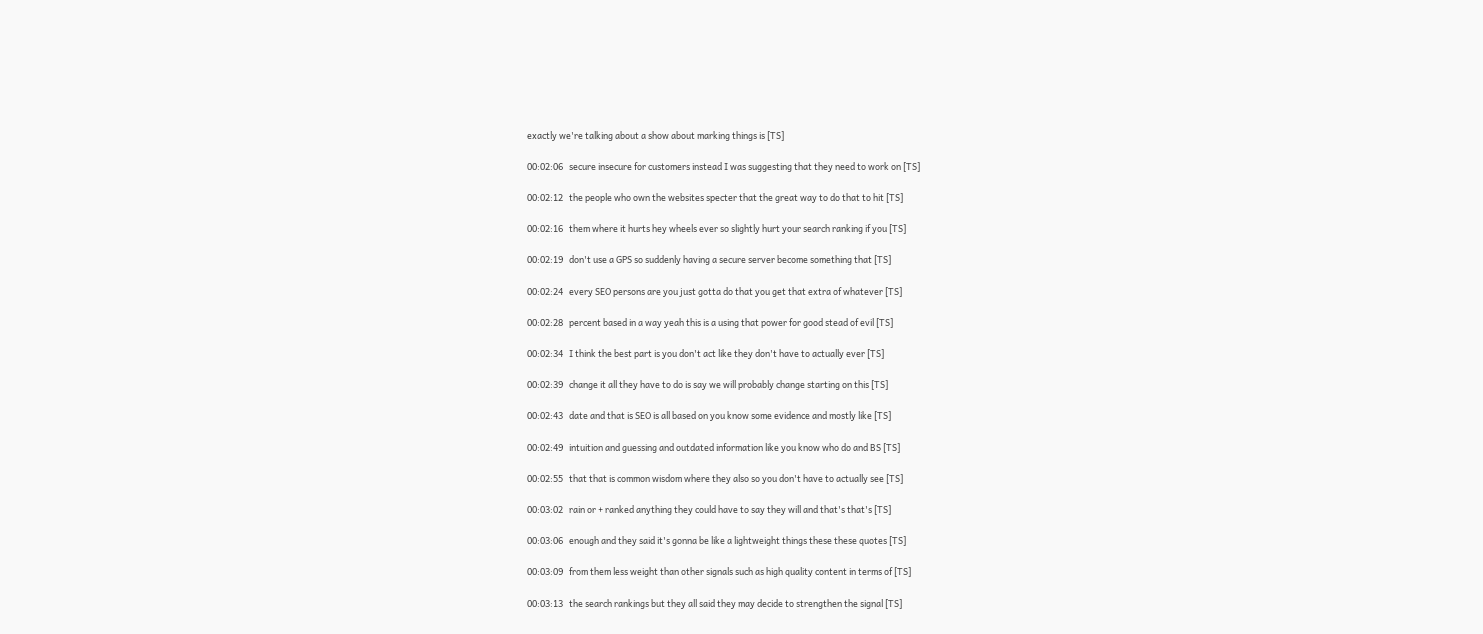exactly we're talking about a show about marking things is [TS]

00:02:06   secure insecure for customers instead I was suggesting that they need to work on [TS]

00:02:12   the people who own the websites specter that the great way to do that to hit [TS]

00:02:16   them where it hurts hey wheels ever so slightly hurt your search ranking if you [TS]

00:02:19   don't use a GPS so suddenly having a secure server become something that [TS]

00:02:24   every SEO persons are you just gotta do that you get that extra of whatever [TS]

00:02:28   percent based in a way yeah this is a using that power for good stead of evil [TS]

00:02:34   I think the best part is you don't act like they don't have to actually ever [TS]

00:02:39   change it all they have to do is say we will probably change starting on this [TS]

00:02:43   date and that is SEO is all based on you know some evidence and mostly like [TS]

00:02:49   intuition and guessing and outdated information like you know who do and BS [TS]

00:02:55   that that is common wisdom where they also so you don't have to actually see [TS]

00:03:02   rain or + ranked anything they could have to say they will and that's that's [TS]

00:03:06   enough and they said it's gonna be like a lightweight things these these quotes [TS]

00:03:09   from them less weight than other signals such as high quality content in terms of [TS]

00:03:13   the search rankings but they all said they may decide to strengthen the signal [TS]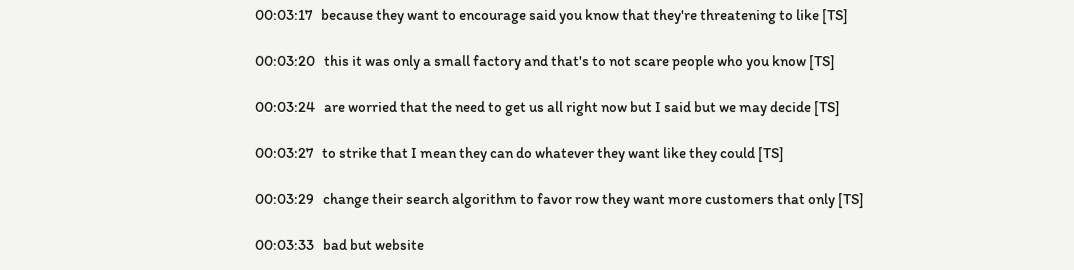00:03:17   because they want to encourage said you know that they're threatening to like [TS]

00:03:20   this it was only a small factory and that's to not scare people who you know [TS]

00:03:24   are worried that the need to get us all right now but I said but we may decide [TS]

00:03:27   to strike that I mean they can do whatever they want like they could [TS]

00:03:29   change their search algorithm to favor row they want more customers that only [TS]

00:03:33   bad but website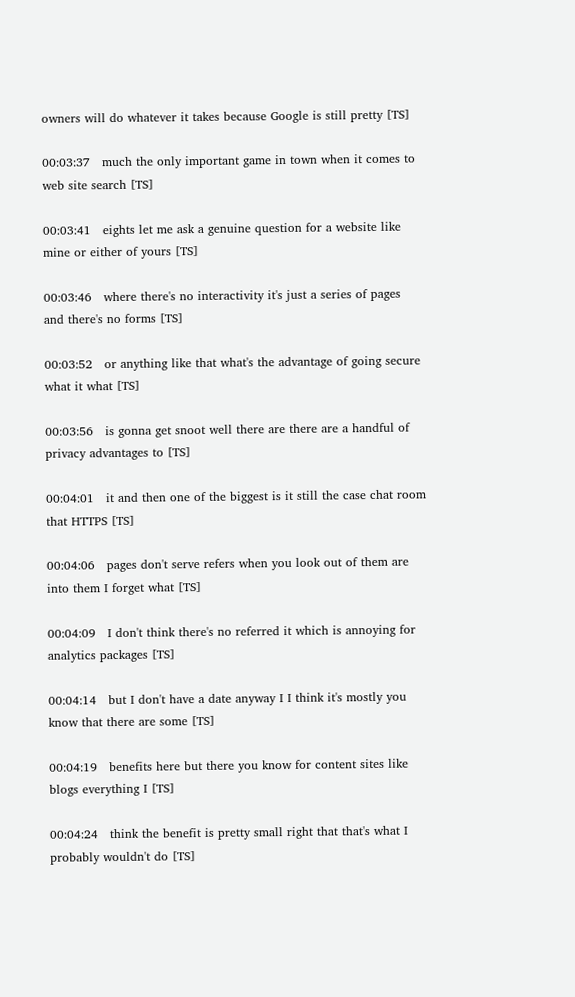owners will do whatever it takes because Google is still pretty [TS]

00:03:37   much the only important game in town when it comes to web site search [TS]

00:03:41   eights let me ask a genuine question for a website like mine or either of yours [TS]

00:03:46   where there's no interactivity it's just a series of pages and there's no forms [TS]

00:03:52   or anything like that what's the advantage of going secure what it what [TS]

00:03:56   is gonna get snoot well there are there are a handful of privacy advantages to [TS]

00:04:01   it and then one of the biggest is it still the case chat room that HTTPS [TS]

00:04:06   pages don't serve refers when you look out of them are into them I forget what [TS]

00:04:09   I don't think there's no referred it which is annoying for analytics packages [TS]

00:04:14   but I don't have a date anyway I I think it's mostly you know that there are some [TS]

00:04:19   benefits here but there you know for content sites like blogs everything I [TS]

00:04:24   think the benefit is pretty small right that that's what I probably wouldn't do [TS]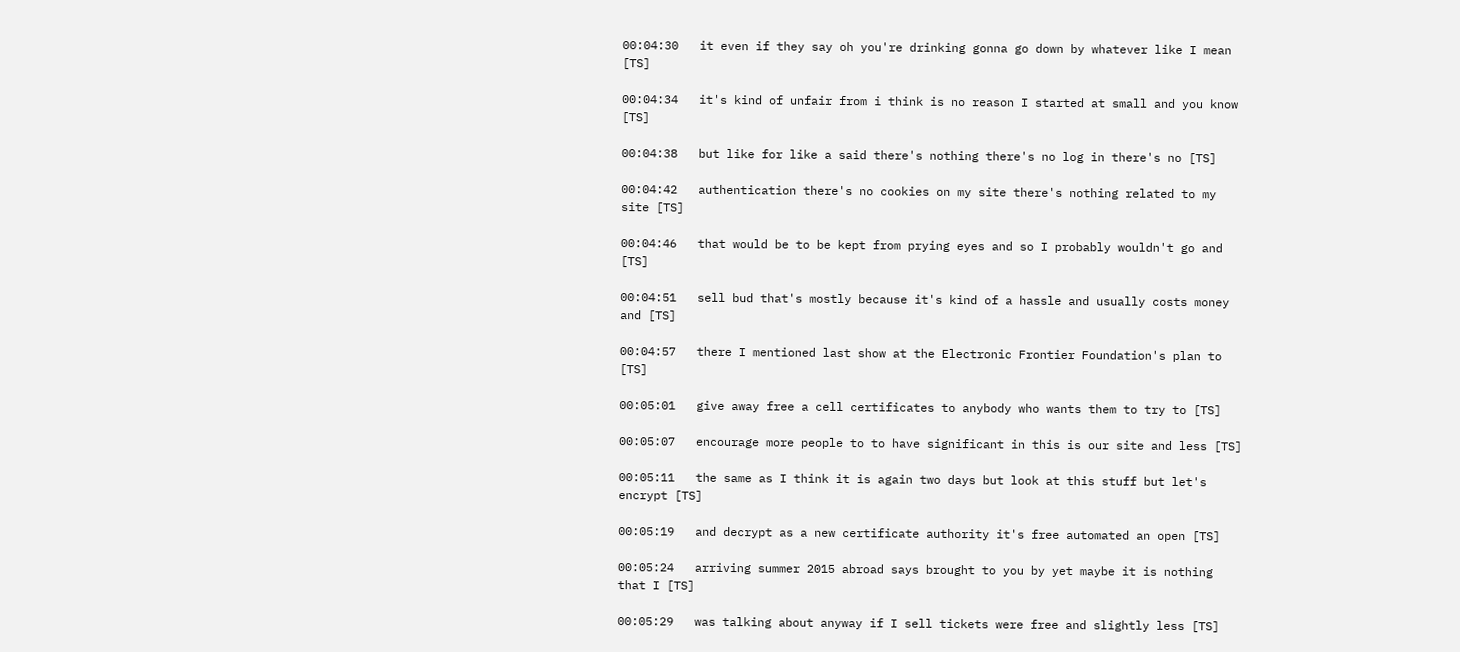00:04:30   it even if they say oh you're drinking gonna go down by whatever like I mean [TS]

00:04:34   it's kind of unfair from i think is no reason I started at small and you know [TS]

00:04:38   but like for like a said there's nothing there's no log in there's no [TS]

00:04:42   authentication there's no cookies on my site there's nothing related to my site [TS]

00:04:46   that would be to be kept from prying eyes and so I probably wouldn't go and [TS]

00:04:51   sell bud that's mostly because it's kind of a hassle and usually costs money and [TS]

00:04:57   there I mentioned last show at the Electronic Frontier Foundation's plan to [TS]

00:05:01   give away free a cell certificates to anybody who wants them to try to [TS]

00:05:07   encourage more people to to have significant in this is our site and less [TS]

00:05:11   the same as I think it is again two days but look at this stuff but let's encrypt [TS]

00:05:19   and decrypt as a new certificate authority it's free automated an open [TS]

00:05:24   arriving summer 2015 abroad says brought to you by yet maybe it is nothing that I [TS]

00:05:29   was talking about anyway if I sell tickets were free and slightly less [TS]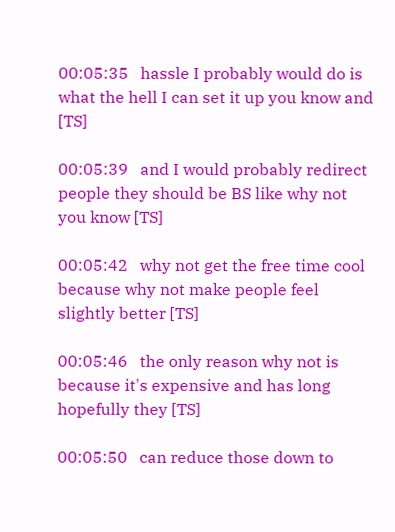00:05:35   hassle I probably would do is what the hell I can set it up you know and [TS]

00:05:39   and I would probably redirect people they should be BS like why not you know [TS]

00:05:42   why not get the free time cool because why not make people feel slightly better [TS]

00:05:46   the only reason why not is because it's expensive and has long hopefully they [TS]

00:05:50   can reduce those down to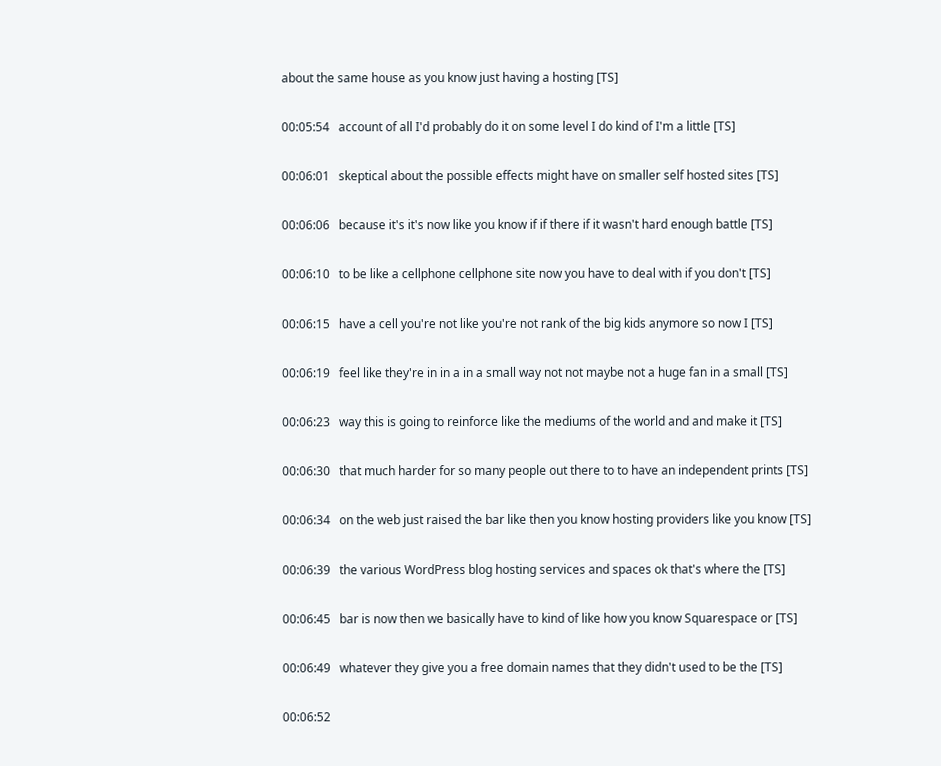about the same house as you know just having a hosting [TS]

00:05:54   account of all I'd probably do it on some level I do kind of I'm a little [TS]

00:06:01   skeptical about the possible effects might have on smaller self hosted sites [TS]

00:06:06   because it's it's now like you know if if there if it wasn't hard enough battle [TS]

00:06:10   to be like a cellphone cellphone site now you have to deal with if you don't [TS]

00:06:15   have a cell you're not like you're not rank of the big kids anymore so now I [TS]

00:06:19   feel like they're in in a in a small way not not maybe not a huge fan in a small [TS]

00:06:23   way this is going to reinforce like the mediums of the world and and make it [TS]

00:06:30   that much harder for so many people out there to to have an independent prints [TS]

00:06:34   on the web just raised the bar like then you know hosting providers like you know [TS]

00:06:39   the various WordPress blog hosting services and spaces ok that's where the [TS]

00:06:45   bar is now then we basically have to kind of like how you know Squarespace or [TS]

00:06:49   whatever they give you a free domain names that they didn't used to be the [TS]

00:06:52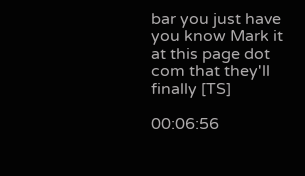bar you just have you know Mark it at this page dot com that they'll finally [TS]

00:06:56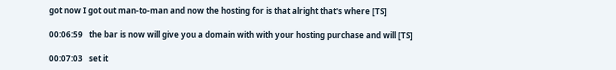got now I got out man-to-man and now the hosting for is that alright that's where [TS]

00:06:59   the bar is now will give you a domain with with your hosting purchase and will [TS]

00:07:03   set it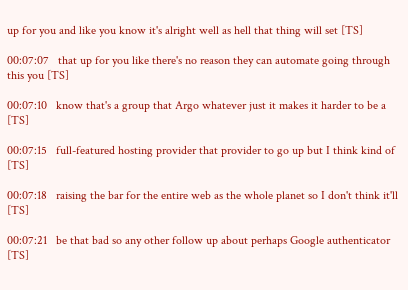up for you and like you know it's alright well as hell that thing will set [TS]

00:07:07   that up for you like there's no reason they can automate going through this you [TS]

00:07:10   know that's a group that Argo whatever just it makes it harder to be a [TS]

00:07:15   full-featured hosting provider that provider to go up but I think kind of [TS]

00:07:18   raising the bar for the entire web as the whole planet so I don't think it'll [TS]

00:07:21   be that bad so any other follow up about perhaps Google authenticator [TS]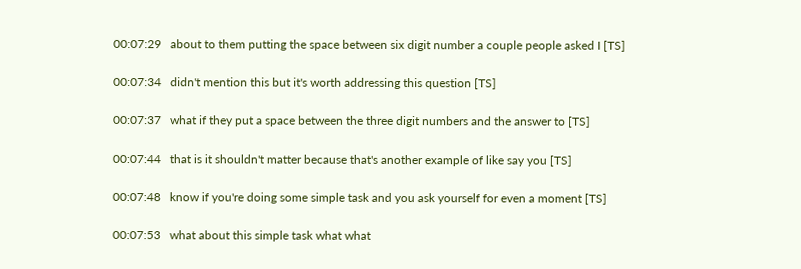00:07:29   about to them putting the space between six digit number a couple people asked I [TS]

00:07:34   didn't mention this but it's worth addressing this question [TS]

00:07:37   what if they put a space between the three digit numbers and the answer to [TS]

00:07:44   that is it shouldn't matter because that's another example of like say you [TS]

00:07:48   know if you're doing some simple task and you ask yourself for even a moment [TS]

00:07:53   what about this simple task what what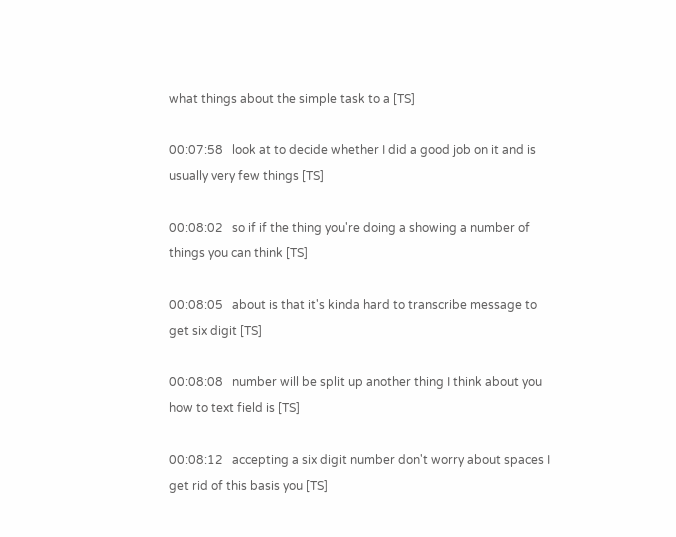what things about the simple task to a [TS]

00:07:58   look at to decide whether I did a good job on it and is usually very few things [TS]

00:08:02   so if if the thing you're doing a showing a number of things you can think [TS]

00:08:05   about is that it's kinda hard to transcribe message to get six digit [TS]

00:08:08   number will be split up another thing I think about you how to text field is [TS]

00:08:12   accepting a six digit number don't worry about spaces I get rid of this basis you [TS]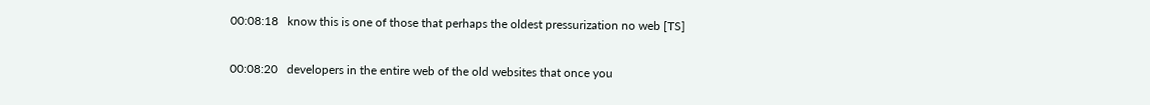00:08:18   know this is one of those that perhaps the oldest pressurization no web [TS]

00:08:20   developers in the entire web of the old websites that once you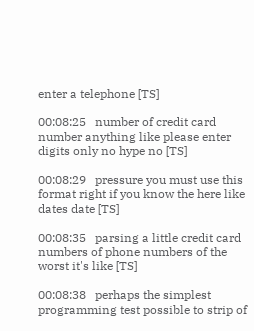enter a telephone [TS]

00:08:25   number of credit card number anything like please enter digits only no hype no [TS]

00:08:29   pressure you must use this format right if you know the here like dates date [TS]

00:08:35   parsing a little credit card numbers of phone numbers of the worst it's like [TS]

00:08:38   perhaps the simplest programming test possible to strip of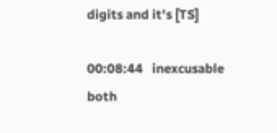digits and it's [TS]

00:08:44   inexcusable both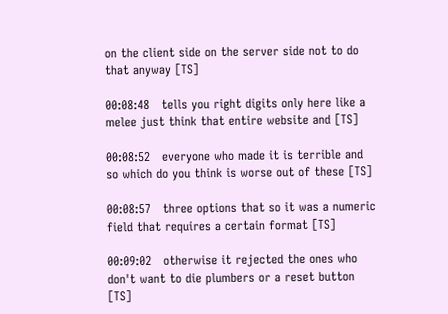on the client side on the server side not to do that anyway [TS]

00:08:48   tells you right digits only here like a melee just think that entire website and [TS]

00:08:52   everyone who made it is terrible and so which do you think is worse out of these [TS]

00:08:57   three options that so it was a numeric field that requires a certain format [TS]

00:09:02   otherwise it rejected the ones who don't want to die plumbers or a reset button [TS]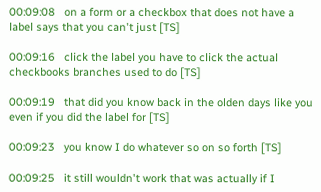00:09:08   on a form or a checkbox that does not have a label says that you can't just [TS]

00:09:16   click the label you have to click the actual checkbooks branches used to do [TS]

00:09:19   that did you know back in the olden days like you even if you did the label for [TS]

00:09:23   you know I do whatever so on so forth [TS]

00:09:25   it still wouldn't work that was actually if I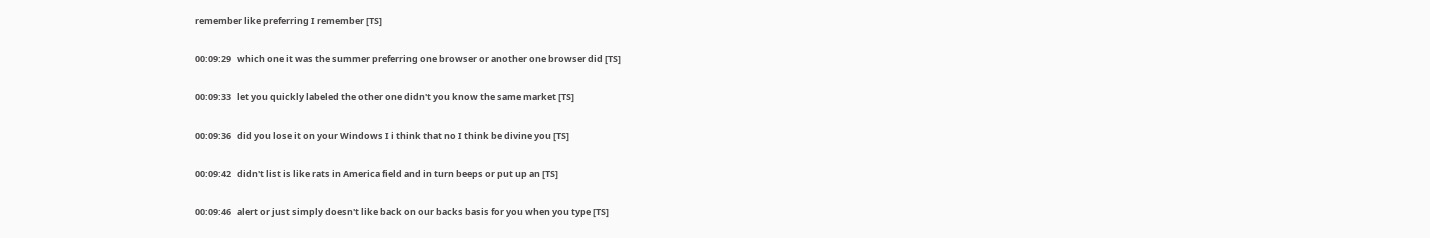remember like preferring I remember [TS]

00:09:29   which one it was the summer preferring one browser or another one browser did [TS]

00:09:33   let you quickly labeled the other one didn't you know the same market [TS]

00:09:36   did you lose it on your Windows I i think that no I think be divine you [TS]

00:09:42   didn't list is like rats in America field and in turn beeps or put up an [TS]

00:09:46   alert or just simply doesn't like back on our backs basis for you when you type [TS]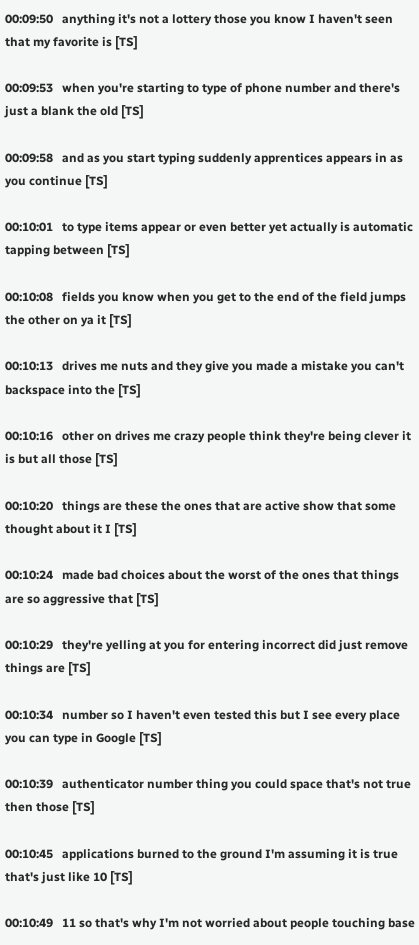00:09:50   anything it's not a lottery those you know I haven't seen that my favorite is [TS]

00:09:53   when you're starting to type of phone number and there's just a blank the old [TS]

00:09:58   and as you start typing suddenly apprentices appears in as you continue [TS]

00:10:01   to type items appear or even better yet actually is automatic tapping between [TS]

00:10:08   fields you know when you get to the end of the field jumps the other on ya it [TS]

00:10:13   drives me nuts and they give you made a mistake you can't backspace into the [TS]

00:10:16   other on drives me crazy people think they're being clever it is but all those [TS]

00:10:20   things are these the ones that are active show that some thought about it I [TS]

00:10:24   made bad choices about the worst of the ones that things are so aggressive that [TS]

00:10:29   they're yelling at you for entering incorrect did just remove things are [TS]

00:10:34   number so I haven't even tested this but I see every place you can type in Google [TS]

00:10:39   authenticator number thing you could space that's not true then those [TS]

00:10:45   applications burned to the ground I'm assuming it is true that's just like 10 [TS]

00:10:49   11 so that's why I'm not worried about people touching base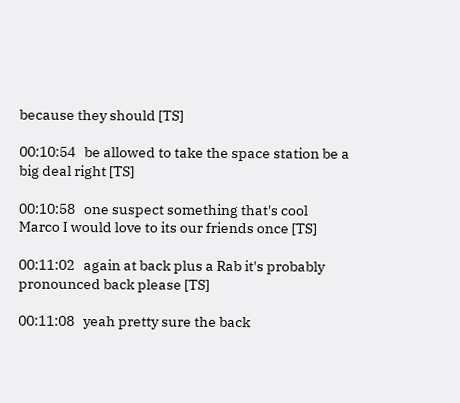because they should [TS]

00:10:54   be allowed to take the space station be a big deal right [TS]

00:10:58   one suspect something that's cool Marco I would love to its our friends once [TS]

00:11:02   again at back plus a Rab it's probably pronounced back please [TS]

00:11:08   yeah pretty sure the back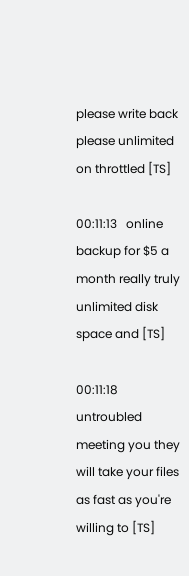please write back please unlimited on throttled [TS]

00:11:13   online backup for $5 a month really truly unlimited disk space and [TS]

00:11:18   untroubled meeting you they will take your files as fast as you're willing to [TS]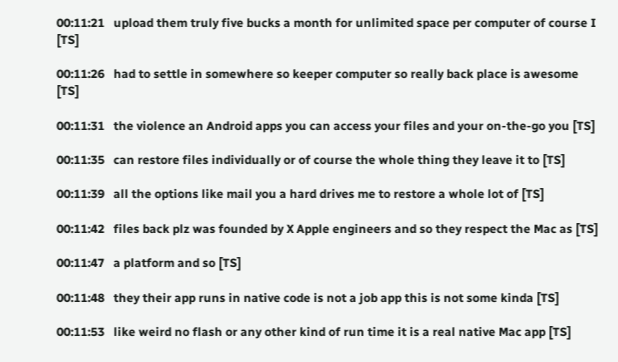00:11:21   upload them truly five bucks a month for unlimited space per computer of course I [TS]

00:11:26   had to settle in somewhere so keeper computer so really back place is awesome [TS]

00:11:31   the violence an Android apps you can access your files and your on-the-go you [TS]

00:11:35   can restore files individually or of course the whole thing they leave it to [TS]

00:11:39   all the options like mail you a hard drives me to restore a whole lot of [TS]

00:11:42   files back plz was founded by X Apple engineers and so they respect the Mac as [TS]

00:11:47   a platform and so [TS]

00:11:48   they their app runs in native code is not a job app this is not some kinda [TS]

00:11:53   like weird no flash or any other kind of run time it is a real native Mac app [TS]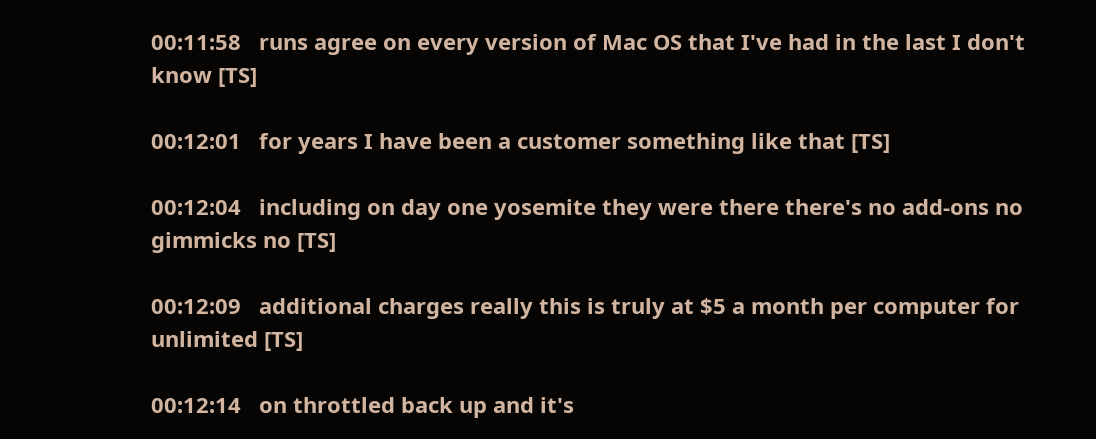00:11:58   runs agree on every version of Mac OS that I've had in the last I don't know [TS]

00:12:01   for years I have been a customer something like that [TS]

00:12:04   including on day one yosemite they were there there's no add-ons no gimmicks no [TS]

00:12:09   additional charges really this is truly at $5 a month per computer for unlimited [TS]

00:12:14   on throttled back up and it's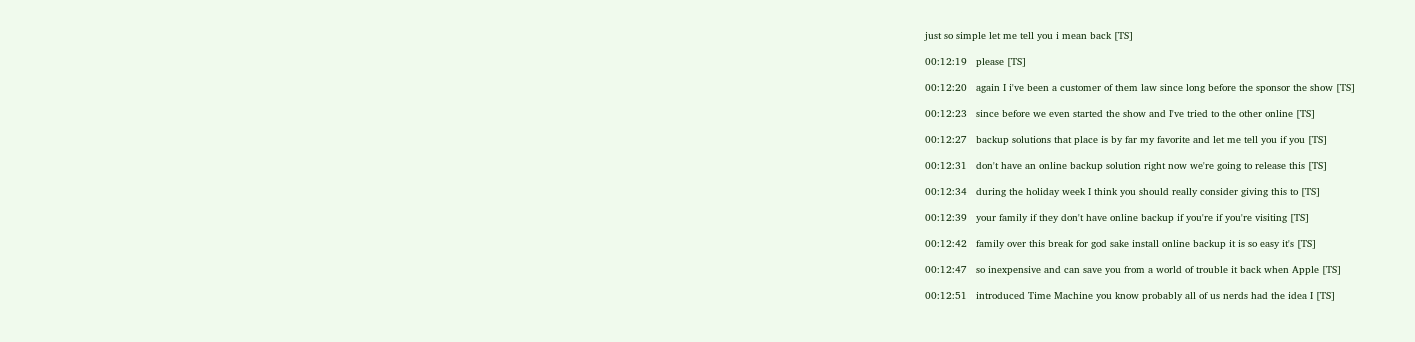just so simple let me tell you i mean back [TS]

00:12:19   please [TS]

00:12:20   again I i've been a customer of them law since long before the sponsor the show [TS]

00:12:23   since before we even started the show and I've tried to the other online [TS]

00:12:27   backup solutions that place is by far my favorite and let me tell you if you [TS]

00:12:31   don't have an online backup solution right now we're going to release this [TS]

00:12:34   during the holiday week I think you should really consider giving this to [TS]

00:12:39   your family if they don't have online backup if you're if you're visiting [TS]

00:12:42   family over this break for god sake install online backup it is so easy it's [TS]

00:12:47   so inexpensive and can save you from a world of trouble it back when Apple [TS]

00:12:51   introduced Time Machine you know probably all of us nerds had the idea I [TS]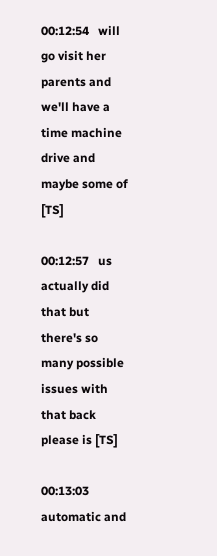00:12:54   will go visit her parents and we'll have a time machine drive and maybe some of [TS]

00:12:57   us actually did that but there's so many possible issues with that back please is [TS]

00:13:03   automatic and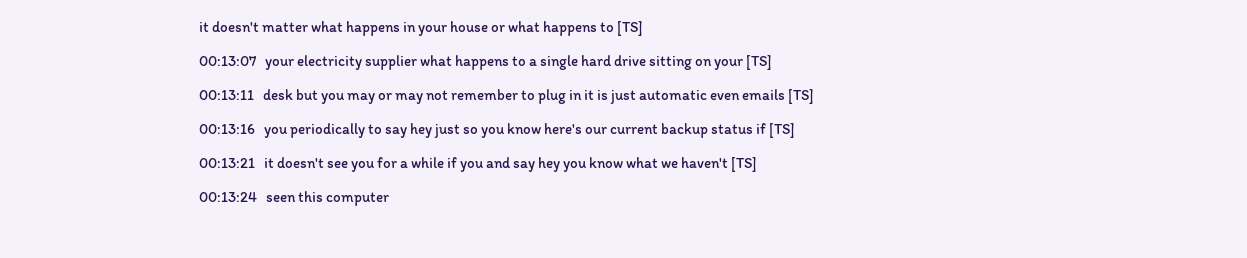it doesn't matter what happens in your house or what happens to [TS]

00:13:07   your electricity supplier what happens to a single hard drive sitting on your [TS]

00:13:11   desk but you may or may not remember to plug in it is just automatic even emails [TS]

00:13:16   you periodically to say hey just so you know here's our current backup status if [TS]

00:13:21   it doesn't see you for a while if you and say hey you know what we haven't [TS]

00:13:24   seen this computer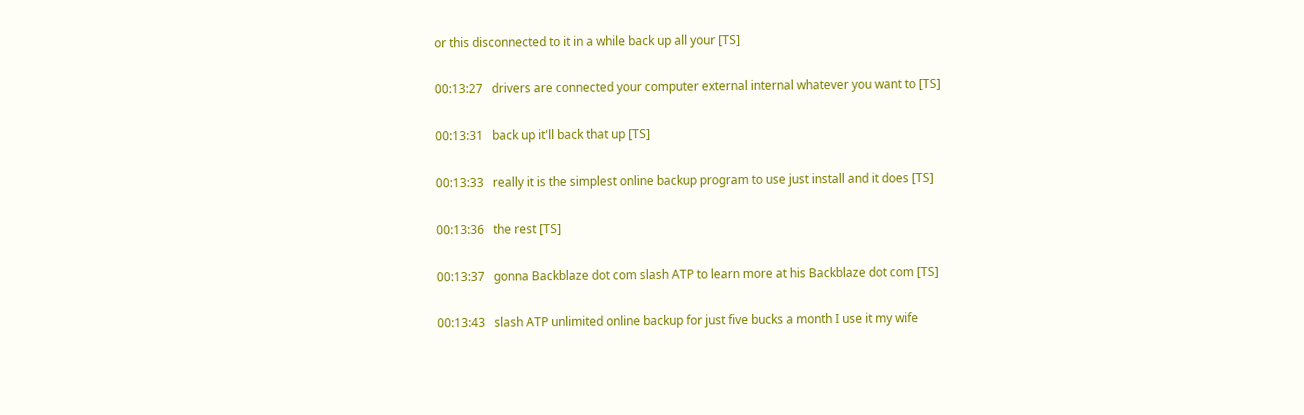or this disconnected to it in a while back up all your [TS]

00:13:27   drivers are connected your computer external internal whatever you want to [TS]

00:13:31   back up it'll back that up [TS]

00:13:33   really it is the simplest online backup program to use just install and it does [TS]

00:13:36   the rest [TS]

00:13:37   gonna Backblaze dot com slash ATP to learn more at his Backblaze dot com [TS]

00:13:43   slash ATP unlimited online backup for just five bucks a month I use it my wife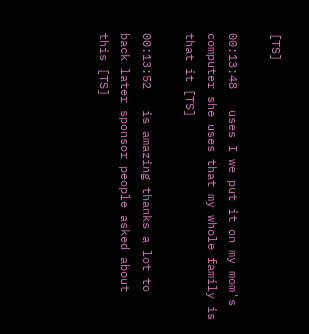[TS]

00:13:48   uses I we put it on my mom's computer she uses that my whole family is that it [TS]

00:13:52   is amazing thanks a lot to back later sponsor people asked about this [TS]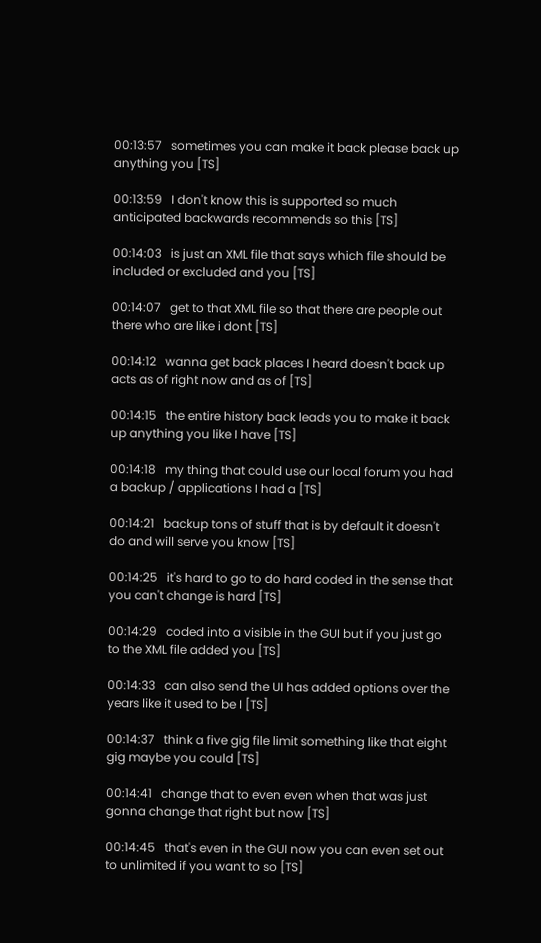00:13:57   sometimes you can make it back please back up anything you [TS]

00:13:59   I don't know this is supported so much anticipated backwards recommends so this [TS]

00:14:03   is just an XML file that says which file should be included or excluded and you [TS]

00:14:07   get to that XML file so that there are people out there who are like i dont [TS]

00:14:12   wanna get back places I heard doesn't back up acts as of right now and as of [TS]

00:14:15   the entire history back leads you to make it back up anything you like I have [TS]

00:14:18   my thing that could use our local forum you had a backup / applications I had a [TS]

00:14:21   backup tons of stuff that is by default it doesn't do and will serve you know [TS]

00:14:25   it's hard to go to do hard coded in the sense that you can't change is hard [TS]

00:14:29   coded into a visible in the GUI but if you just go to the XML file added you [TS]

00:14:33   can also send the UI has added options over the years like it used to be I [TS]

00:14:37   think a five gig file limit something like that eight gig maybe you could [TS]

00:14:41   change that to even even when that was just gonna change that right but now [TS]

00:14:45   that's even in the GUI now you can even set out to unlimited if you want to so [TS]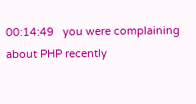00:14:49   you were complaining about PHP recently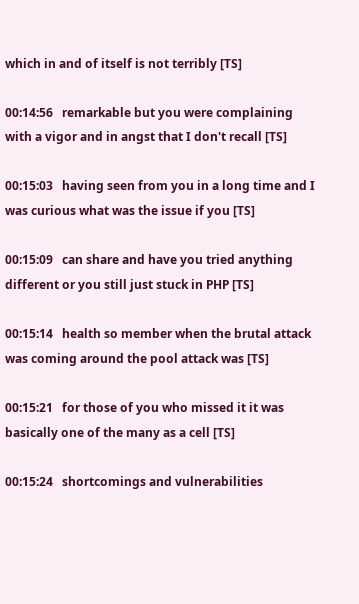which in and of itself is not terribly [TS]

00:14:56   remarkable but you were complaining with a vigor and in angst that I don't recall [TS]

00:15:03   having seen from you in a long time and I was curious what was the issue if you [TS]

00:15:09   can share and have you tried anything different or you still just stuck in PHP [TS]

00:15:14   health so member when the brutal attack was coming around the pool attack was [TS]

00:15:21   for those of you who missed it it was basically one of the many as a cell [TS]

00:15:24   shortcomings and vulnerabilities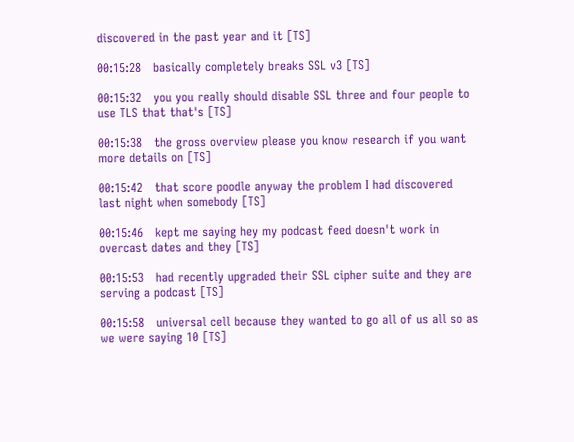discovered in the past year and it [TS]

00:15:28   basically completely breaks SSL v3 [TS]

00:15:32   you you really should disable SSL three and four people to use TLS that that's [TS]

00:15:38   the gross overview please you know research if you want more details on [TS]

00:15:42   that score poodle anyway the problem I had discovered last night when somebody [TS]

00:15:46   kept me saying hey my podcast feed doesn't work in overcast dates and they [TS]

00:15:53   had recently upgraded their SSL cipher suite and they are serving a podcast [TS]

00:15:58   universal cell because they wanted to go all of us all so as we were saying 10 [TS]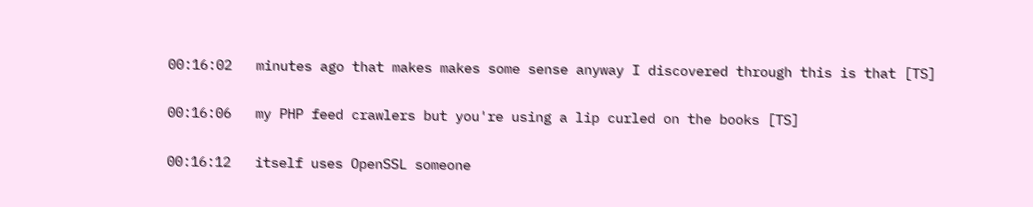00:16:02   minutes ago that makes makes some sense anyway I discovered through this is that [TS]

00:16:06   my PHP feed crawlers but you're using a lip curled on the books [TS]

00:16:12   itself uses OpenSSL someone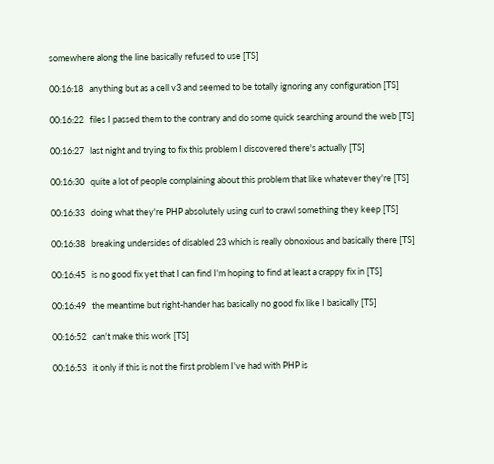somewhere along the line basically refused to use [TS]

00:16:18   anything but as a cell v3 and seemed to be totally ignoring any configuration [TS]

00:16:22   files I passed them to the contrary and do some quick searching around the web [TS]

00:16:27   last night and trying to fix this problem I discovered there's actually [TS]

00:16:30   quite a lot of people complaining about this problem that like whatever they're [TS]

00:16:33   doing what they're PHP absolutely using curl to crawl something they keep [TS]

00:16:38   breaking undersides of disabled 23 which is really obnoxious and basically there [TS]

00:16:45   is no good fix yet that I can find I'm hoping to find at least a crappy fix in [TS]

00:16:49   the meantime but right-hander has basically no good fix like I basically [TS]

00:16:52   can't make this work [TS]

00:16:53   it only if this is not the first problem I've had with PHP is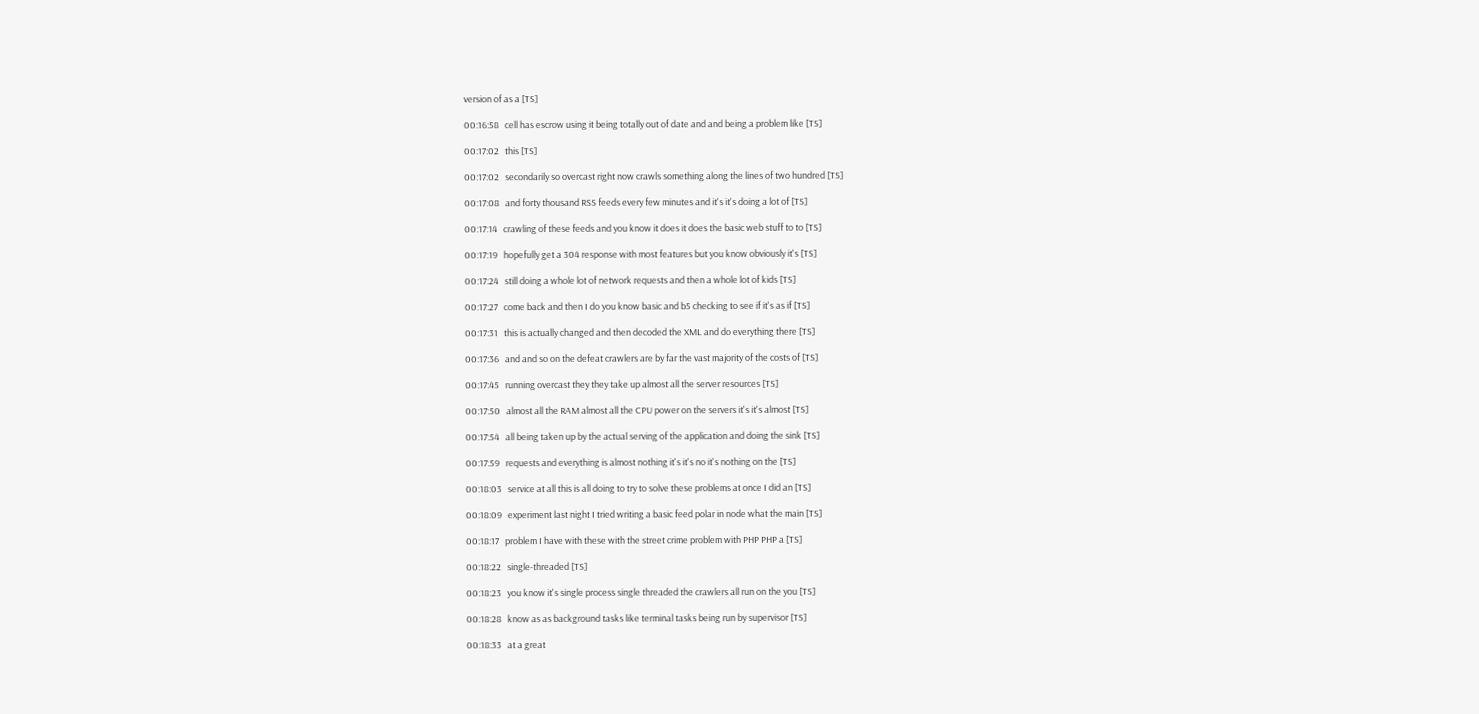version of as a [TS]

00:16:58   cell has escrow using it being totally out of date and and being a problem like [TS]

00:17:02   this [TS]

00:17:02   secondarily so overcast right now crawls something along the lines of two hundred [TS]

00:17:08   and forty thousand RSS feeds every few minutes and it's it's doing a lot of [TS]

00:17:14   crawling of these feeds and you know it does it does the basic web stuff to to [TS]

00:17:19   hopefully get a 304 response with most features but you know obviously it's [TS]

00:17:24   still doing a whole lot of network requests and then a whole lot of kids [TS]

00:17:27   come back and then I do you know basic and b5 checking to see if it's as if [TS]

00:17:31   this is actually changed and then decoded the XML and do everything there [TS]

00:17:36   and and so on the defeat crawlers are by far the vast majority of the costs of [TS]

00:17:45   running overcast they they take up almost all the server resources [TS]

00:17:50   almost all the RAM almost all the CPU power on the servers it's it's almost [TS]

00:17:54   all being taken up by the actual serving of the application and doing the sink [TS]

00:17:59   requests and everything is almost nothing it's it's no it's nothing on the [TS]

00:18:03   service at all this is all doing to try to solve these problems at once I did an [TS]

00:18:09   experiment last night I tried writing a basic feed polar in node what the main [TS]

00:18:17   problem I have with these with the street crime problem with PHP PHP a [TS]

00:18:22   single-threaded [TS]

00:18:23   you know it's single process single threaded the crawlers all run on the you [TS]

00:18:28   know as as background tasks like terminal tasks being run by supervisor [TS]

00:18:33   at a great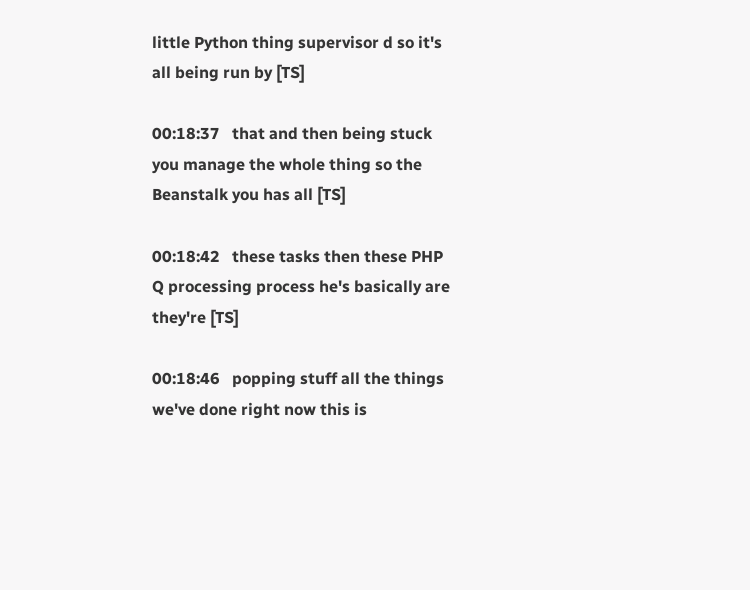little Python thing supervisor d so it's all being run by [TS]

00:18:37   that and then being stuck you manage the whole thing so the Beanstalk you has all [TS]

00:18:42   these tasks then these PHP Q processing process he's basically are they're [TS]

00:18:46   popping stuff all the things we've done right now this is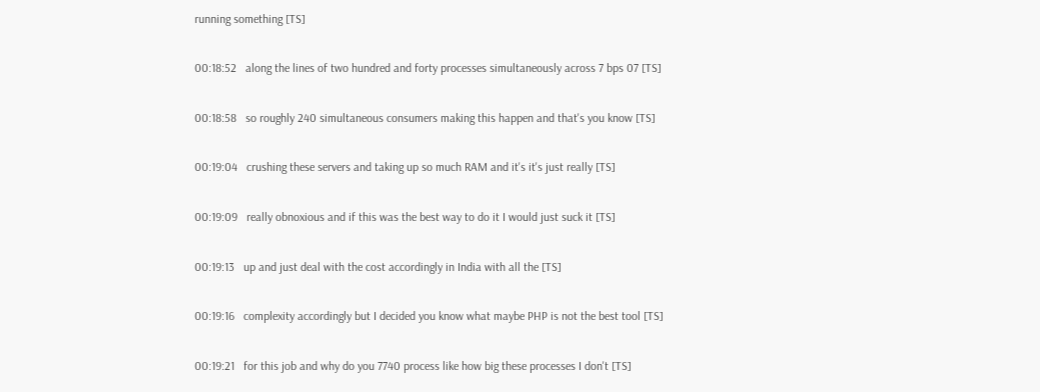running something [TS]

00:18:52   along the lines of two hundred and forty processes simultaneously across 7 bps 07 [TS]

00:18:58   so roughly 240 simultaneous consumers making this happen and that's you know [TS]

00:19:04   crushing these servers and taking up so much RAM and it's it's just really [TS]

00:19:09   really obnoxious and if this was the best way to do it I would just suck it [TS]

00:19:13   up and just deal with the cost accordingly in India with all the [TS]

00:19:16   complexity accordingly but I decided you know what maybe PHP is not the best tool [TS]

00:19:21   for this job and why do you 7740 process like how big these processes I don't [TS]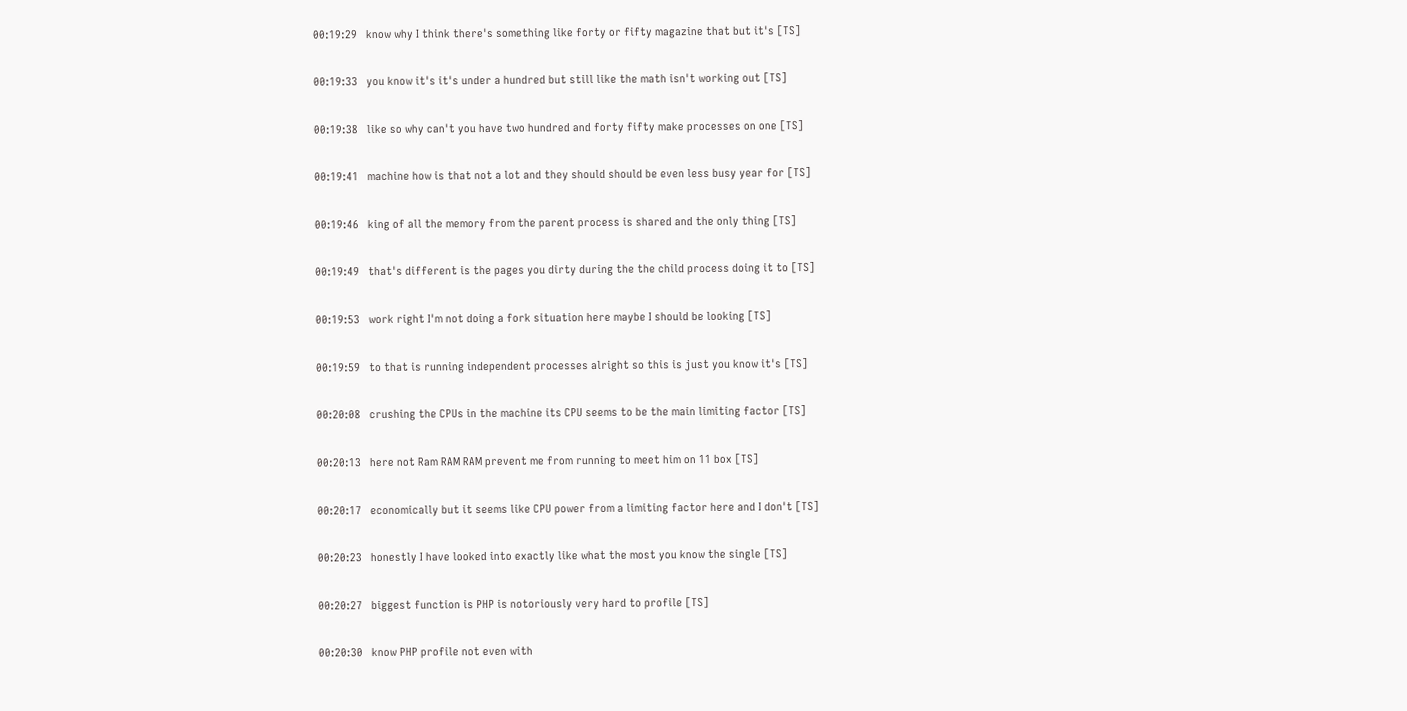00:19:29   know why I think there's something like forty or fifty magazine that but it's [TS]

00:19:33   you know it's it's under a hundred but still like the math isn't working out [TS]

00:19:38   like so why can't you have two hundred and forty fifty make processes on one [TS]

00:19:41   machine how is that not a lot and they should should be even less busy year for [TS]

00:19:46   king of all the memory from the parent process is shared and the only thing [TS]

00:19:49   that's different is the pages you dirty during the the child process doing it to [TS]

00:19:53   work right I'm not doing a fork situation here maybe I should be looking [TS]

00:19:59   to that is running independent processes alright so this is just you know it's [TS]

00:20:08   crushing the CPUs in the machine its CPU seems to be the main limiting factor [TS]

00:20:13   here not Ram RAM RAM prevent me from running to meet him on 11 box [TS]

00:20:17   economically but it seems like CPU power from a limiting factor here and I don't [TS]

00:20:23   honestly I have looked into exactly like what the most you know the single [TS]

00:20:27   biggest function is PHP is notoriously very hard to profile [TS]

00:20:30   know PHP profile not even with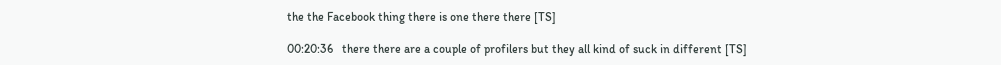the the Facebook thing there is one there there [TS]

00:20:36   there there are a couple of profilers but they all kind of suck in different [TS]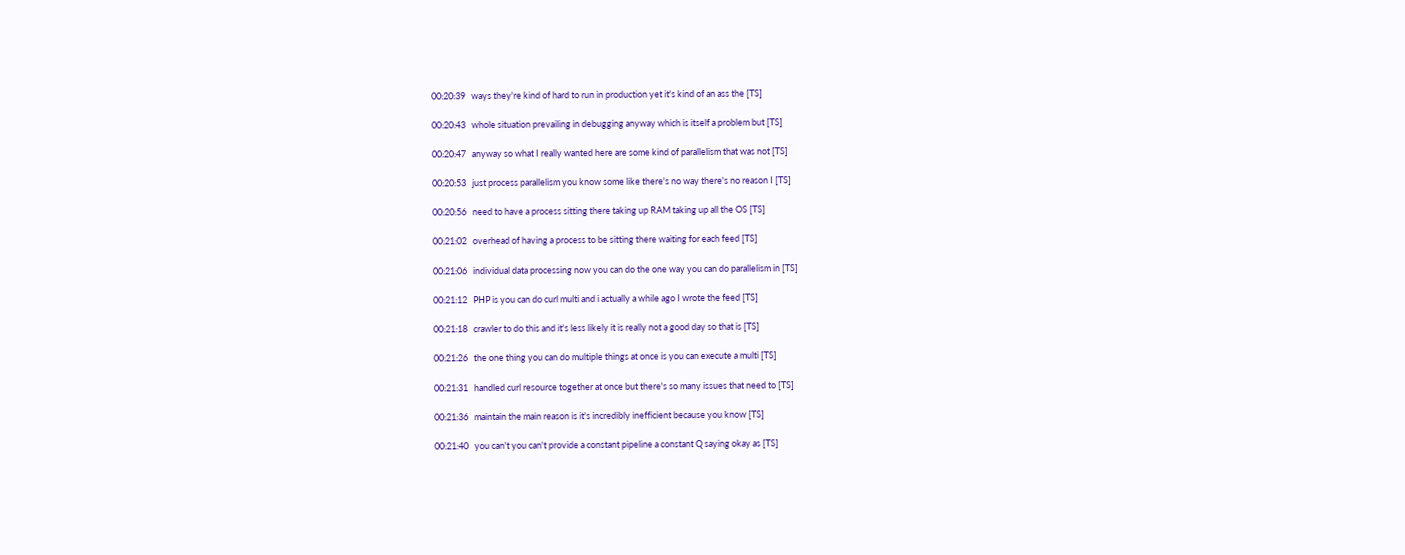00:20:39   ways they're kind of hard to run in production yet it's kind of an ass the [TS]

00:20:43   whole situation prevailing in debugging anyway which is itself a problem but [TS]

00:20:47   anyway so what I really wanted here are some kind of parallelism that was not [TS]

00:20:53   just process parallelism you know some like there's no way there's no reason I [TS]

00:20:56   need to have a process sitting there taking up RAM taking up all the OS [TS]

00:21:02   overhead of having a process to be sitting there waiting for each feed [TS]

00:21:06   individual data processing now you can do the one way you can do parallelism in [TS]

00:21:12   PHP is you can do curl multi and i actually a while ago I wrote the feed [TS]

00:21:18   crawler to do this and it's less likely it is really not a good day so that is [TS]

00:21:26   the one thing you can do multiple things at once is you can execute a multi [TS]

00:21:31   handled curl resource together at once but there's so many issues that need to [TS]

00:21:36   maintain the main reason is it's incredibly inefficient because you know [TS]

00:21:40   you can't you can't provide a constant pipeline a constant Q saying okay as [TS]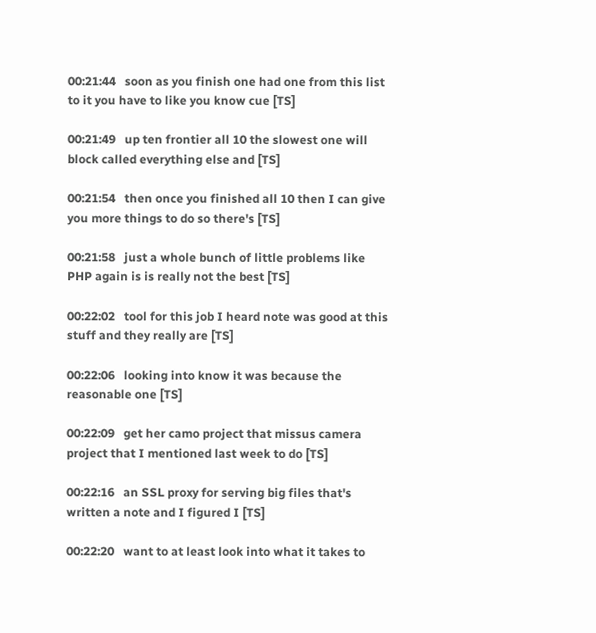00:21:44   soon as you finish one had one from this list to it you have to like you know cue [TS]

00:21:49   up ten frontier all 10 the slowest one will block called everything else and [TS]

00:21:54   then once you finished all 10 then I can give you more things to do so there's [TS]

00:21:58   just a whole bunch of little problems like PHP again is is really not the best [TS]

00:22:02   tool for this job I heard note was good at this stuff and they really are [TS]

00:22:06   looking into know it was because the reasonable one [TS]

00:22:09   get her camo project that missus camera project that I mentioned last week to do [TS]

00:22:16   an SSL proxy for serving big files that's written a note and I figured I [TS]

00:22:20   want to at least look into what it takes to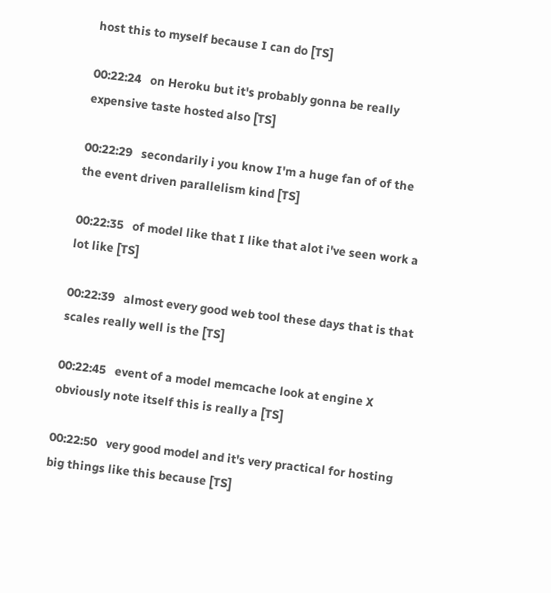host this to myself because I can do [TS]

00:22:24   on Heroku but it's probably gonna be really expensive taste hosted also [TS]

00:22:29   secondarily i you know I'm a huge fan of of the the event driven parallelism kind [TS]

00:22:35   of model like that I like that alot i've seen work a lot like [TS]

00:22:39   almost every good web tool these days that is that scales really well is the [TS]

00:22:45   event of a model memcache look at engine X obviously note itself this is really a [TS]

00:22:50   very good model and it's very practical for hosting big things like this because [TS]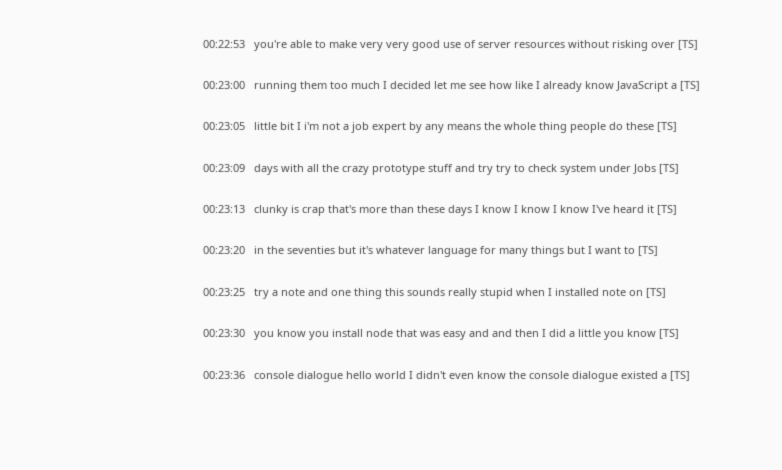00:22:53   you're able to make very very good use of server resources without risking over [TS]

00:23:00   running them too much I decided let me see how like I already know JavaScript a [TS]

00:23:05   little bit I i'm not a job expert by any means the whole thing people do these [TS]

00:23:09   days with all the crazy prototype stuff and try try to check system under Jobs [TS]

00:23:13   clunky is crap that's more than these days I know I know I know I've heard it [TS]

00:23:20   in the seventies but it's whatever language for many things but I want to [TS]

00:23:25   try a note and one thing this sounds really stupid when I installed note on [TS]

00:23:30   you know you install node that was easy and and then I did a little you know [TS]

00:23:36   console dialogue hello world I didn't even know the console dialogue existed a [TS]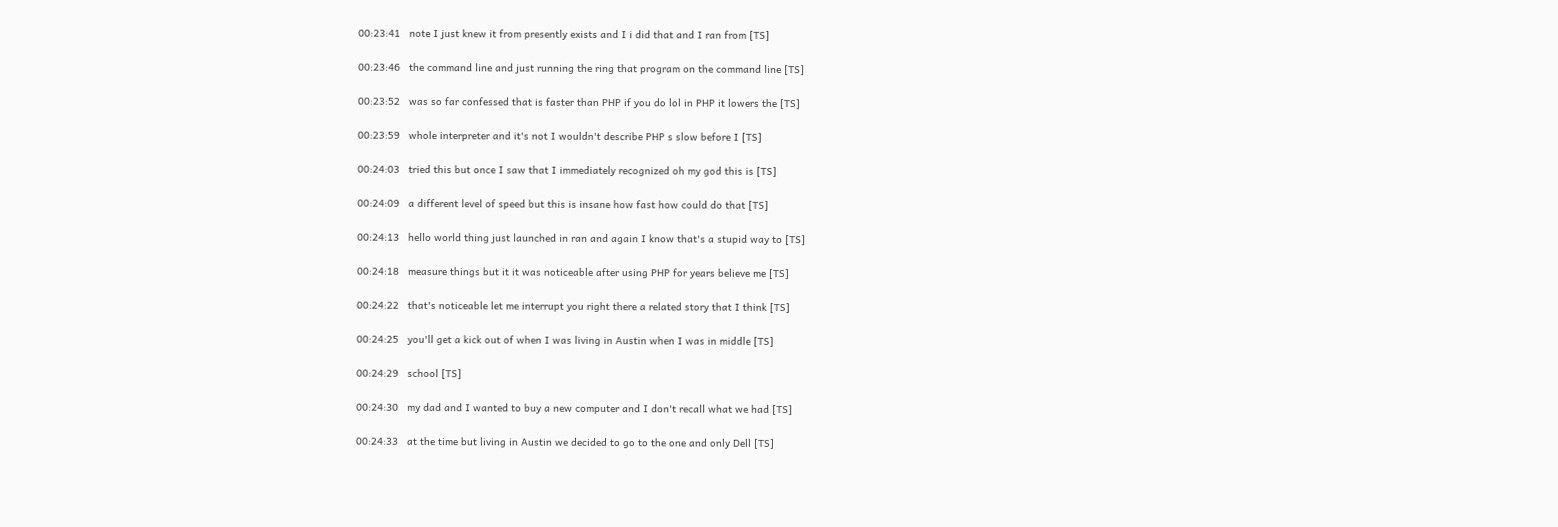00:23:41   note I just knew it from presently exists and I i did that and I ran from [TS]

00:23:46   the command line and just running the ring that program on the command line [TS]

00:23:52   was so far confessed that is faster than PHP if you do lol in PHP it lowers the [TS]

00:23:59   whole interpreter and it's not I wouldn't describe PHP s slow before I [TS]

00:24:03   tried this but once I saw that I immediately recognized oh my god this is [TS]

00:24:09   a different level of speed but this is insane how fast how could do that [TS]

00:24:13   hello world thing just launched in ran and again I know that's a stupid way to [TS]

00:24:18   measure things but it it was noticeable after using PHP for years believe me [TS]

00:24:22   that's noticeable let me interrupt you right there a related story that I think [TS]

00:24:25   you'll get a kick out of when I was living in Austin when I was in middle [TS]

00:24:29   school [TS]

00:24:30   my dad and I wanted to buy a new computer and I don't recall what we had [TS]

00:24:33   at the time but living in Austin we decided to go to the one and only Dell [TS]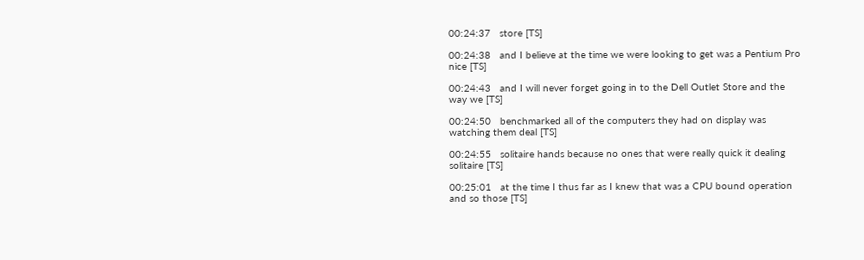00:24:37   store [TS]

00:24:38   and I believe at the time we were looking to get was a Pentium Pro nice [TS]

00:24:43   and I will never forget going in to the Dell Outlet Store and the way we [TS]

00:24:50   benchmarked all of the computers they had on display was watching them deal [TS]

00:24:55   solitaire hands because no ones that were really quick it dealing solitaire [TS]

00:25:01   at the time I thus far as I knew that was a CPU bound operation and so those [TS]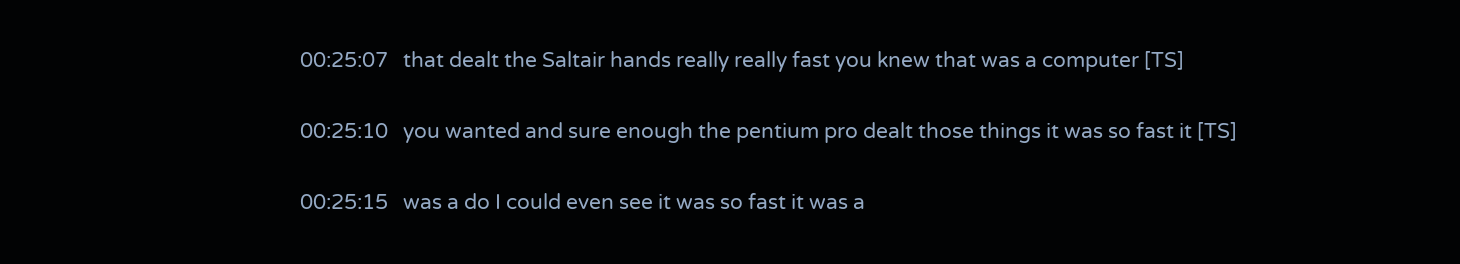00:25:07   that dealt the Saltair hands really really fast you knew that was a computer [TS]

00:25:10   you wanted and sure enough the pentium pro dealt those things it was so fast it [TS]

00:25:15   was a do I could even see it was so fast it was a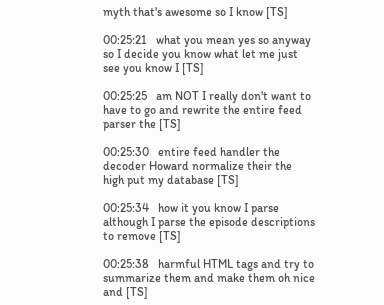myth that's awesome so I know [TS]

00:25:21   what you mean yes so anyway so I decide you know what let me just see you know I [TS]

00:25:25   am NOT I really don't want to have to go and rewrite the entire feed parser the [TS]

00:25:30   entire feed handler the decoder Howard normalize their the high put my database [TS]

00:25:34   how it you know I parse although I parse the episode descriptions to remove [TS]

00:25:38   harmful HTML tags and try to summarize them and make them oh nice and [TS]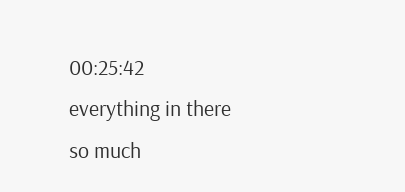00:25:42   everything in there so much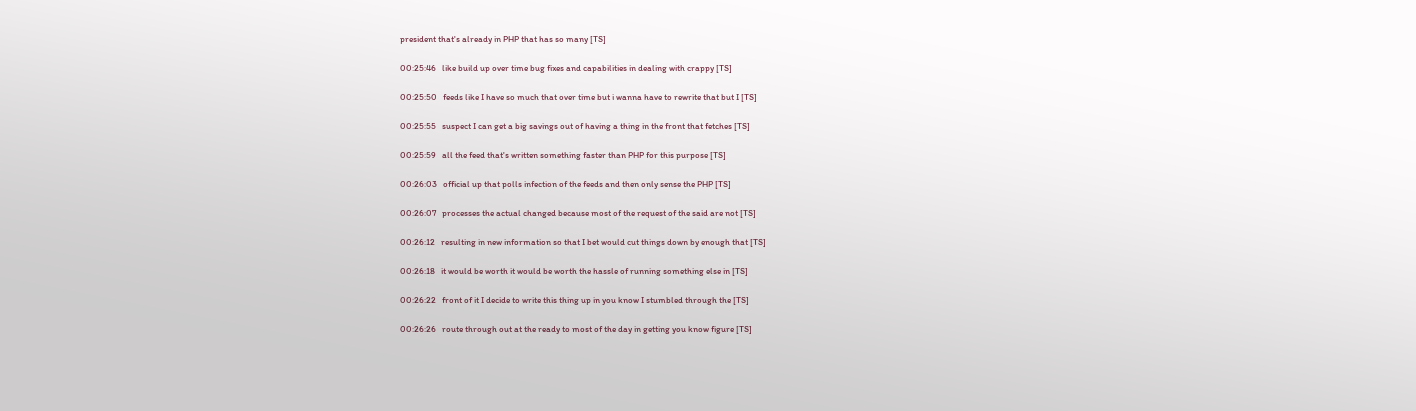president that's already in PHP that has so many [TS]

00:25:46   like build up over time bug fixes and capabilities in dealing with crappy [TS]

00:25:50   feeds like I have so much that over time but i wanna have to rewrite that but I [TS]

00:25:55   suspect I can get a big savings out of having a thing in the front that fetches [TS]

00:25:59   all the feed that's written something faster than PHP for this purpose [TS]

00:26:03   official up that polls infection of the feeds and then only sense the PHP [TS]

00:26:07   processes the actual changed because most of the request of the said are not [TS]

00:26:12   resulting in new information so that I bet would cut things down by enough that [TS]

00:26:18   it would be worth it would be worth the hassle of running something else in [TS]

00:26:22   front of it I decide to write this thing up in you know I stumbled through the [TS]

00:26:26   route through out at the ready to most of the day in getting you know figure [TS]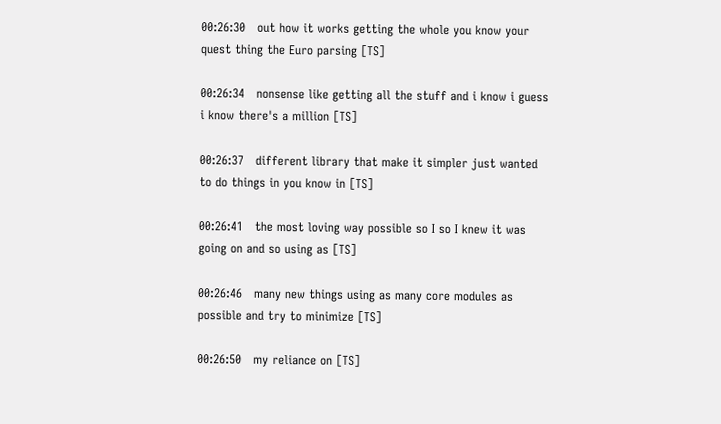00:26:30   out how it works getting the whole you know your quest thing the Euro parsing [TS]

00:26:34   nonsense like getting all the stuff and i know i guess i know there's a million [TS]

00:26:37   different library that make it simpler just wanted to do things in you know in [TS]

00:26:41   the most loving way possible so I so I knew it was going on and so using as [TS]

00:26:46   many new things using as many core modules as possible and try to minimize [TS]

00:26:50   my reliance on [TS]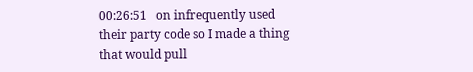00:26:51   on infrequently used their party code so I made a thing that would pull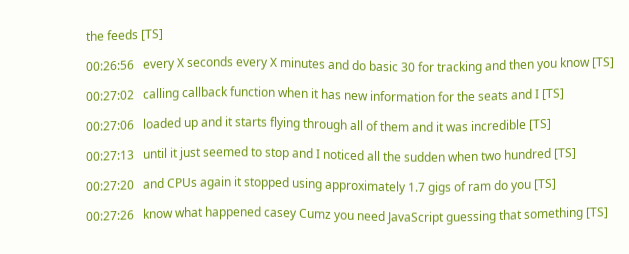the feeds [TS]

00:26:56   every X seconds every X minutes and do basic 30 for tracking and then you know [TS]

00:27:02   calling callback function when it has new information for the seats and I [TS]

00:27:06   loaded up and it starts flying through all of them and it was incredible [TS]

00:27:13   until it just seemed to stop and I noticed all the sudden when two hundred [TS]

00:27:20   and CPUs again it stopped using approximately 1.7 gigs of ram do you [TS]

00:27:26   know what happened casey Cumz you need JavaScript guessing that something [TS]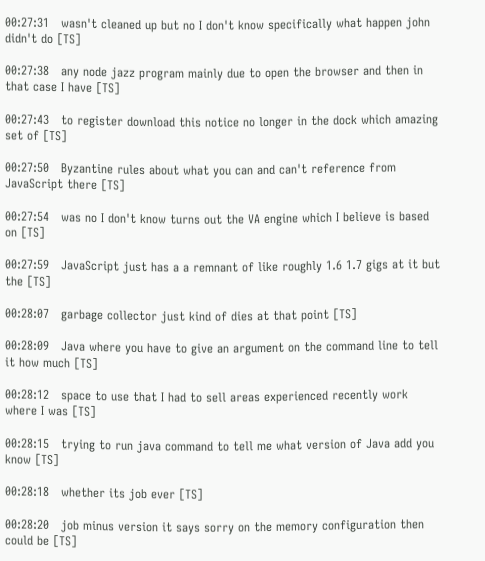00:27:31   wasn't cleaned up but no I don't know specifically what happen john didn't do [TS]

00:27:38   any node jazz program mainly due to open the browser and then in that case I have [TS]

00:27:43   to register download this notice no longer in the dock which amazing set of [TS]

00:27:50   Byzantine rules about what you can and can't reference from JavaScript there [TS]

00:27:54   was no I don't know turns out the VA engine which I believe is based on [TS]

00:27:59   JavaScript just has a a remnant of like roughly 1.6 1.7 gigs at it but the [TS]

00:28:07   garbage collector just kind of dies at that point [TS]

00:28:09   Java where you have to give an argument on the command line to tell it how much [TS]

00:28:12   space to use that I had to sell areas experienced recently work where I was [TS]

00:28:15   trying to run java command to tell me what version of Java add you know [TS]

00:28:18   whether its job ever [TS]

00:28:20   job minus version it says sorry on the memory configuration then could be [TS]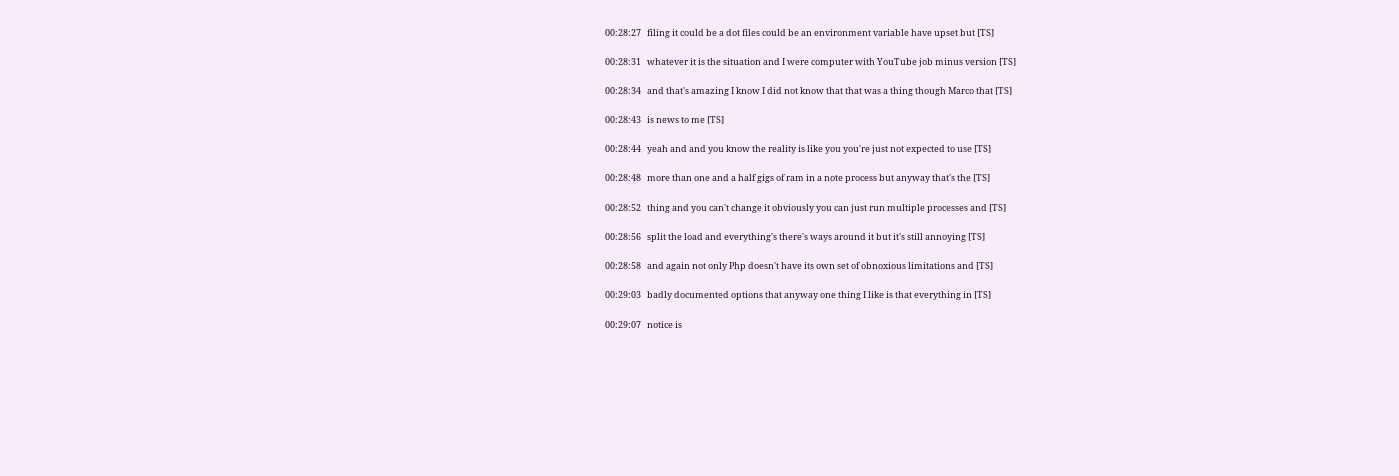00:28:27   filing it could be a dot files could be an environment variable have upset but [TS]

00:28:31   whatever it is the situation and I were computer with YouTube job minus version [TS]

00:28:34   and that's amazing I know I did not know that that was a thing though Marco that [TS]

00:28:43   is news to me [TS]

00:28:44   yeah and and you know the reality is like you you're just not expected to use [TS]

00:28:48   more than one and a half gigs of ram in a note process but anyway that's the [TS]

00:28:52   thing and you can't change it obviously you can just run multiple processes and [TS]

00:28:56   split the load and everything's there's ways around it but it's still annoying [TS]

00:28:58   and again not only Php doesn't have its own set of obnoxious limitations and [TS]

00:29:03   badly documented options that anyway one thing I like is that everything in [TS]

00:29:07   notice is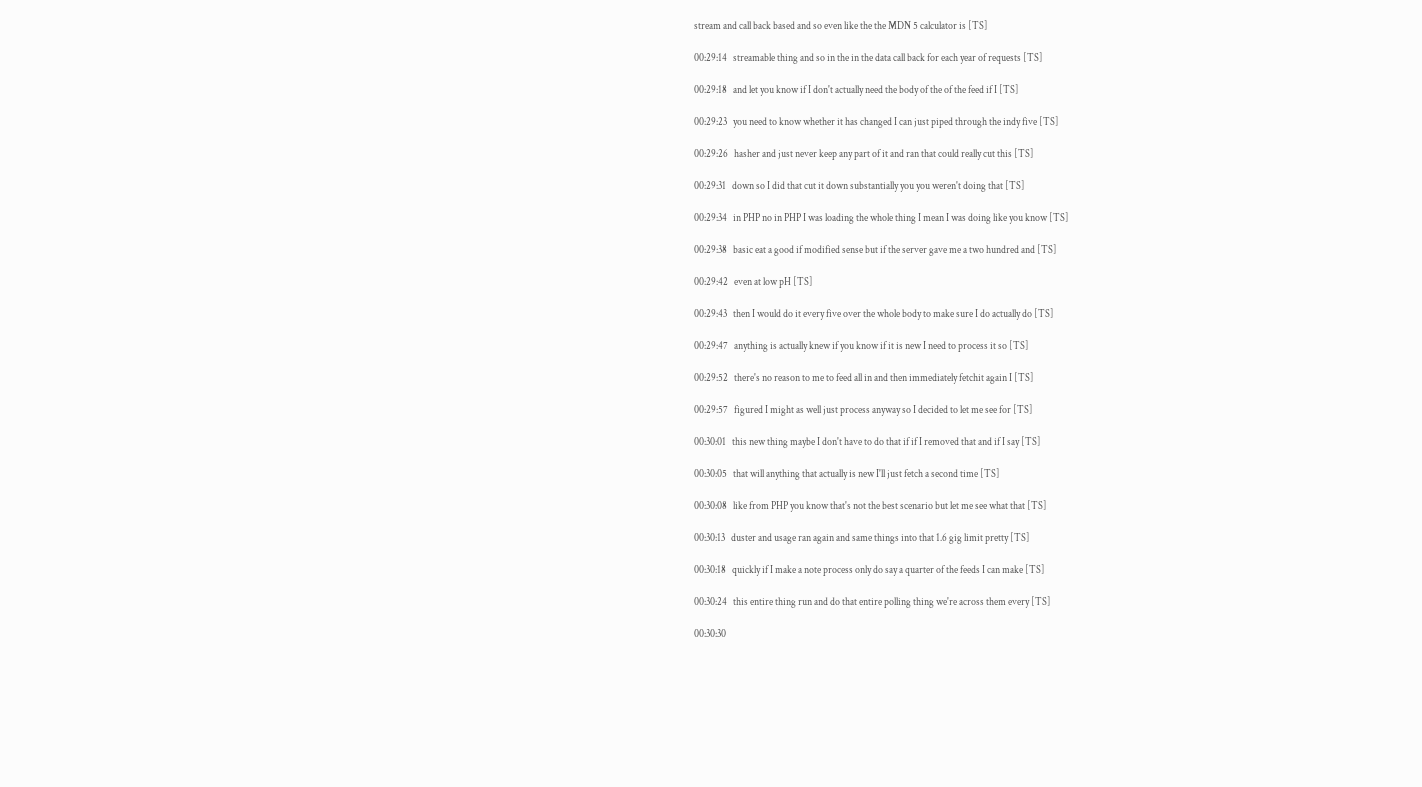stream and call back based and so even like the the MDN 5 calculator is [TS]

00:29:14   streamable thing and so in the in the data call back for each year of requests [TS]

00:29:18   and let you know if I don't actually need the body of the of the feed if I [TS]

00:29:23   you need to know whether it has changed I can just piped through the indy five [TS]

00:29:26   hasher and just never keep any part of it and ran that could really cut this [TS]

00:29:31   down so I did that cut it down substantially you you weren't doing that [TS]

00:29:34   in PHP no in PHP I was loading the whole thing I mean I was doing like you know [TS]

00:29:38   basic eat a good if modified sense but if the server gave me a two hundred and [TS]

00:29:42   even at low pH [TS]

00:29:43   then I would do it every five over the whole body to make sure I do actually do [TS]

00:29:47   anything is actually knew if you know if it is new I need to process it so [TS]

00:29:52   there's no reason to me to feed all in and then immediately fetchit again I [TS]

00:29:57   figured I might as well just process anyway so I decided to let me see for [TS]

00:30:01   this new thing maybe I don't have to do that if if I removed that and if I say [TS]

00:30:05   that will anything that actually is new I'll just fetch a second time [TS]

00:30:08   like from PHP you know that's not the best scenario but let me see what that [TS]

00:30:13   duster and usage ran again and same things into that 1.6 gig limit pretty [TS]

00:30:18   quickly if I make a note process only do say a quarter of the feeds I can make [TS]

00:30:24   this entire thing run and do that entire polling thing we're across them every [TS]

00:30:30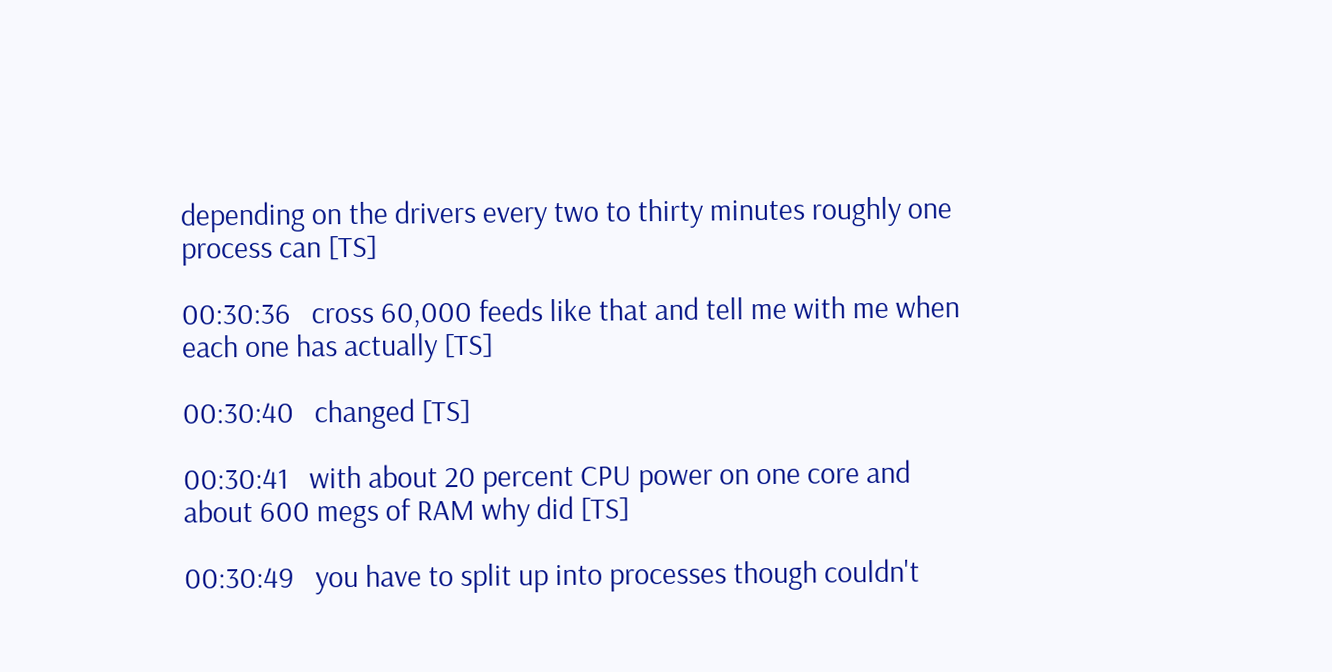depending on the drivers every two to thirty minutes roughly one process can [TS]

00:30:36   cross 60,000 feeds like that and tell me with me when each one has actually [TS]

00:30:40   changed [TS]

00:30:41   with about 20 percent CPU power on one core and about 600 megs of RAM why did [TS]

00:30:49   you have to split up into processes though couldn't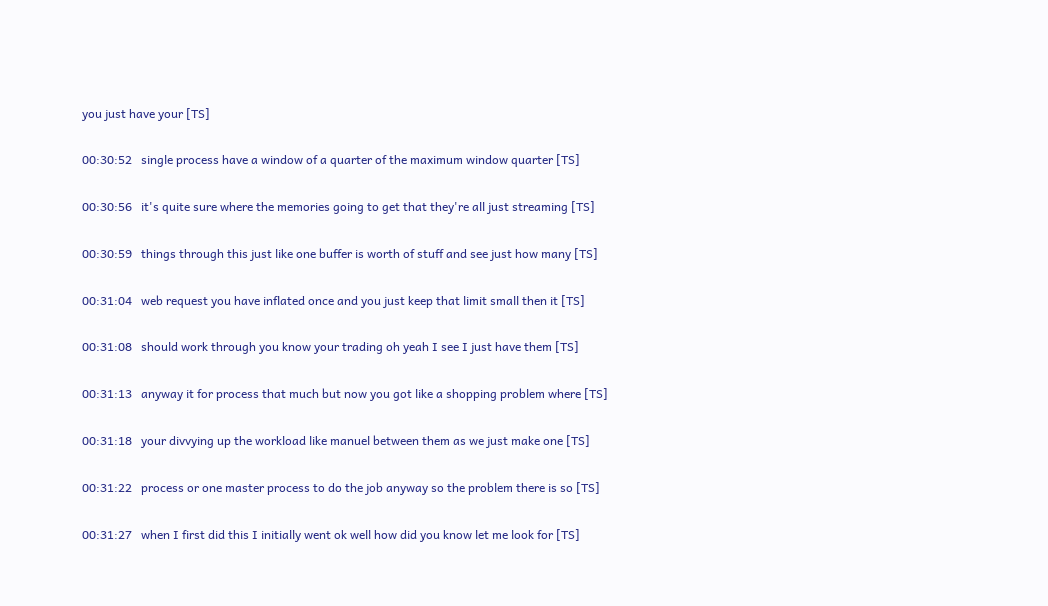you just have your [TS]

00:30:52   single process have a window of a quarter of the maximum window quarter [TS]

00:30:56   it's quite sure where the memories going to get that they're all just streaming [TS]

00:30:59   things through this just like one buffer is worth of stuff and see just how many [TS]

00:31:04   web request you have inflated once and you just keep that limit small then it [TS]

00:31:08   should work through you know your trading oh yeah I see I just have them [TS]

00:31:13   anyway it for process that much but now you got like a shopping problem where [TS]

00:31:18   your divvying up the workload like manuel between them as we just make one [TS]

00:31:22   process or one master process to do the job anyway so the problem there is so [TS]

00:31:27   when I first did this I initially went ok well how did you know let me look for [TS]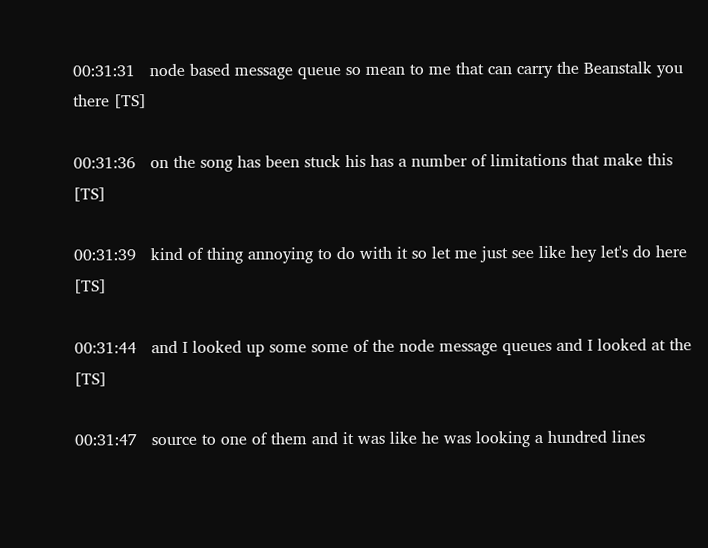00:31:31   node based message queue so mean to me that can carry the Beanstalk you there [TS]

00:31:36   on the song has been stuck his has a number of limitations that make this [TS]

00:31:39   kind of thing annoying to do with it so let me just see like hey let's do here [TS]

00:31:44   and I looked up some some of the node message queues and I looked at the [TS]

00:31:47   source to one of them and it was like he was looking a hundred lines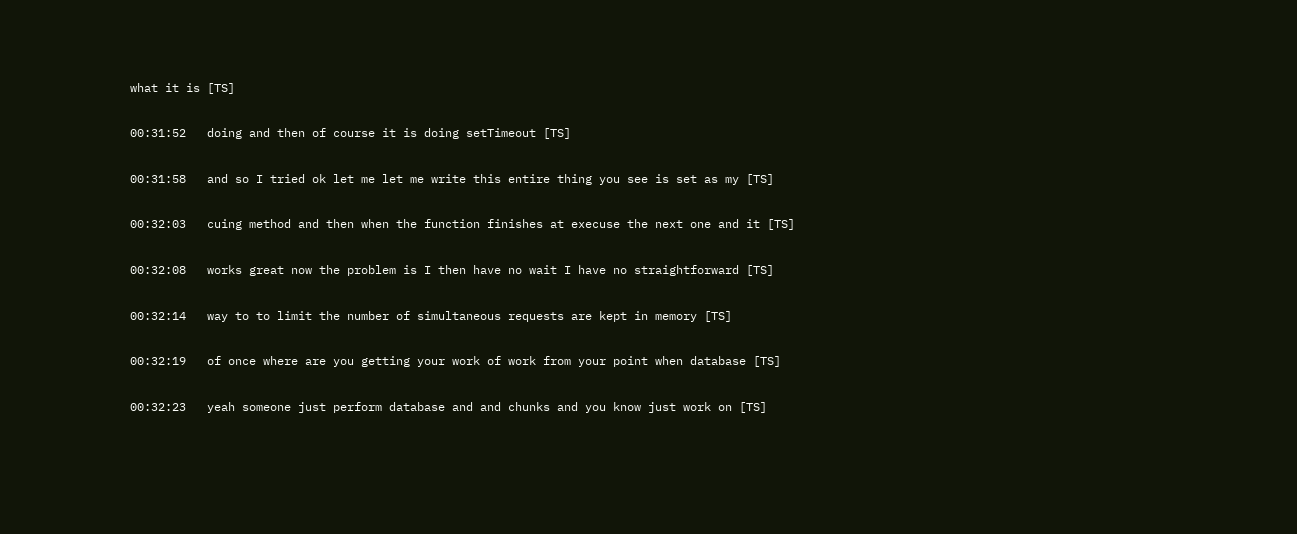what it is [TS]

00:31:52   doing and then of course it is doing setTimeout [TS]

00:31:58   and so I tried ok let me let me write this entire thing you see is set as my [TS]

00:32:03   cuing method and then when the function finishes at execuse the next one and it [TS]

00:32:08   works great now the problem is I then have no wait I have no straightforward [TS]

00:32:14   way to to limit the number of simultaneous requests are kept in memory [TS]

00:32:19   of once where are you getting your work of work from your point when database [TS]

00:32:23   yeah someone just perform database and and chunks and you know just work on [TS]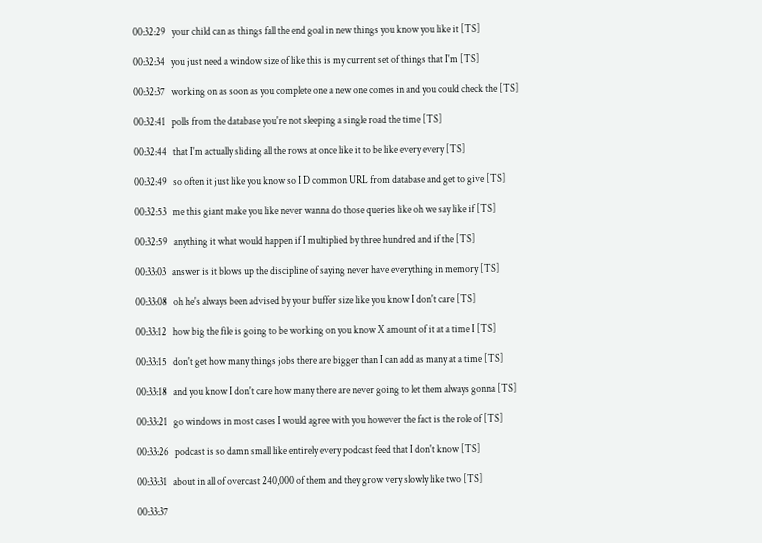00:32:29   your child can as things fall the end goal in new things you know you like it [TS]

00:32:34   you just need a window size of like this is my current set of things that I'm [TS]

00:32:37   working on as soon as you complete one a new one comes in and you could check the [TS]

00:32:41   polls from the database you're not sleeping a single road the time [TS]

00:32:44   that I'm actually sliding all the rows at once like it to be like every every [TS]

00:32:49   so often it just like you know so I D common URL from database and get to give [TS]

00:32:53   me this giant make you like never wanna do those queries like oh we say like if [TS]

00:32:59   anything it what would happen if I multiplied by three hundred and if the [TS]

00:33:03   answer is it blows up the discipline of saying never have everything in memory [TS]

00:33:08   oh he's always been advised by your buffer size like you know I don't care [TS]

00:33:12   how big the file is going to be working on you know X amount of it at a time I [TS]

00:33:15   don't get how many things jobs there are bigger than I can add as many at a time [TS]

00:33:18   and you know I don't care how many there are never going to let them always gonna [TS]

00:33:21   go windows in most cases I would agree with you however the fact is the role of [TS]

00:33:26   podcast is so damn small like entirely every podcast feed that I don't know [TS]

00:33:31   about in all of overcast 240,000 of them and they grow very slowly like two [TS]

00:33:37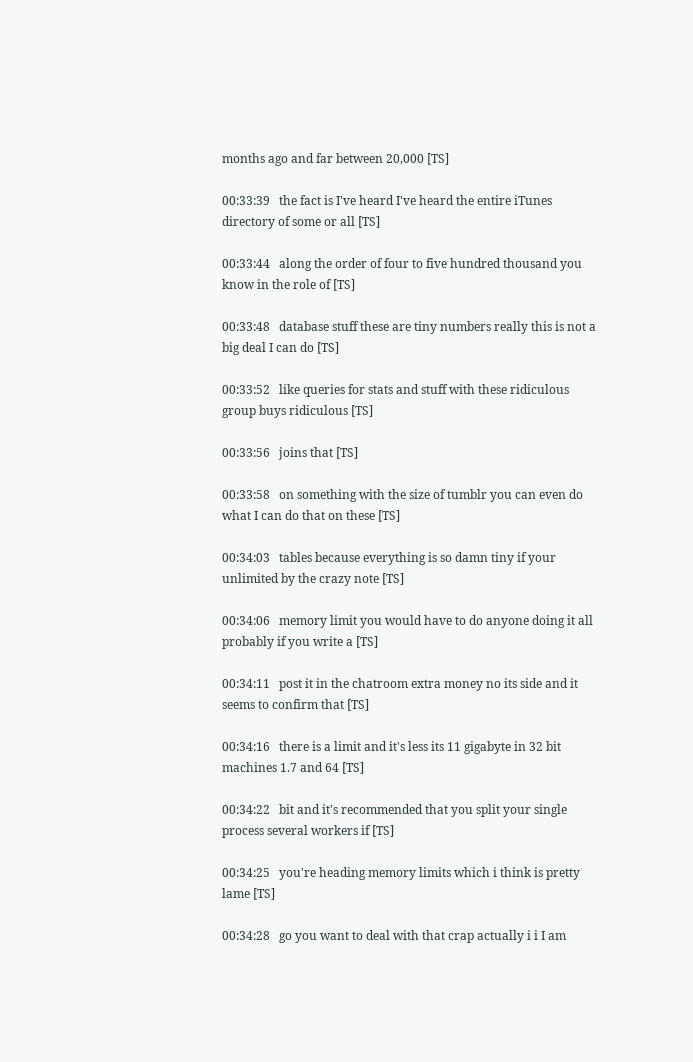months ago and far between 20,000 [TS]

00:33:39   the fact is I've heard I've heard the entire iTunes directory of some or all [TS]

00:33:44   along the order of four to five hundred thousand you know in the role of [TS]

00:33:48   database stuff these are tiny numbers really this is not a big deal I can do [TS]

00:33:52   like queries for stats and stuff with these ridiculous group buys ridiculous [TS]

00:33:56   joins that [TS]

00:33:58   on something with the size of tumblr you can even do what I can do that on these [TS]

00:34:03   tables because everything is so damn tiny if your unlimited by the crazy note [TS]

00:34:06   memory limit you would have to do anyone doing it all probably if you write a [TS]

00:34:11   post it in the chatroom extra money no its side and it seems to confirm that [TS]

00:34:16   there is a limit and it's less its 11 gigabyte in 32 bit machines 1.7 and 64 [TS]

00:34:22   bit and it's recommended that you split your single process several workers if [TS]

00:34:25   you're heading memory limits which i think is pretty lame [TS]

00:34:28   go you want to deal with that crap actually i i I am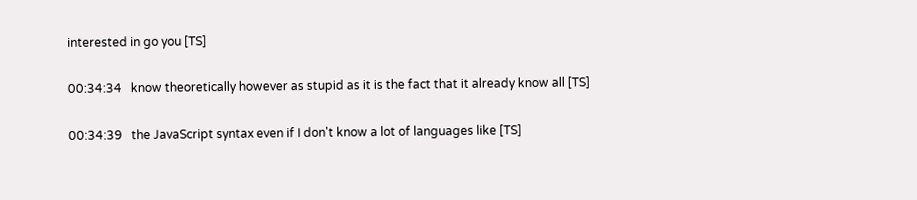interested in go you [TS]

00:34:34   know theoretically however as stupid as it is the fact that it already know all [TS]

00:34:39   the JavaScript syntax even if I don't know a lot of languages like [TS]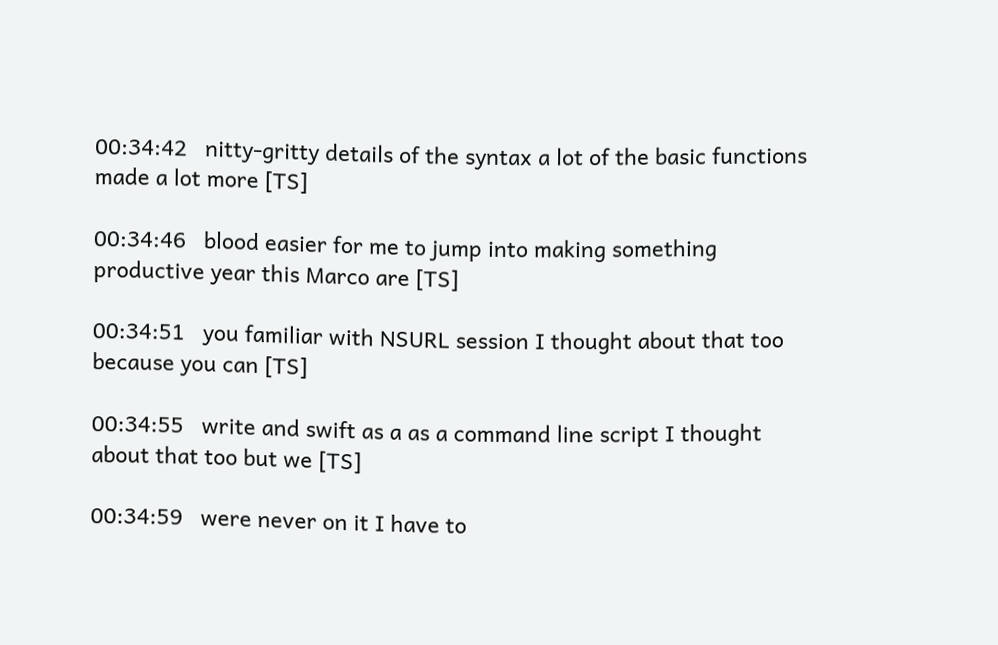00:34:42   nitty-gritty details of the syntax a lot of the basic functions made a lot more [TS]

00:34:46   blood easier for me to jump into making something productive year this Marco are [TS]

00:34:51   you familiar with NSURL session I thought about that too because you can [TS]

00:34:55   write and swift as a as a command line script I thought about that too but we [TS]

00:34:59   were never on it I have to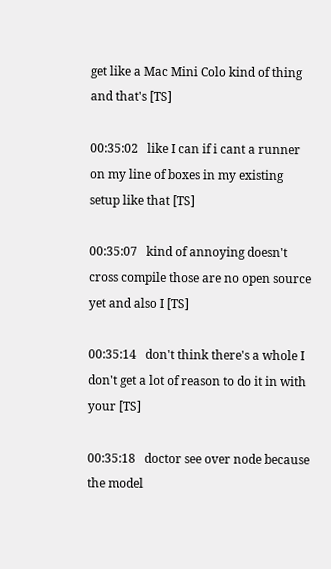get like a Mac Mini Colo kind of thing and that's [TS]

00:35:02   like I can if i cant a runner on my line of boxes in my existing setup like that [TS]

00:35:07   kind of annoying doesn't cross compile those are no open source yet and also I [TS]

00:35:14   don't think there's a whole I don't get a lot of reason to do it in with your [TS]

00:35:18   doctor see over node because the model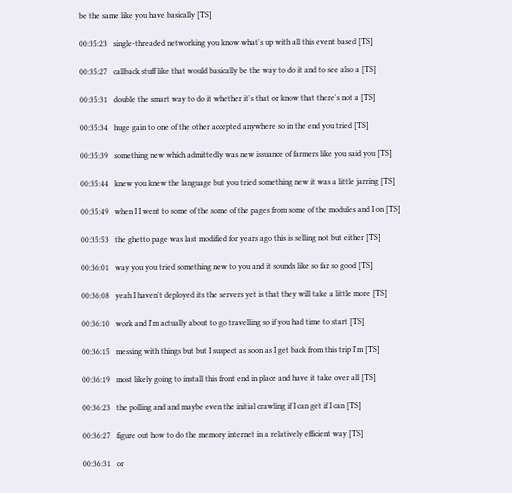be the same like you have basically [TS]

00:35:23   single-threaded networking you know what's up with all this event based [TS]

00:35:27   callback stuff like that would basically be the way to do it and to see also a [TS]

00:35:31   double the smart way to do it whether it's that or know that there's not a [TS]

00:35:34   huge gain to one of the other accepted anywhere so in the end you tried [TS]

00:35:39   something new which admittedly was new issuance of farmers like you said you [TS]

00:35:44   knew you knew the language but you tried something new it was a little jarring [TS]

00:35:49   when I I went to some of the some of the pages from some of the modules and I on [TS]

00:35:53   the ghetto page was last modified for years ago this is selling not but either [TS]

00:36:01   way you you tried something new to you and it sounds like so far so good [TS]

00:36:08   yeah I haven't deployed its the servers yet is that they will take a little more [TS]

00:36:10   work and I'm actually about to go travelling so if you had time to start [TS]

00:36:15   messing with things but but I suspect as soon as I get back from this trip I'm [TS]

00:36:19   most likely going to install this front end in place and have it take over all [TS]

00:36:23   the polling and and maybe even the initial crawling if I can get if I can [TS]

00:36:27   figure out how to do the memory internet in a relatively efficient way [TS]

00:36:31   or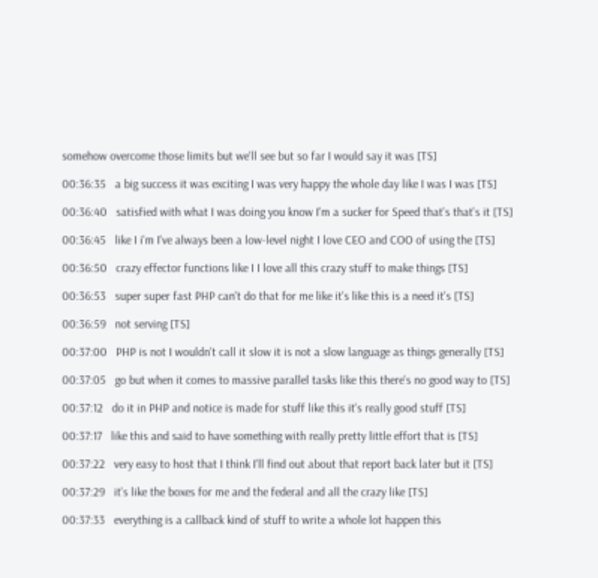somehow overcome those limits but we'll see but so far I would say it was [TS]

00:36:35   a big success it was exciting I was very happy the whole day like I was I was [TS]

00:36:40   satisfied with what I was doing you know I'm a sucker for Speed that's that's it [TS]

00:36:45   like I i'm I've always been a low-level night I love CEO and COO of using the [TS]

00:36:50   crazy effector functions like I I love all this crazy stuff to make things [TS]

00:36:53   super super fast PHP can't do that for me like it's like this is a need it's [TS]

00:36:59   not serving [TS]

00:37:00   PHP is not I wouldn't call it slow it is not a slow language as things generally [TS]

00:37:05   go but when it comes to massive parallel tasks like this there's no good way to [TS]

00:37:12   do it in PHP and notice is made for stuff like this it's really good stuff [TS]

00:37:17   like this and said to have something with really pretty little effort that is [TS]

00:37:22   very easy to host that I think I'll find out about that report back later but it [TS]

00:37:29   it's like the boxes for me and the federal and all the crazy like [TS]

00:37:33   everything is a callback kind of stuff to write a whole lot happen this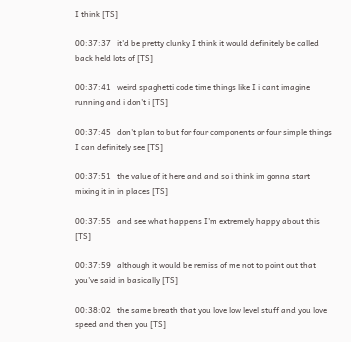I think [TS]

00:37:37   it'd be pretty clunky I think it would definitely be called back held lots of [TS]

00:37:41   weird spaghetti code time things like I i cant imagine running and i don't i [TS]

00:37:45   don't plan to but for four components or four simple things I can definitely see [TS]

00:37:51   the value of it here and and so i think im gonna start mixing it in in places [TS]

00:37:55   and see what happens I'm extremely happy about this [TS]

00:37:59   although it would be remiss of me not to point out that you've said in basically [TS]

00:38:02   the same breath that you love low level stuff and you love speed and then you [TS]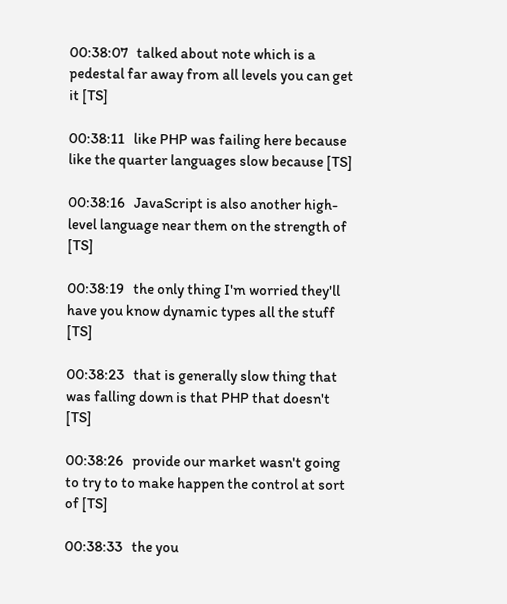00:38:07   talked about note which is a pedestal far away from all levels you can get it [TS]

00:38:11   like PHP was failing here because like the quarter languages slow because [TS]

00:38:16   JavaScript is also another high-level language near them on the strength of [TS]

00:38:19   the only thing I'm worried they'll have you know dynamic types all the stuff [TS]

00:38:23   that is generally slow thing that was falling down is that PHP that doesn't [TS]

00:38:26   provide our market wasn't going to try to to make happen the control at sort of [TS]

00:38:33   the you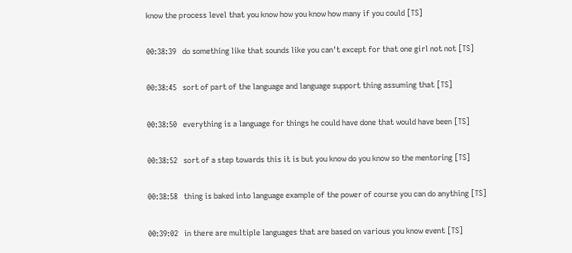know the process level that you know how you know how many if you could [TS]

00:38:39   do something like that sounds like you can't except for that one girl not not [TS]

00:38:45   sort of part of the language and language support thing assuming that [TS]

00:38:50   everything is a language for things he could have done that would have been [TS]

00:38:52   sort of a step towards this it is but you know do you know so the mentoring [TS]

00:38:58   thing is baked into language example of the power of course you can do anything [TS]

00:39:02   in there are multiple languages that are based on various you know event [TS]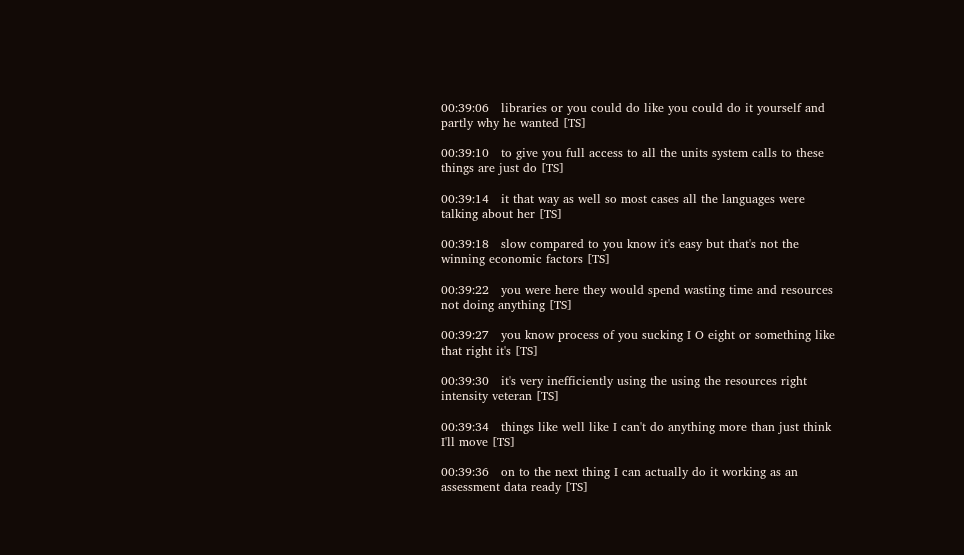00:39:06   libraries or you could do like you could do it yourself and partly why he wanted [TS]

00:39:10   to give you full access to all the units system calls to these things are just do [TS]

00:39:14   it that way as well so most cases all the languages were talking about her [TS]

00:39:18   slow compared to you know it's easy but that's not the winning economic factors [TS]

00:39:22   you were here they would spend wasting time and resources not doing anything [TS]

00:39:27   you know process of you sucking I O eight or something like that right it's [TS]

00:39:30   it's very inefficiently using the using the resources right intensity veteran [TS]

00:39:34   things like well like I can't do anything more than just think I'll move [TS]

00:39:36   on to the next thing I can actually do it working as an assessment data ready [TS]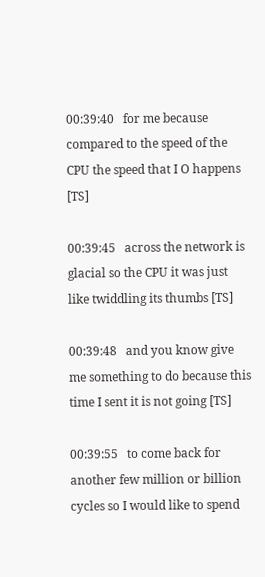00:39:40   for me because compared to the speed of the CPU the speed that I O happens [TS]

00:39:45   across the network is glacial so the CPU it was just like twiddling its thumbs [TS]

00:39:48   and you know give me something to do because this time I sent it is not going [TS]

00:39:55   to come back for another few million or billion cycles so I would like to spend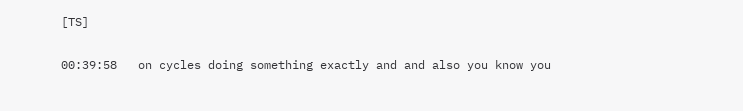[TS]

00:39:58   on cycles doing something exactly and and also you know you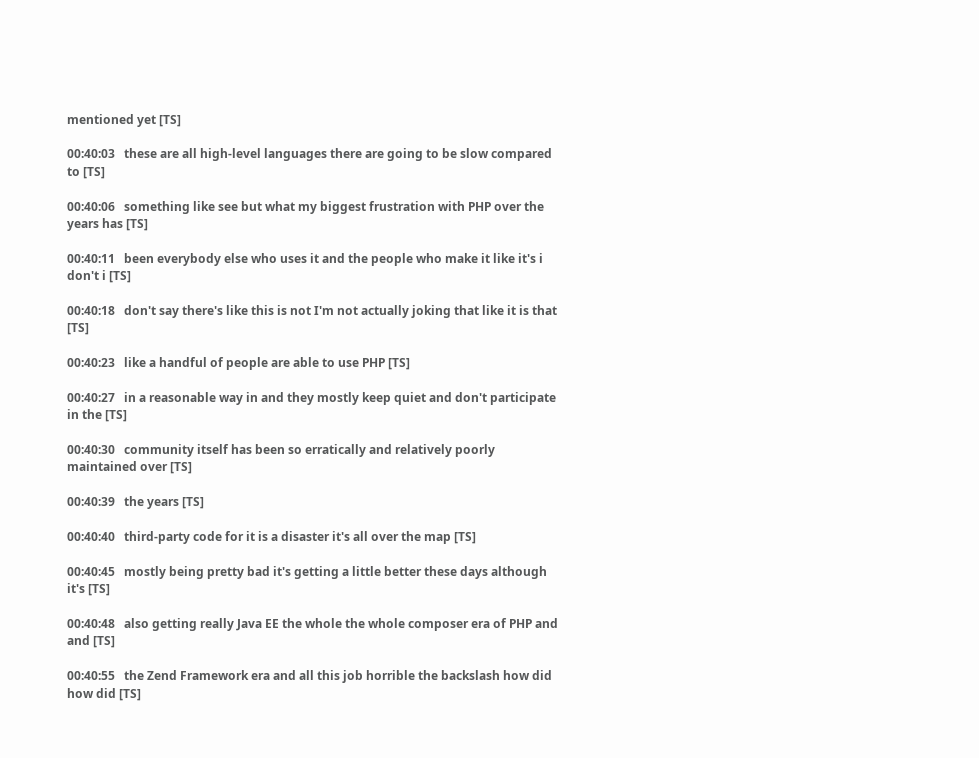mentioned yet [TS]

00:40:03   these are all high-level languages there are going to be slow compared to [TS]

00:40:06   something like see but what my biggest frustration with PHP over the years has [TS]

00:40:11   been everybody else who uses it and the people who make it like it's i don't i [TS]

00:40:18   don't say there's like this is not I'm not actually joking that like it is that [TS]

00:40:23   like a handful of people are able to use PHP [TS]

00:40:27   in a reasonable way in and they mostly keep quiet and don't participate in the [TS]

00:40:30   community itself has been so erratically and relatively poorly maintained over [TS]

00:40:39   the years [TS]

00:40:40   third-party code for it is a disaster it's all over the map [TS]

00:40:45   mostly being pretty bad it's getting a little better these days although it's [TS]

00:40:48   also getting really Java EE the whole the whole composer era of PHP and and [TS]

00:40:55   the Zend Framework era and all this job horrible the backslash how did how did [TS]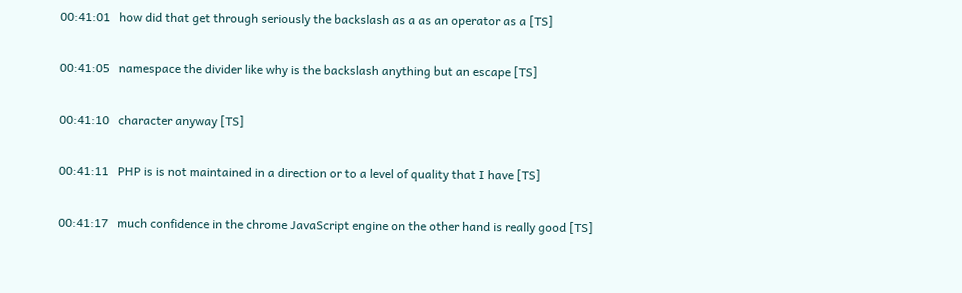00:41:01   how did that get through seriously the backslash as a as an operator as a [TS]

00:41:05   namespace the divider like why is the backslash anything but an escape [TS]

00:41:10   character anyway [TS]

00:41:11   PHP is is not maintained in a direction or to a level of quality that I have [TS]

00:41:17   much confidence in the chrome JavaScript engine on the other hand is really good [TS]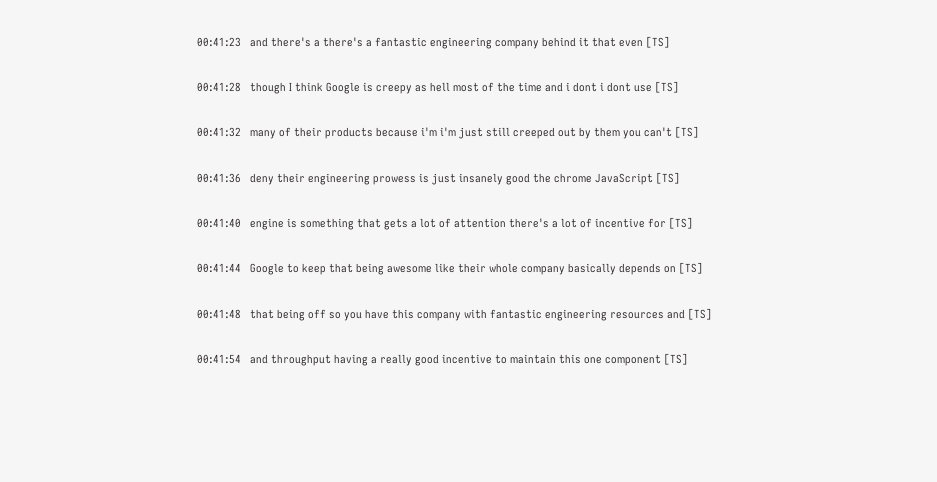00:41:23   and there's a there's a fantastic engineering company behind it that even [TS]

00:41:28   though I think Google is creepy as hell most of the time and i dont i dont use [TS]

00:41:32   many of their products because i'm i'm just still creeped out by them you can't [TS]

00:41:36   deny their engineering prowess is just insanely good the chrome JavaScript [TS]

00:41:40   engine is something that gets a lot of attention there's a lot of incentive for [TS]

00:41:44   Google to keep that being awesome like their whole company basically depends on [TS]

00:41:48   that being off so you have this company with fantastic engineering resources and [TS]

00:41:54   and throughput having a really good incentive to maintain this one component [TS]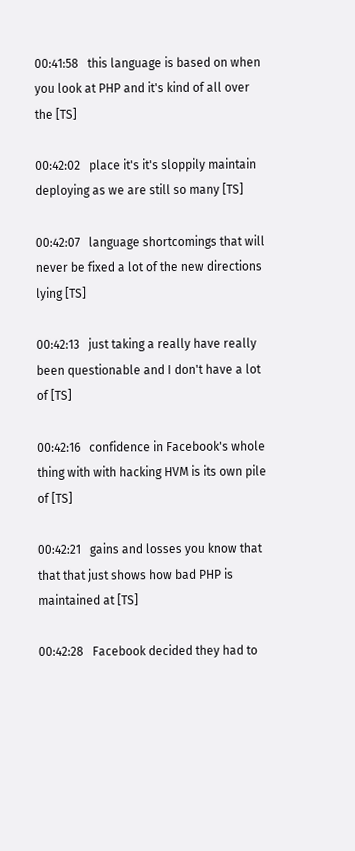00:41:58   this language is based on when you look at PHP and it's kind of all over the [TS]

00:42:02   place it's it's sloppily maintain deploying as we are still so many [TS]

00:42:07   language shortcomings that will never be fixed a lot of the new directions lying [TS]

00:42:13   just taking a really have really been questionable and I don't have a lot of [TS]

00:42:16   confidence in Facebook's whole thing with with hacking HVM is its own pile of [TS]

00:42:21   gains and losses you know that that that just shows how bad PHP is maintained at [TS]

00:42:28   Facebook decided they had to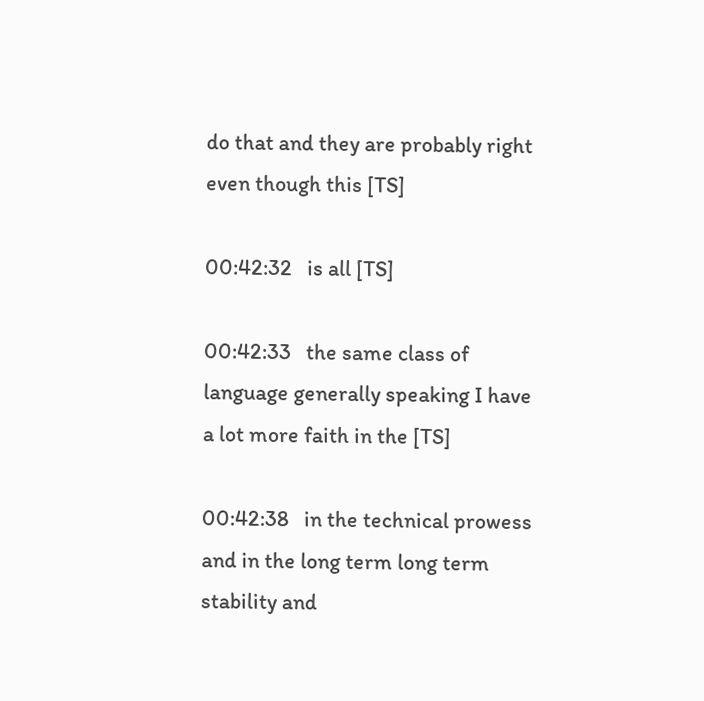do that and they are probably right even though this [TS]

00:42:32   is all [TS]

00:42:33   the same class of language generally speaking I have a lot more faith in the [TS]

00:42:38   in the technical prowess and in the long term long term stability and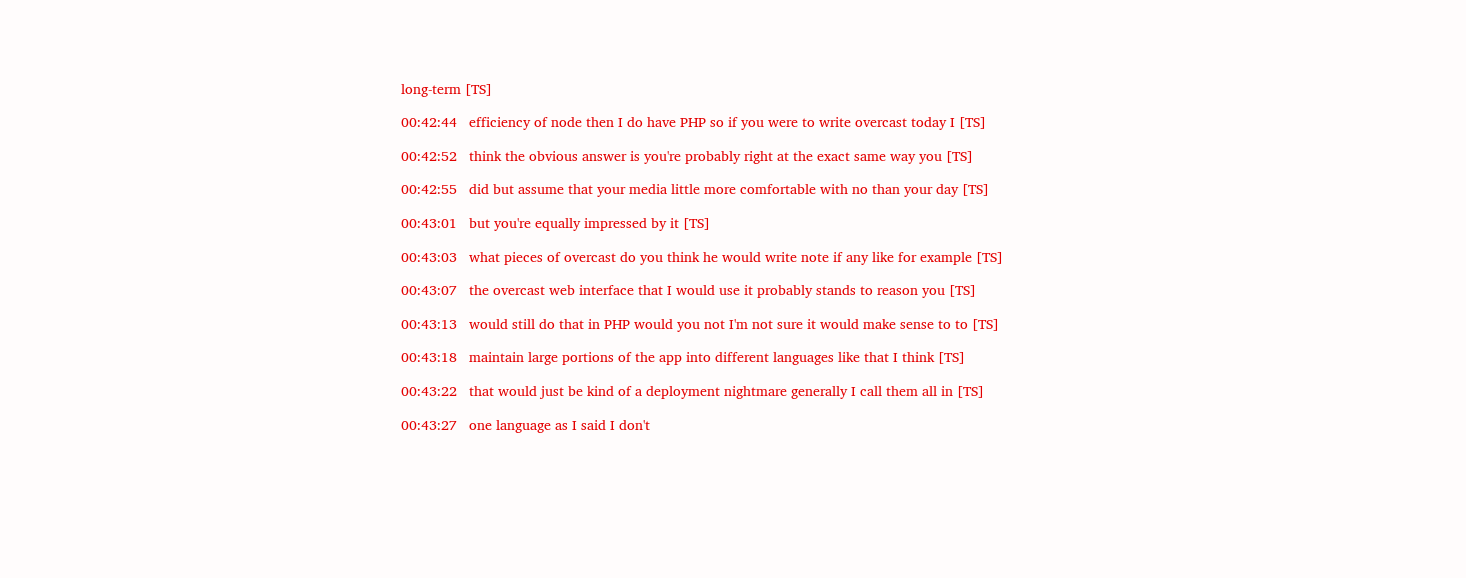long-term [TS]

00:42:44   efficiency of node then I do have PHP so if you were to write overcast today I [TS]

00:42:52   think the obvious answer is you're probably right at the exact same way you [TS]

00:42:55   did but assume that your media little more comfortable with no than your day [TS]

00:43:01   but you're equally impressed by it [TS]

00:43:03   what pieces of overcast do you think he would write note if any like for example [TS]

00:43:07   the overcast web interface that I would use it probably stands to reason you [TS]

00:43:13   would still do that in PHP would you not I'm not sure it would make sense to to [TS]

00:43:18   maintain large portions of the app into different languages like that I think [TS]

00:43:22   that would just be kind of a deployment nightmare generally I call them all in [TS]

00:43:27   one language as I said I don't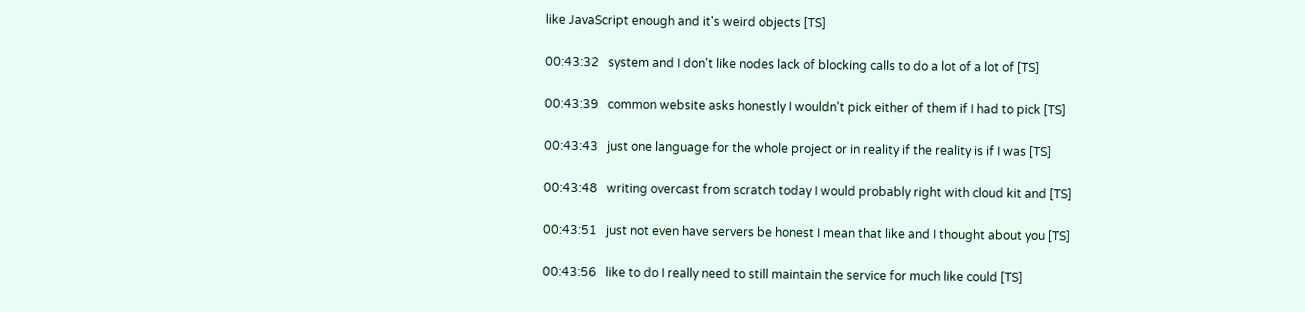like JavaScript enough and it's weird objects [TS]

00:43:32   system and I don't like nodes lack of blocking calls to do a lot of a lot of [TS]

00:43:39   common website asks honestly I wouldn't pick either of them if I had to pick [TS]

00:43:43   just one language for the whole project or in reality if the reality is if I was [TS]

00:43:48   writing overcast from scratch today I would probably right with cloud kit and [TS]

00:43:51   just not even have servers be honest I mean that like and I thought about you [TS]

00:43:56   like to do I really need to still maintain the service for much like could [TS]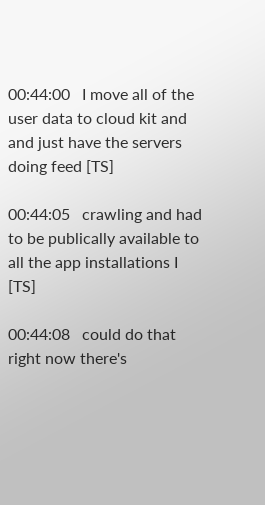00:44:00   I move all of the user data to cloud kit and and just have the servers doing feed [TS]

00:44:05   crawling and had to be publically available to all the app installations I [TS]

00:44:08   could do that right now there's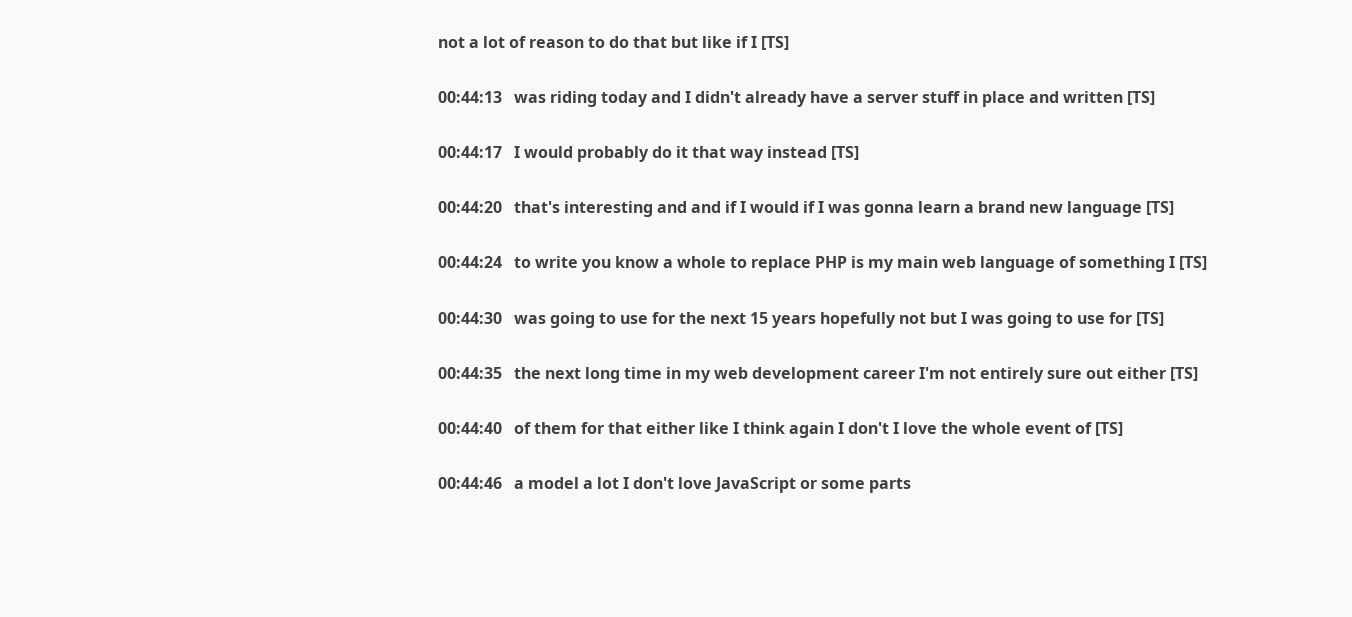not a lot of reason to do that but like if I [TS]

00:44:13   was riding today and I didn't already have a server stuff in place and written [TS]

00:44:17   I would probably do it that way instead [TS]

00:44:20   that's interesting and and if I would if I was gonna learn a brand new language [TS]

00:44:24   to write you know a whole to replace PHP is my main web language of something I [TS]

00:44:30   was going to use for the next 15 years hopefully not but I was going to use for [TS]

00:44:35   the next long time in my web development career I'm not entirely sure out either [TS]

00:44:40   of them for that either like I think again I don't I love the whole event of [TS]

00:44:46   a model a lot I don't love JavaScript or some parts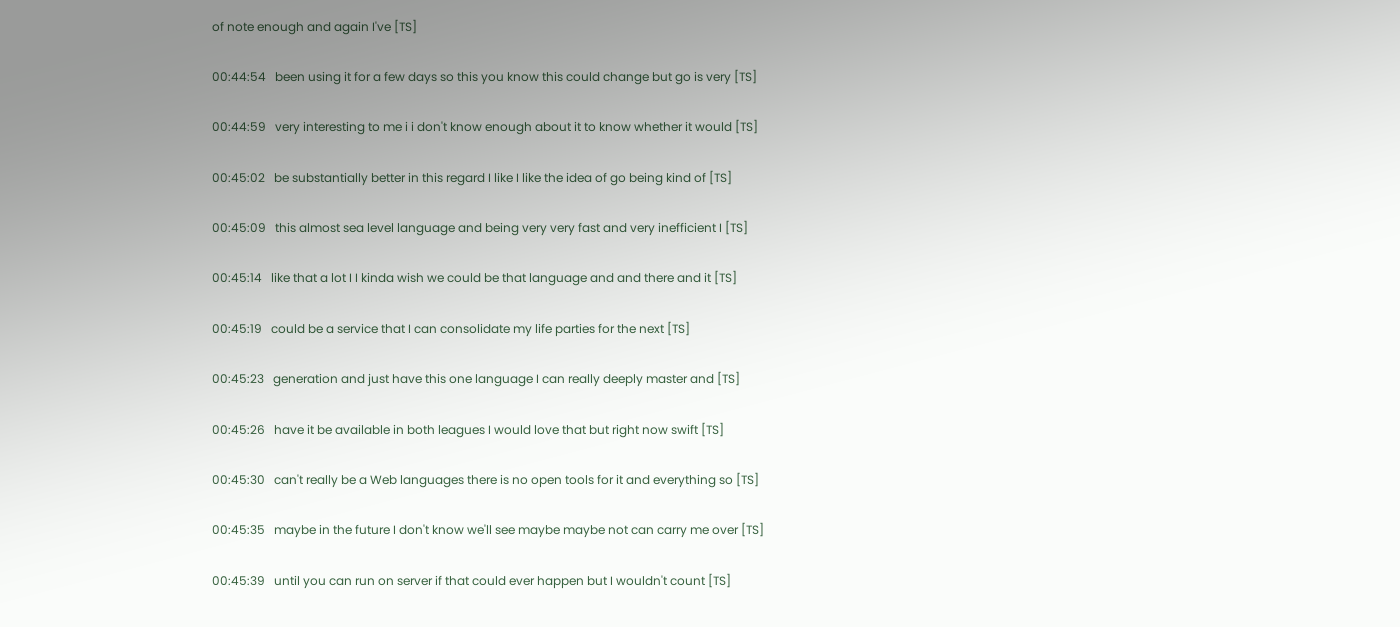of note enough and again I've [TS]

00:44:54   been using it for a few days so this you know this could change but go is very [TS]

00:44:59   very interesting to me i i don't know enough about it to know whether it would [TS]

00:45:02   be substantially better in this regard I like I like the idea of go being kind of [TS]

00:45:09   this almost sea level language and being very very fast and very inefficient I [TS]

00:45:14   like that a lot I I kinda wish we could be that language and and there and it [TS]

00:45:19   could be a service that I can consolidate my life parties for the next [TS]

00:45:23   generation and just have this one language I can really deeply master and [TS]

00:45:26   have it be available in both leagues I would love that but right now swift [TS]

00:45:30   can't really be a Web languages there is no open tools for it and everything so [TS]

00:45:35   maybe in the future I don't know we'll see maybe maybe not can carry me over [TS]

00:45:39   until you can run on server if that could ever happen but I wouldn't count [TS]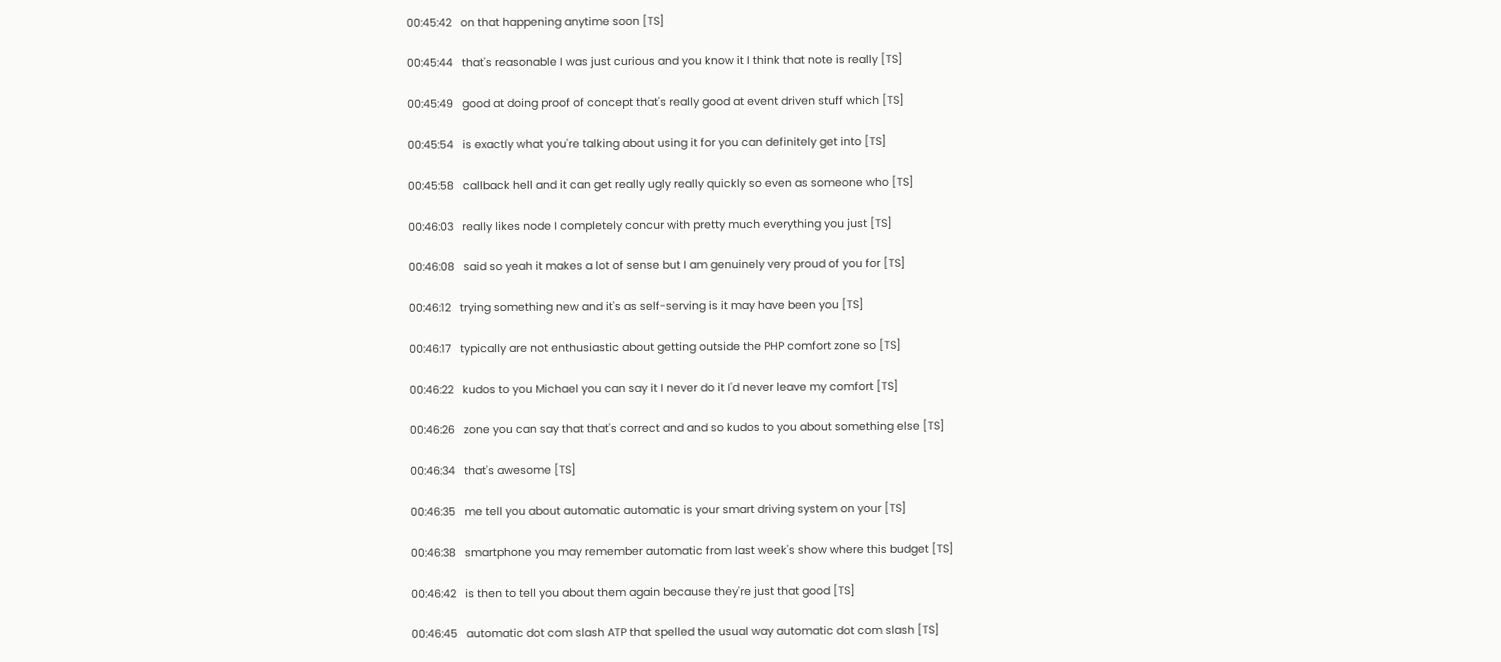00:45:42   on that happening anytime soon [TS]

00:45:44   that's reasonable I was just curious and you know it I think that note is really [TS]

00:45:49   good at doing proof of concept that's really good at event driven stuff which [TS]

00:45:54   is exactly what you're talking about using it for you can definitely get into [TS]

00:45:58   callback hell and it can get really ugly really quickly so even as someone who [TS]

00:46:03   really likes node I completely concur with pretty much everything you just [TS]

00:46:08   said so yeah it makes a lot of sense but I am genuinely very proud of you for [TS]

00:46:12   trying something new and it's as self-serving is it may have been you [TS]

00:46:17   typically are not enthusiastic about getting outside the PHP comfort zone so [TS]

00:46:22   kudos to you Michael you can say it I never do it I'd never leave my comfort [TS]

00:46:26   zone you can say that that's correct and and so kudos to you about something else [TS]

00:46:34   that's awesome [TS]

00:46:35   me tell you about automatic automatic is your smart driving system on your [TS]

00:46:38   smartphone you may remember automatic from last week's show where this budget [TS]

00:46:42   is then to tell you about them again because they're just that good [TS]

00:46:45   automatic dot com slash ATP that spelled the usual way automatic dot com slash [TS]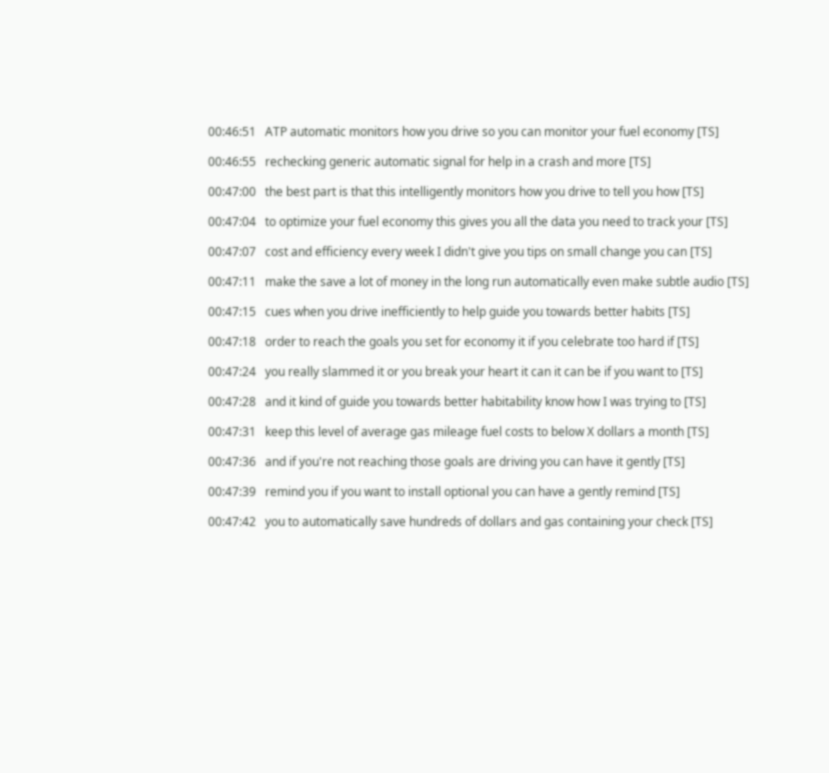00:46:51   ATP automatic monitors how you drive so you can monitor your fuel economy [TS]

00:46:55   rechecking generic automatic signal for help in a crash and more [TS]

00:47:00   the best part is that this intelligently monitors how you drive to tell you how [TS]

00:47:04   to optimize your fuel economy this gives you all the data you need to track your [TS]

00:47:07   cost and efficiency every week I didn't give you tips on small change you can [TS]

00:47:11   make the save a lot of money in the long run automatically even make subtle audio [TS]

00:47:15   cues when you drive inefficiently to help guide you towards better habits [TS]

00:47:18   order to reach the goals you set for economy it if you celebrate too hard if [TS]

00:47:24   you really slammed it or you break your heart it can it can be if you want to [TS]

00:47:28   and it kind of guide you towards better habitability know how I was trying to [TS]

00:47:31   keep this level of average gas mileage fuel costs to below X dollars a month [TS]

00:47:36   and if you're not reaching those goals are driving you can have it gently [TS]

00:47:39   remind you if you want to install optional you can have a gently remind [TS]

00:47:42   you to automatically save hundreds of dollars and gas containing your check [TS]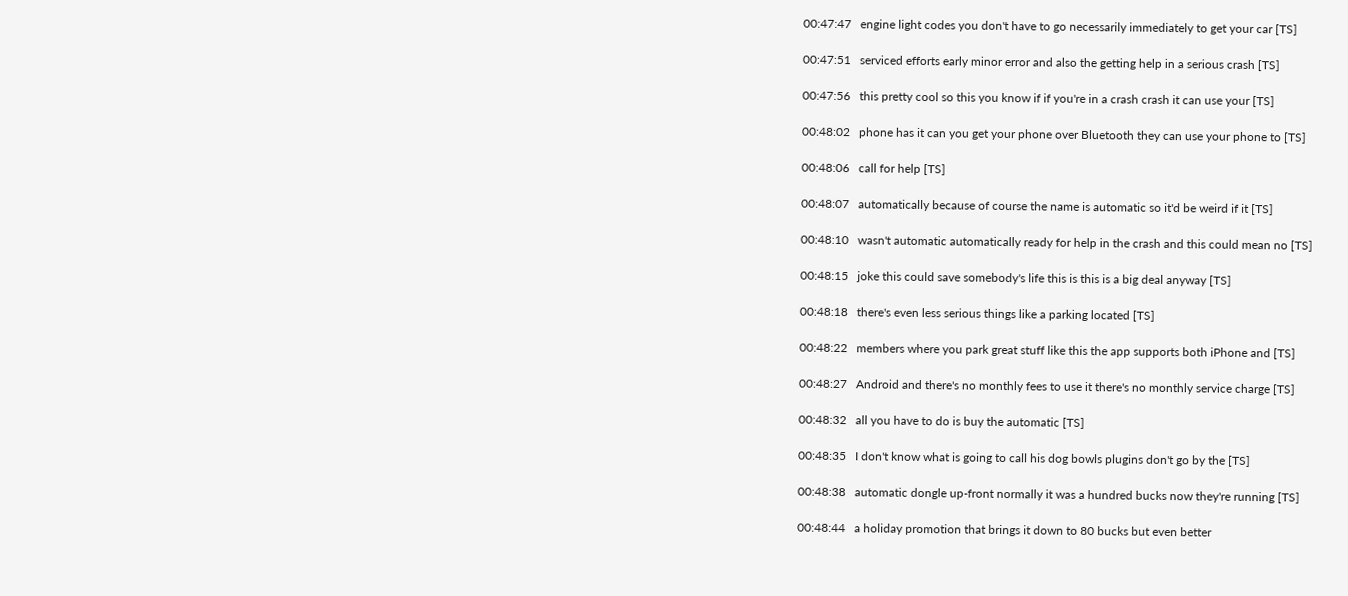00:47:47   engine light codes you don't have to go necessarily immediately to get your car [TS]

00:47:51   serviced efforts early minor error and also the getting help in a serious crash [TS]

00:47:56   this pretty cool so this you know if if you're in a crash crash it can use your [TS]

00:48:02   phone has it can you get your phone over Bluetooth they can use your phone to [TS]

00:48:06   call for help [TS]

00:48:07   automatically because of course the name is automatic so it'd be weird if it [TS]

00:48:10   wasn't automatic automatically ready for help in the crash and this could mean no [TS]

00:48:15   joke this could save somebody's life this is this is a big deal anyway [TS]

00:48:18   there's even less serious things like a parking located [TS]

00:48:22   members where you park great stuff like this the app supports both iPhone and [TS]

00:48:27   Android and there's no monthly fees to use it there's no monthly service charge [TS]

00:48:32   all you have to do is buy the automatic [TS]

00:48:35   I don't know what is going to call his dog bowls plugins don't go by the [TS]

00:48:38   automatic dongle up-front normally it was a hundred bucks now they're running [TS]

00:48:44   a holiday promotion that brings it down to 80 bucks but even better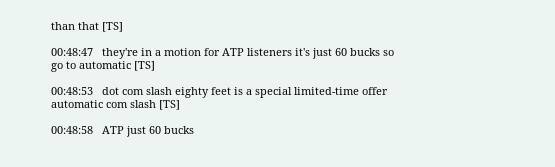than that [TS]

00:48:47   they're in a motion for ATP listeners it's just 60 bucks so go to automatic [TS]

00:48:53   dot com slash eighty feet is a special limited-time offer automatic com slash [TS]

00:48:58   ATP just 60 bucks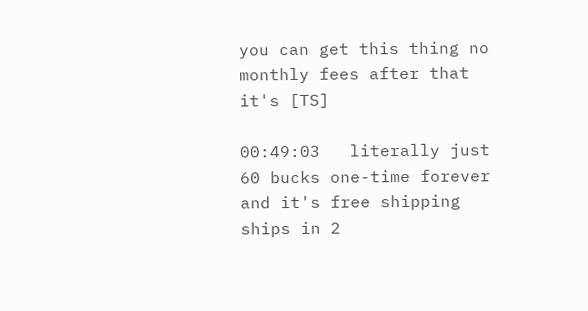you can get this thing no monthly fees after that it's [TS]

00:49:03   literally just 60 bucks one-time forever and it's free shipping ships in 2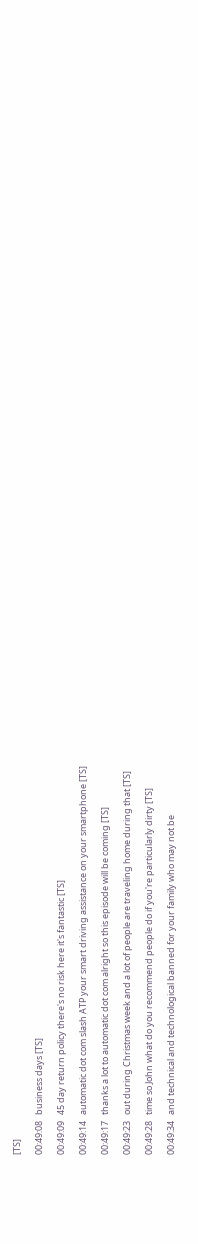[TS]

00:49:08   business days [TS]

00:49:09   45 day return policy there's no risk here it's fantastic [TS]

00:49:14   automatic dot com slash ATP your smart driving assistance on your smartphone [TS]

00:49:17   thanks a lot to automatic dot com alright so this episode will be coming [TS]

00:49:23   out during Christmas week and a lot of people are traveling home during that [TS]

00:49:28   time so John what do you recommend people do if you're particularly dirty [TS]

00:49:34   and technical and technological banned for your family who may not be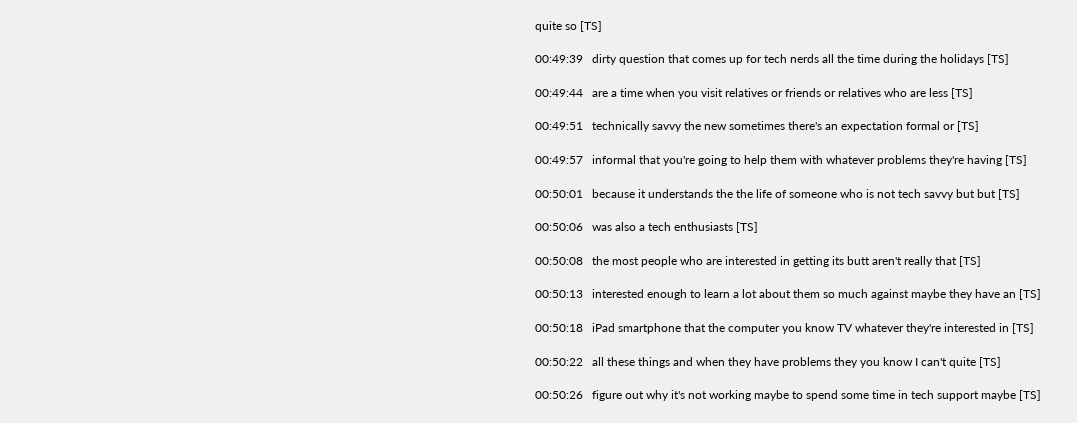quite so [TS]

00:49:39   dirty question that comes up for tech nerds all the time during the holidays [TS]

00:49:44   are a time when you visit relatives or friends or relatives who are less [TS]

00:49:51   technically savvy the new sometimes there's an expectation formal or [TS]

00:49:57   informal that you're going to help them with whatever problems they're having [TS]

00:50:01   because it understands the the life of someone who is not tech savvy but but [TS]

00:50:06   was also a tech enthusiasts [TS]

00:50:08   the most people who are interested in getting its butt aren't really that [TS]

00:50:13   interested enough to learn a lot about them so much against maybe they have an [TS]

00:50:18   iPad smartphone that the computer you know TV whatever they're interested in [TS]

00:50:22   all these things and when they have problems they you know I can't quite [TS]

00:50:26   figure out why it's not working maybe to spend some time in tech support maybe [TS]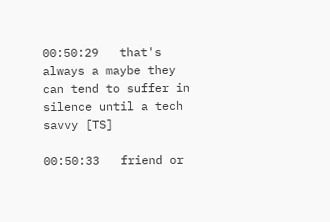00:50:29   that's always a maybe they can tend to suffer in silence until a tech savvy [TS]

00:50:33   friend or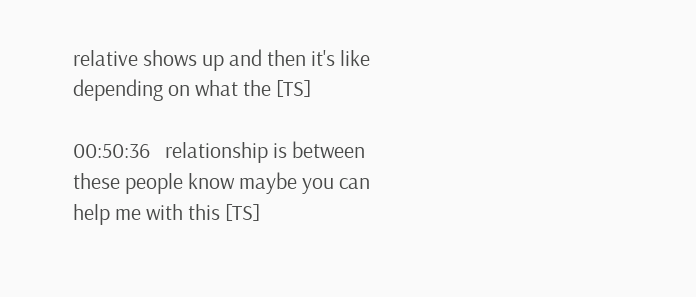relative shows up and then it's like depending on what the [TS]

00:50:36   relationship is between these people know maybe you can help me with this [TS]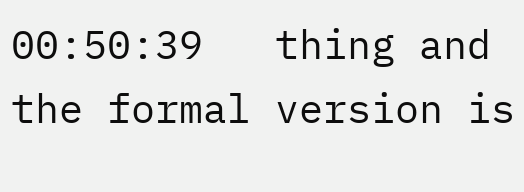00:50:39   thing and the formal version is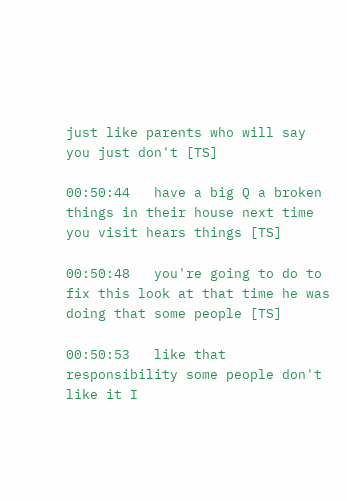just like parents who will say you just don't [TS]

00:50:44   have a big Q a broken things in their house next time you visit hears things [TS]

00:50:48   you're going to do to fix this look at that time he was doing that some people [TS]

00:50:53   like that responsibility some people don't like it I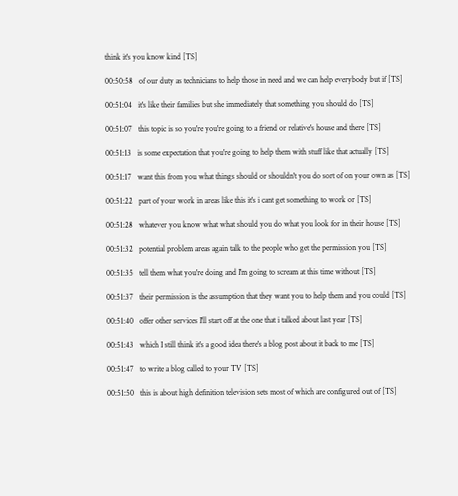think it's you know kind [TS]

00:50:58   of our duty as technicians to help those in need and we can help everybody but if [TS]

00:51:04   it's like their families but she immediately that something you should do [TS]

00:51:07   this topic is so you're you're going to a friend or relative's house and there [TS]

00:51:13   is some expectation that you're going to help them with stuff like that actually [TS]

00:51:17   want this from you what things should or shouldn't you do sort of on your own as [TS]

00:51:22   part of your work in areas like this it's i cant get something to work or [TS]

00:51:28   whatever you know what what should you do what you look for in their house [TS]

00:51:32   potential problem areas again talk to the people who get the permission you [TS]

00:51:35   tell them what you're doing and I'm going to scream at this time without [TS]

00:51:37   their permission is the assumption that they want you to help them and you could [TS]

00:51:40   offer other services I'll start off at the one that i talked about last year [TS]

00:51:43   which I still think it's a good idea there's a blog post about it back to me [TS]

00:51:47   to write a blog called to your TV [TS]

00:51:50   this is about high definition television sets most of which are configured out of [TS]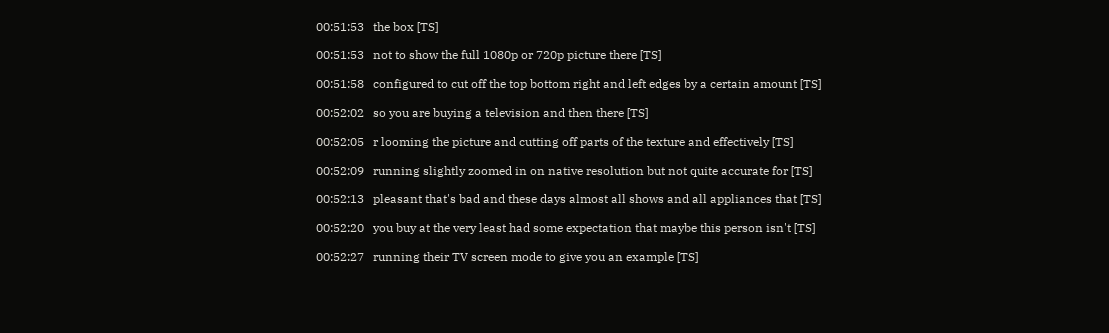00:51:53   the box [TS]

00:51:53   not to show the full 1080p or 720p picture there [TS]

00:51:58   configured to cut off the top bottom right and left edges by a certain amount [TS]

00:52:02   so you are buying a television and then there [TS]

00:52:05   r looming the picture and cutting off parts of the texture and effectively [TS]

00:52:09   running slightly zoomed in on native resolution but not quite accurate for [TS]

00:52:13   pleasant that's bad and these days almost all shows and all appliances that [TS]

00:52:20   you buy at the very least had some expectation that maybe this person isn't [TS]

00:52:27   running their TV screen mode to give you an example [TS]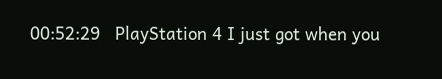00:52:29   PlayStation 4 I just got when you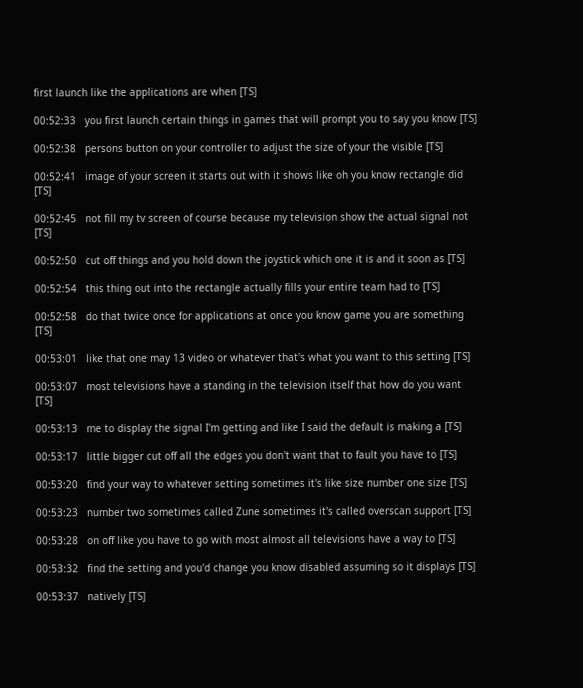first launch like the applications are when [TS]

00:52:33   you first launch certain things in games that will prompt you to say you know [TS]

00:52:38   persons button on your controller to adjust the size of your the visible [TS]

00:52:41   image of your screen it starts out with it shows like oh you know rectangle did [TS]

00:52:45   not fill my tv screen of course because my television show the actual signal not [TS]

00:52:50   cut off things and you hold down the joystick which one it is and it soon as [TS]

00:52:54   this thing out into the rectangle actually fills your entire team had to [TS]

00:52:58   do that twice once for applications at once you know game you are something [TS]

00:53:01   like that one may 13 video or whatever that's what you want to this setting [TS]

00:53:07   most televisions have a standing in the television itself that how do you want [TS]

00:53:13   me to display the signal I'm getting and like I said the default is making a [TS]

00:53:17   little bigger cut off all the edges you don't want that to fault you have to [TS]

00:53:20   find your way to whatever setting sometimes it's like size number one size [TS]

00:53:23   number two sometimes called Zune sometimes it's called overscan support [TS]

00:53:28   on off like you have to go with most almost all televisions have a way to [TS]

00:53:32   find the setting and you'd change you know disabled assuming so it displays [TS]

00:53:37   natively [TS]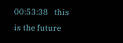00:53:38   this is the future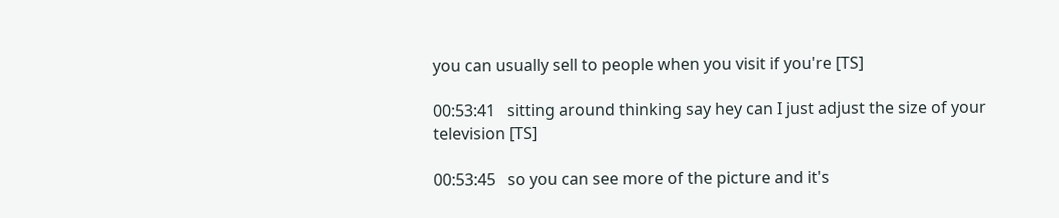you can usually sell to people when you visit if you're [TS]

00:53:41   sitting around thinking say hey can I just adjust the size of your television [TS]

00:53:45   so you can see more of the picture and it's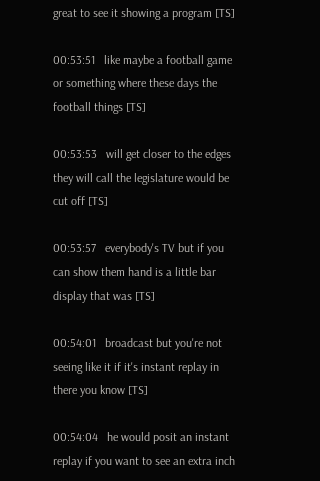great to see it showing a program [TS]

00:53:51   like maybe a football game or something where these days the football things [TS]

00:53:53   will get closer to the edges they will call the legislature would be cut off [TS]

00:53:57   everybody's TV but if you can show them hand is a little bar display that was [TS]

00:54:01   broadcast but you're not seeing like it if it's instant replay in there you know [TS]

00:54:04   he would posit an instant replay if you want to see an extra inch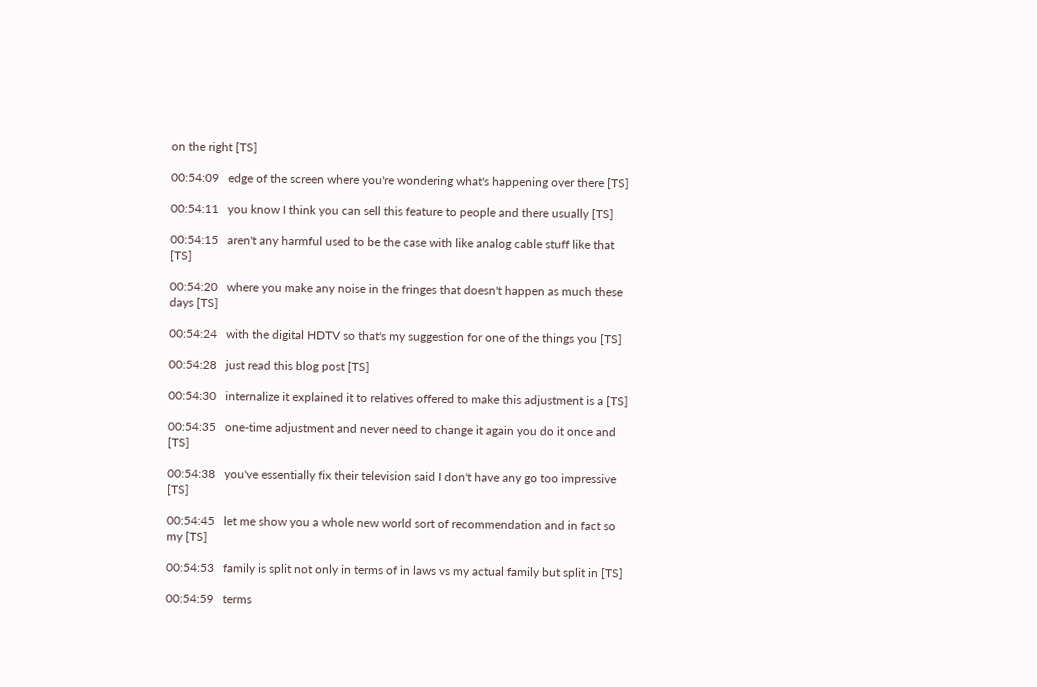on the right [TS]

00:54:09   edge of the screen where you're wondering what's happening over there [TS]

00:54:11   you know I think you can sell this feature to people and there usually [TS]

00:54:15   aren't any harmful used to be the case with like analog cable stuff like that [TS]

00:54:20   where you make any noise in the fringes that doesn't happen as much these days [TS]

00:54:24   with the digital HDTV so that's my suggestion for one of the things you [TS]

00:54:28   just read this blog post [TS]

00:54:30   internalize it explained it to relatives offered to make this adjustment is a [TS]

00:54:35   one-time adjustment and never need to change it again you do it once and [TS]

00:54:38   you've essentially fix their television said I don't have any go too impressive [TS]

00:54:45   let me show you a whole new world sort of recommendation and in fact so my [TS]

00:54:53   family is split not only in terms of in laws vs my actual family but split in [TS]

00:54:59   terms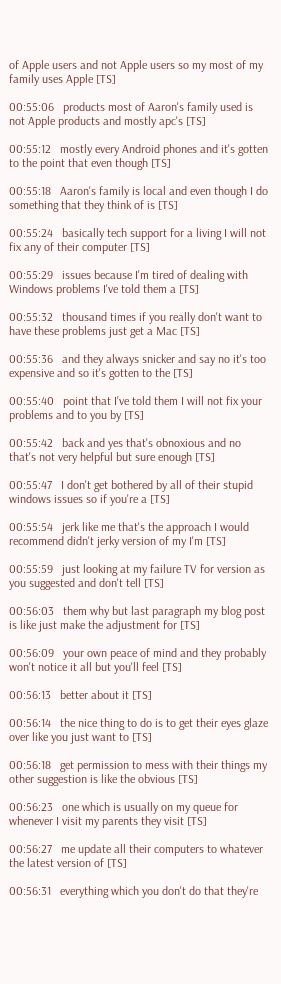of Apple users and not Apple users so my most of my family uses Apple [TS]

00:55:06   products most of Aaron's family used is not Apple products and mostly apc's [TS]

00:55:12   mostly every Android phones and it's gotten to the point that even though [TS]

00:55:18   Aaron's family is local and even though I do something that they think of is [TS]

00:55:24   basically tech support for a living I will not fix any of their computer [TS]

00:55:29   issues because I'm tired of dealing with Windows problems I've told them a [TS]

00:55:32   thousand times if you really don't want to have these problems just get a Mac [TS]

00:55:36   and they always snicker and say no it's too expensive and so it's gotten to the [TS]

00:55:40   point that I've told them I will not fix your problems and to you by [TS]

00:55:42   back and yes that's obnoxious and no that's not very helpful but sure enough [TS]

00:55:47   I don't get bothered by all of their stupid windows issues so if you're a [TS]

00:55:54   jerk like me that's the approach I would recommend didn't jerky version of my I'm [TS]

00:55:59   just looking at my failure TV for version as you suggested and don't tell [TS]

00:56:03   them why but last paragraph my blog post is like just make the adjustment for [TS]

00:56:09   your own peace of mind and they probably won't notice it all but you'll feel [TS]

00:56:13   better about it [TS]

00:56:14   the nice thing to do is to get their eyes glaze over like you just want to [TS]

00:56:18   get permission to mess with their things my other suggestion is like the obvious [TS]

00:56:23   one which is usually on my queue for whenever I visit my parents they visit [TS]

00:56:27   me update all their computers to whatever the latest version of [TS]

00:56:31   everything which you don't do that they're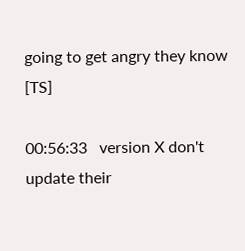going to get angry they know [TS]

00:56:33   version X don't update their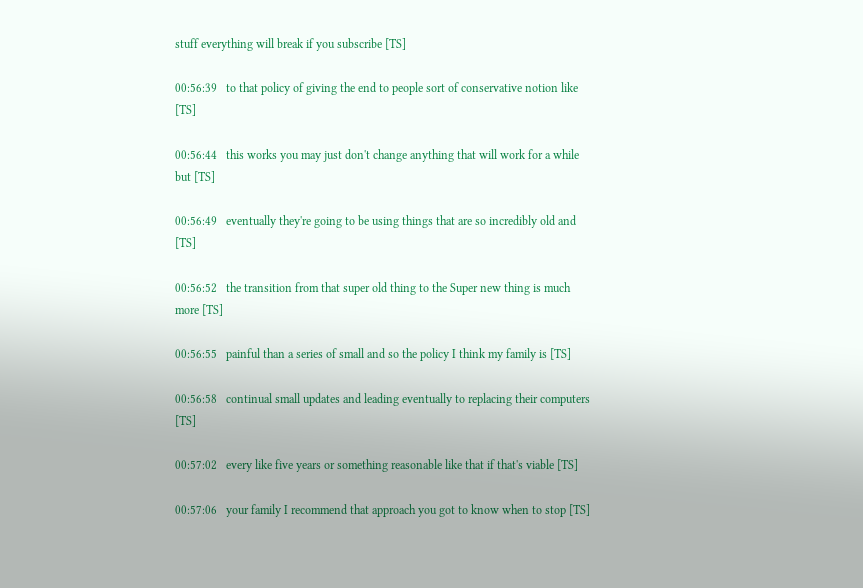stuff everything will break if you subscribe [TS]

00:56:39   to that policy of giving the end to people sort of conservative notion like [TS]

00:56:44   this works you may just don't change anything that will work for a while but [TS]

00:56:49   eventually they're going to be using things that are so incredibly old and [TS]

00:56:52   the transition from that super old thing to the Super new thing is much more [TS]

00:56:55   painful than a series of small and so the policy I think my family is [TS]

00:56:58   continual small updates and leading eventually to replacing their computers [TS]

00:57:02   every like five years or something reasonable like that if that's viable [TS]

00:57:06   your family I recommend that approach you got to know when to stop [TS]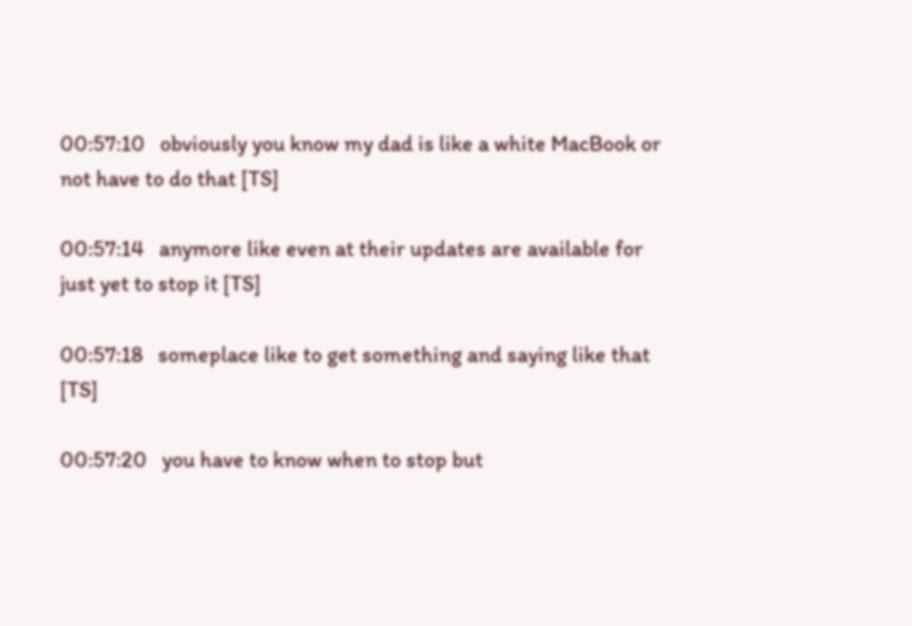00:57:10   obviously you know my dad is like a white MacBook or not have to do that [TS]

00:57:14   anymore like even at their updates are available for just yet to stop it [TS]

00:57:18   someplace like to get something and saying like that [TS]

00:57:20   you have to know when to stop but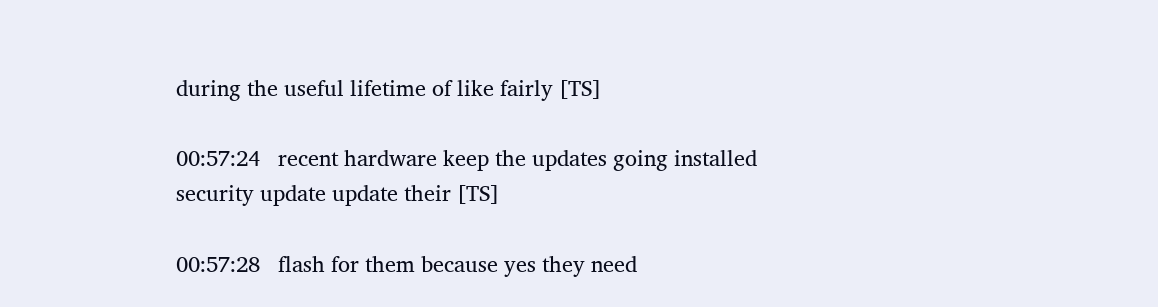during the useful lifetime of like fairly [TS]

00:57:24   recent hardware keep the updates going installed security update update their [TS]

00:57:28   flash for them because yes they need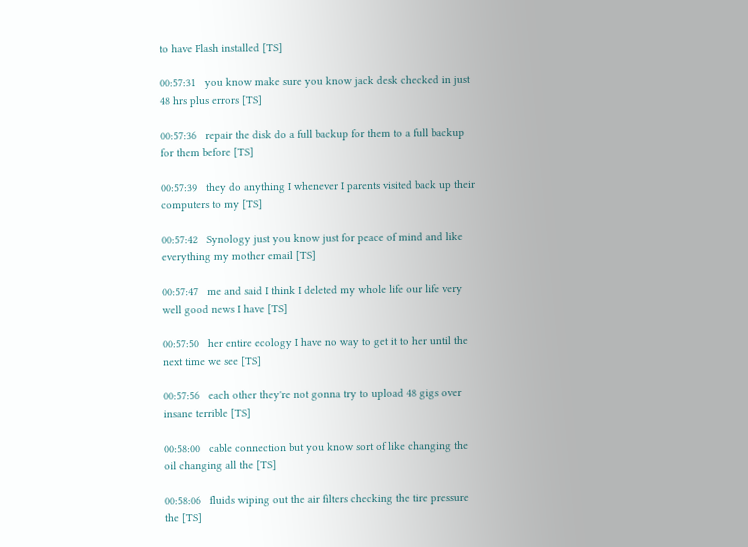to have Flash installed [TS]

00:57:31   you know make sure you know jack desk checked in just 48 hrs plus errors [TS]

00:57:36   repair the disk do a full backup for them to a full backup for them before [TS]

00:57:39   they do anything I whenever I parents visited back up their computers to my [TS]

00:57:42   Synology just you know just for peace of mind and like everything my mother email [TS]

00:57:47   me and said I think I deleted my whole life our life very well good news I have [TS]

00:57:50   her entire ecology I have no way to get it to her until the next time we see [TS]

00:57:56   each other they're not gonna try to upload 48 gigs over insane terrible [TS]

00:58:00   cable connection but you know sort of like changing the oil changing all the [TS]

00:58:06   fluids wiping out the air filters checking the tire pressure the [TS]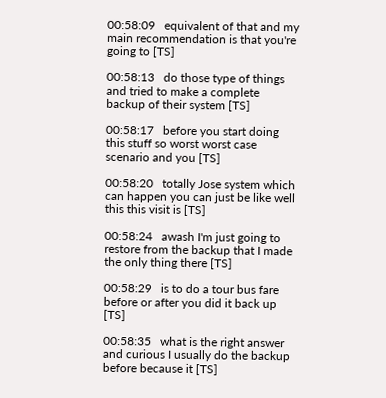00:58:09   equivalent of that and my main recommendation is that you're going to [TS]

00:58:13   do those type of things and tried to make a complete backup of their system [TS]

00:58:17   before you start doing this stuff so worst worst case scenario and you [TS]

00:58:20   totally Jose system which can happen you can just be like well this this visit is [TS]

00:58:24   awash I'm just going to restore from the backup that I made the only thing there [TS]

00:58:29   is to do a tour bus fare before or after you did it back up [TS]

00:58:35   what is the right answer and curious I usually do the backup before because it [TS]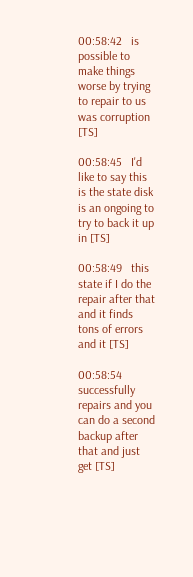00:58:42   is possible to make things worse by trying to repair to us was corruption [TS]

00:58:45   I'd like to say this is the state disk is an ongoing to try to back it up in [TS]

00:58:49   this state if I do the repair after that and it finds tons of errors and it [TS]

00:58:54   successfully repairs and you can do a second backup after that and just get [TS]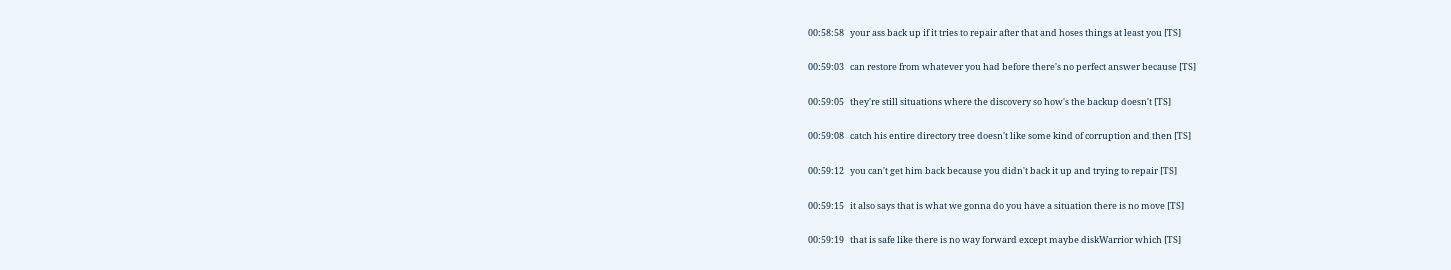00:58:58   your ass back up if it tries to repair after that and hoses things at least you [TS]

00:59:03   can restore from whatever you had before there's no perfect answer because [TS]

00:59:05   they're still situations where the discovery so how's the backup doesn't [TS]

00:59:08   catch his entire directory tree doesn't like some kind of corruption and then [TS]

00:59:12   you can't get him back because you didn't back it up and trying to repair [TS]

00:59:15   it also says that is what we gonna do you have a situation there is no move [TS]

00:59:19   that is safe like there is no way forward except maybe diskWarrior which [TS]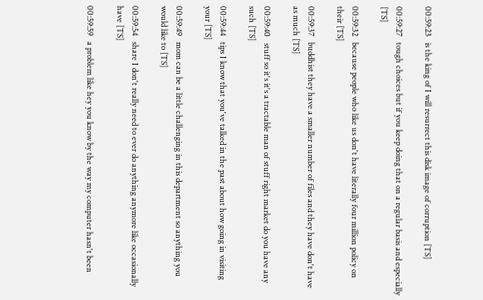00:59:23   is the king of I will resurrect this disk image of corruption [TS]

00:59:27   tough choices but if you keep doing that on a regular basis and especially [TS]

00:59:32   because people who like us don't have literally four million policy on their [TS]

00:59:37   buddhist they have a smaller number of files and they have don't have as much [TS]

00:59:40   stuff so it's it's a tractable man of stuff right market do you have any such [TS]

00:59:44   tips I know that you've talked in the past about how going in visiting your [TS]

00:59:49   mom can be a little challenging in this department so anything you would like to [TS]

00:59:54   share I don't really need to ever do anything anymore like occasionally have [TS]

00:59:59   a problem like hey you know by the way my computer hasn't been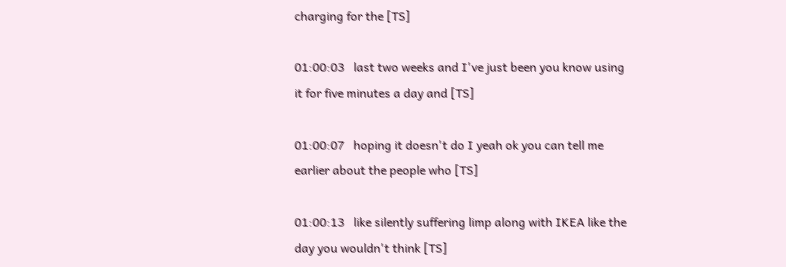charging for the [TS]

01:00:03   last two weeks and I've just been you know using it for five minutes a day and [TS]

01:00:07   hoping it doesn't do I yeah ok you can tell me earlier about the people who [TS]

01:00:13   like silently suffering limp along with IKEA like the day you wouldn't think [TS]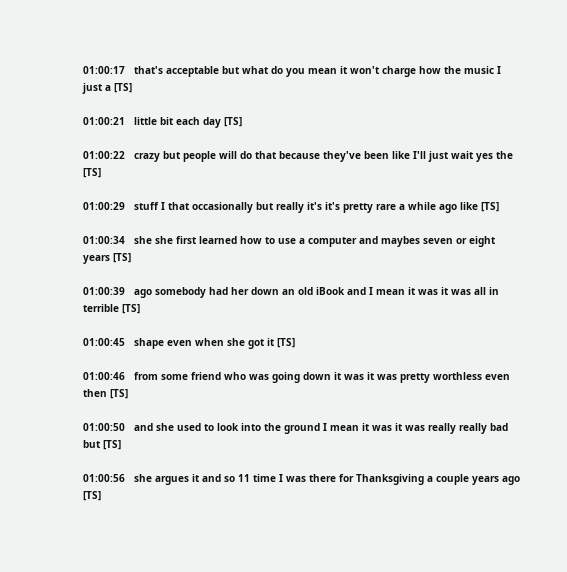01:00:17   that's acceptable but what do you mean it won't charge how the music I just a [TS]

01:00:21   little bit each day [TS]

01:00:22   crazy but people will do that because they've been like I'll just wait yes the [TS]

01:00:29   stuff I that occasionally but really it's it's pretty rare a while ago like [TS]

01:00:34   she she first learned how to use a computer and maybes seven or eight years [TS]

01:00:39   ago somebody had her down an old iBook and I mean it was it was all in terrible [TS]

01:00:45   shape even when she got it [TS]

01:00:46   from some friend who was going down it was it was pretty worthless even then [TS]

01:00:50   and she used to look into the ground I mean it was it was really really bad but [TS]

01:00:56   she argues it and so 11 time I was there for Thanksgiving a couple years ago [TS]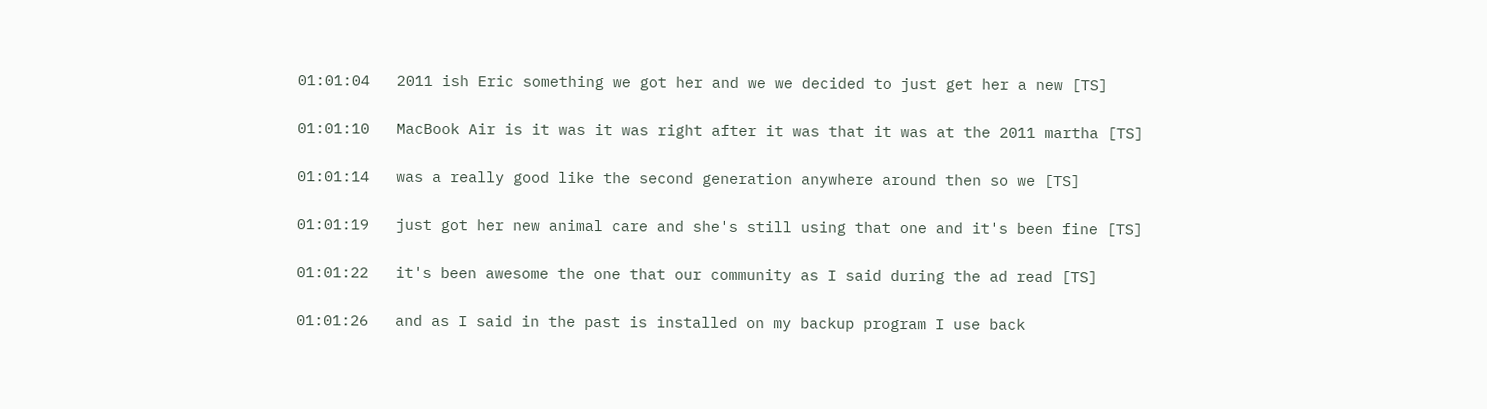01:01:04   2011 ish Eric something we got her and we we decided to just get her a new [TS]

01:01:10   MacBook Air is it was it was right after it was that it was at the 2011 martha [TS]

01:01:14   was a really good like the second generation anywhere around then so we [TS]

01:01:19   just got her new animal care and she's still using that one and it's been fine [TS]

01:01:22   it's been awesome the one that our community as I said during the ad read [TS]

01:01:26   and as I said in the past is installed on my backup program I use back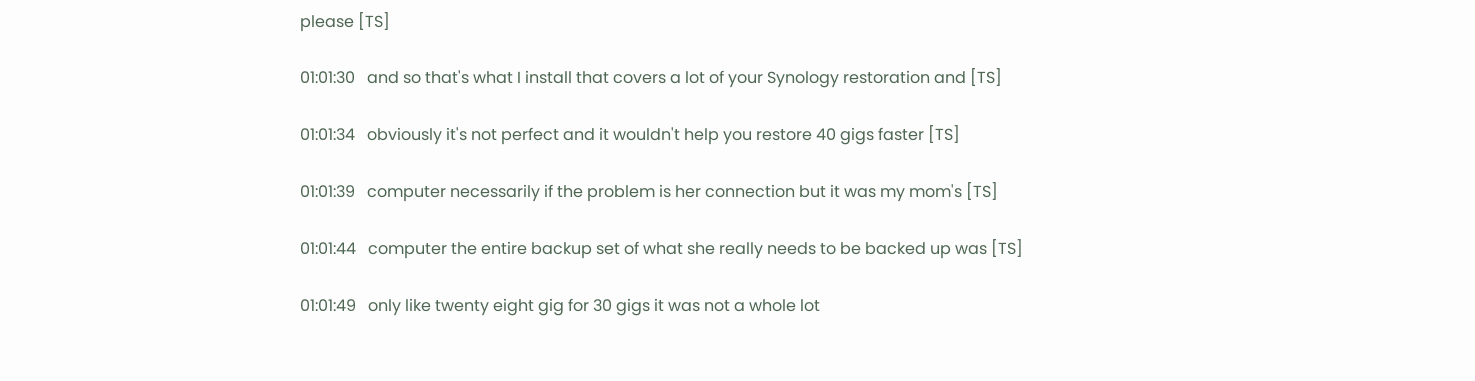please [TS]

01:01:30   and so that's what I install that covers a lot of your Synology restoration and [TS]

01:01:34   obviously it's not perfect and it wouldn't help you restore 40 gigs faster [TS]

01:01:39   computer necessarily if the problem is her connection but it was my mom's [TS]

01:01:44   computer the entire backup set of what she really needs to be backed up was [TS]

01:01:49   only like twenty eight gig for 30 gigs it was not a whole lot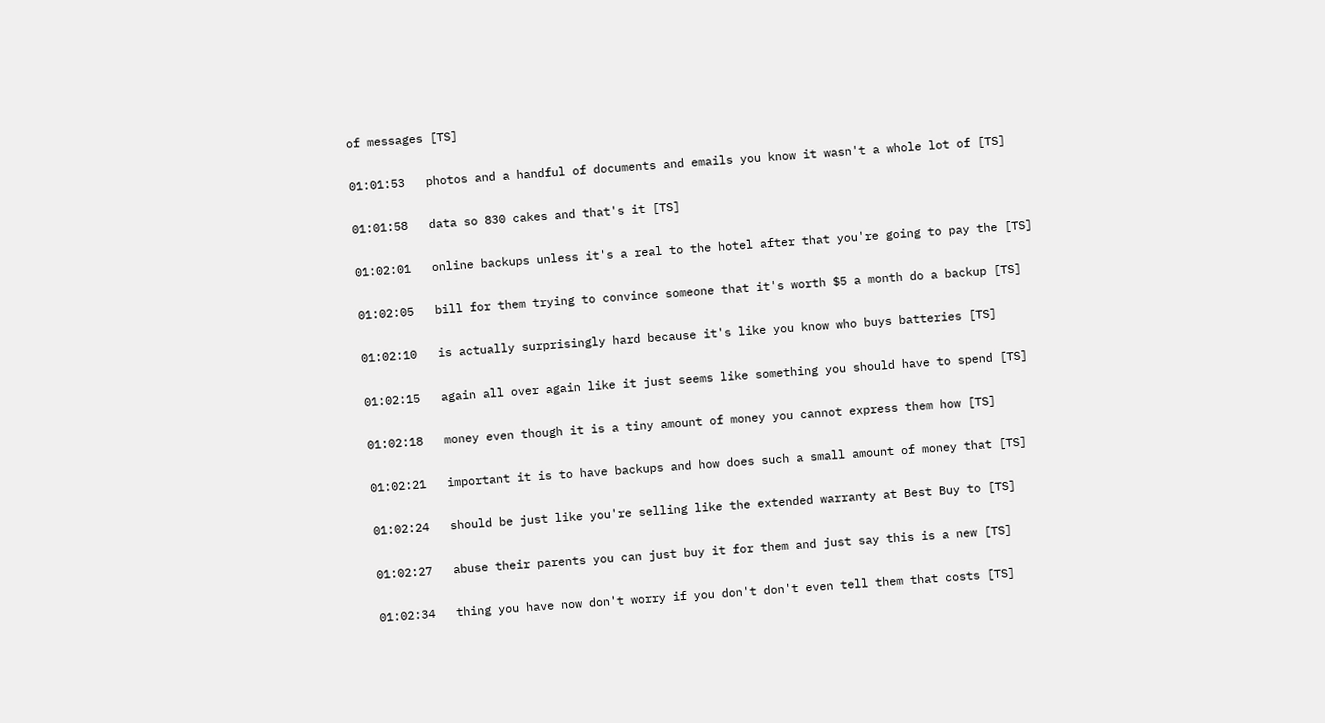of messages [TS]

01:01:53   photos and a handful of documents and emails you know it wasn't a whole lot of [TS]

01:01:58   data so 830 cakes and that's it [TS]

01:02:01   online backups unless it's a real to the hotel after that you're going to pay the [TS]

01:02:05   bill for them trying to convince someone that it's worth $5 a month do a backup [TS]

01:02:10   is actually surprisingly hard because it's like you know who buys batteries [TS]

01:02:15   again all over again like it just seems like something you should have to spend [TS]

01:02:18   money even though it is a tiny amount of money you cannot express them how [TS]

01:02:21   important it is to have backups and how does such a small amount of money that [TS]

01:02:24   should be just like you're selling like the extended warranty at Best Buy to [TS]

01:02:27   abuse their parents you can just buy it for them and just say this is a new [TS]

01:02:34   thing you have now don't worry if you don't don't even tell them that costs [TS]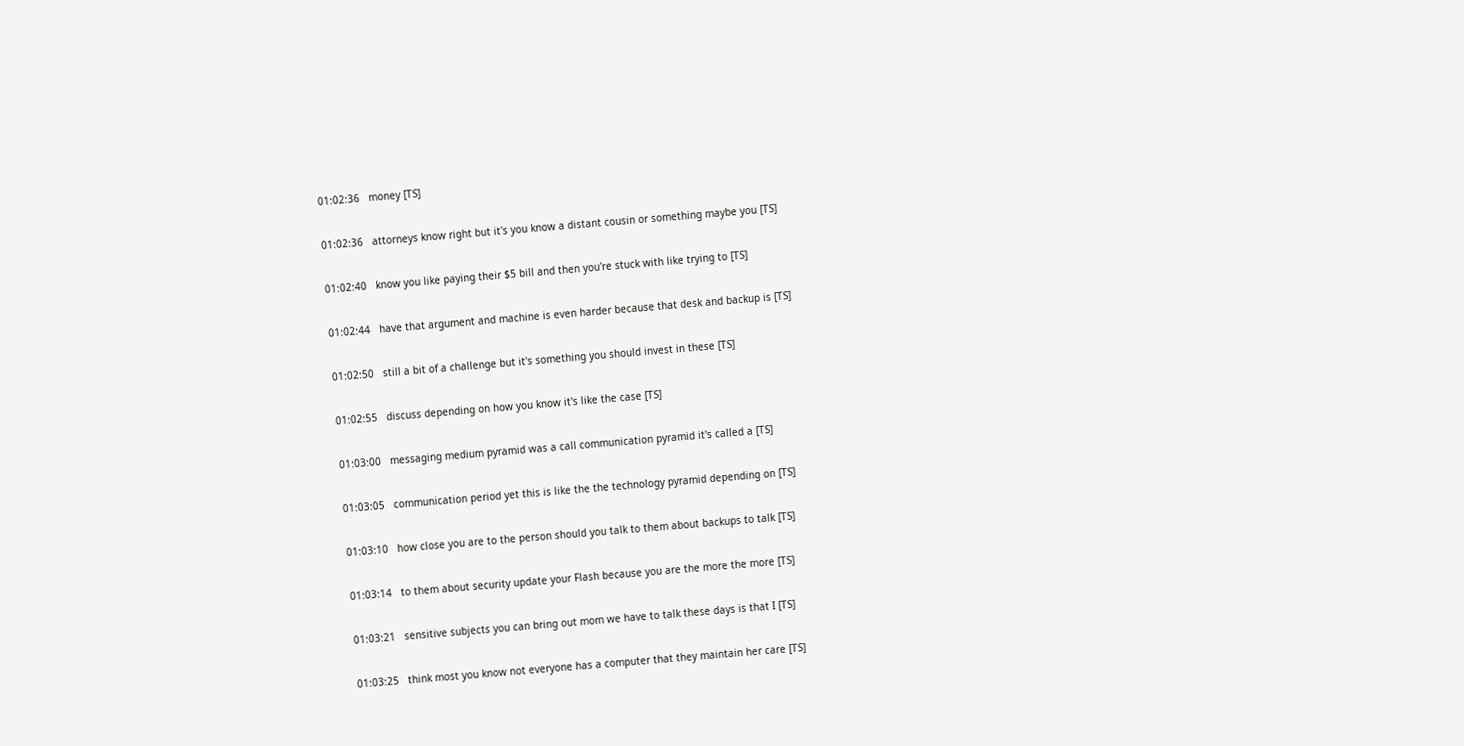01:02:36   money [TS]

01:02:36   attorneys know right but it's you know a distant cousin or something maybe you [TS]

01:02:40   know you like paying their $5 bill and then you're stuck with like trying to [TS]

01:02:44   have that argument and machine is even harder because that desk and backup is [TS]

01:02:50   still a bit of a challenge but it's something you should invest in these [TS]

01:02:55   discuss depending on how you know it's like the case [TS]

01:03:00   messaging medium pyramid was a call communication pyramid it's called a [TS]

01:03:05   communication period yet this is like the the technology pyramid depending on [TS]

01:03:10   how close you are to the person should you talk to them about backups to talk [TS]

01:03:14   to them about security update your Flash because you are the more the more [TS]

01:03:21   sensitive subjects you can bring out mom we have to talk these days is that I [TS]

01:03:25   think most you know not everyone has a computer that they maintain her care [TS]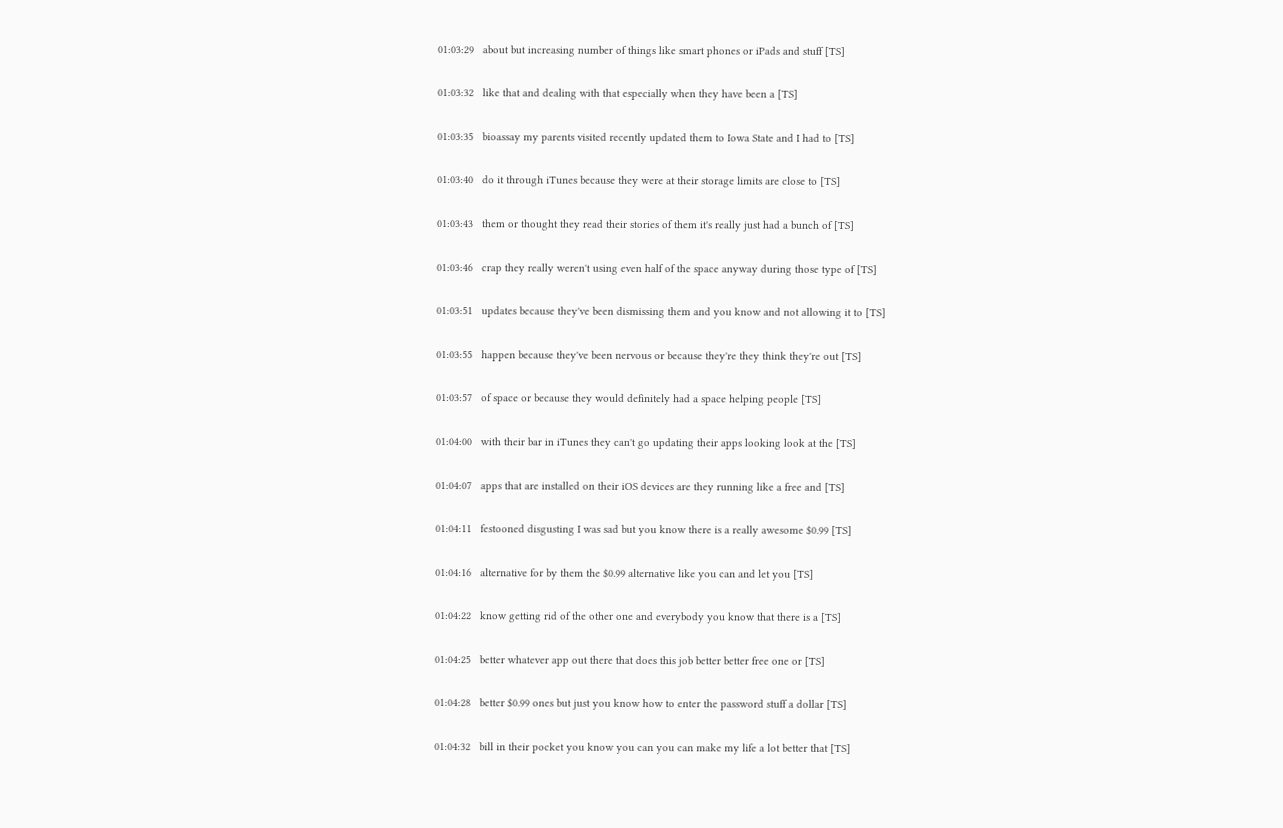01:03:29   about but increasing number of things like smart phones or iPads and stuff [TS]

01:03:32   like that and dealing with that especially when they have been a [TS]

01:03:35   bioassay my parents visited recently updated them to Iowa State and I had to [TS]

01:03:40   do it through iTunes because they were at their storage limits are close to [TS]

01:03:43   them or thought they read their stories of them it's really just had a bunch of [TS]

01:03:46   crap they really weren't using even half of the space anyway during those type of [TS]

01:03:51   updates because they've been dismissing them and you know and not allowing it to [TS]

01:03:55   happen because they've been nervous or because they're they think they're out [TS]

01:03:57   of space or because they would definitely had a space helping people [TS]

01:04:00   with their bar in iTunes they can't go updating their apps looking look at the [TS]

01:04:07   apps that are installed on their iOS devices are they running like a free and [TS]

01:04:11   festooned disgusting I was sad but you know there is a really awesome $0.99 [TS]

01:04:16   alternative for by them the $0.99 alternative like you can and let you [TS]

01:04:22   know getting rid of the other one and everybody you know that there is a [TS]

01:04:25   better whatever app out there that does this job better better free one or [TS]

01:04:28   better $0.99 ones but just you know how to enter the password stuff a dollar [TS]

01:04:32   bill in their pocket you know you can you can make my life a lot better that [TS]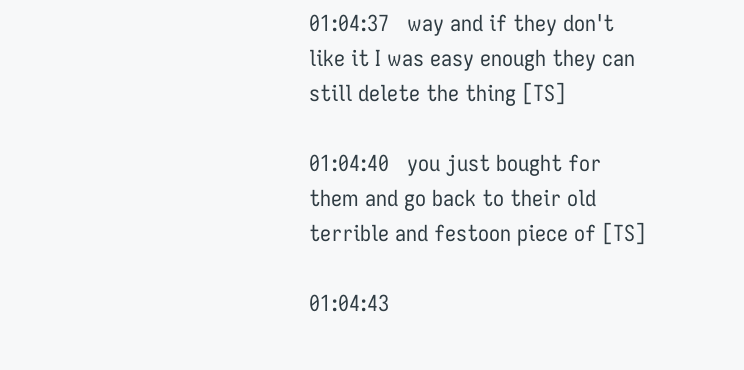01:04:37   way and if they don't like it I was easy enough they can still delete the thing [TS]

01:04:40   you just bought for them and go back to their old terrible and festoon piece of [TS]

01:04:43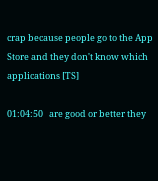crap because people go to the App Store and they don't know which applications [TS]

01:04:50   are good or better they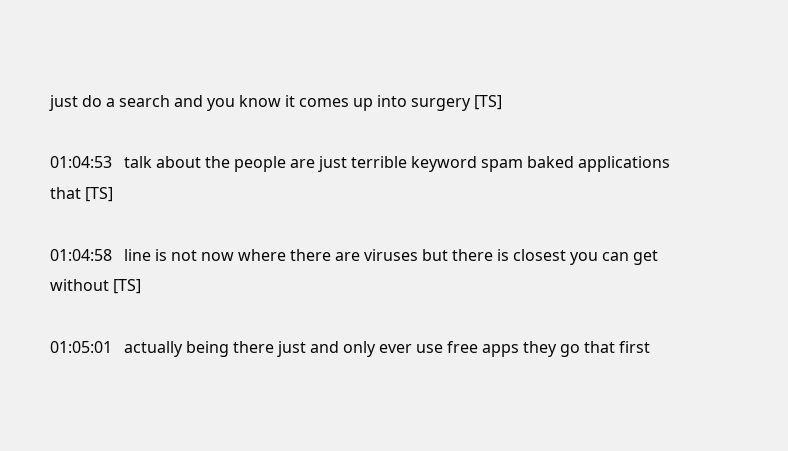just do a search and you know it comes up into surgery [TS]

01:04:53   talk about the people are just terrible keyword spam baked applications that [TS]

01:04:58   line is not now where there are viruses but there is closest you can get without [TS]

01:05:01   actually being there just and only ever use free apps they go that first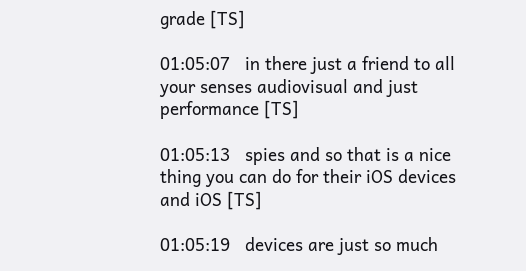grade [TS]

01:05:07   in there just a friend to all your senses audiovisual and just performance [TS]

01:05:13   spies and so that is a nice thing you can do for their iOS devices and iOS [TS]

01:05:19   devices are just so much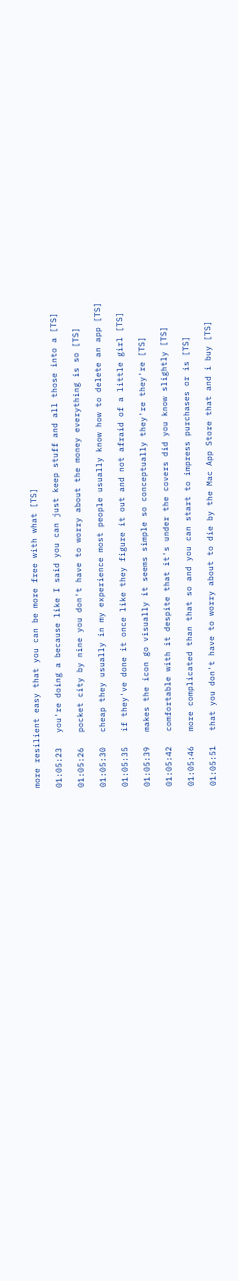more resilient easy that you can be more free with what [TS]

01:05:23   you're doing a because like I said you can just keep stuff and all those into a [TS]

01:05:26   pocket city by nine you don't have to worry about the money everything is so [TS]

01:05:30   cheap they usually in my experience most people usually know how to delete an app [TS]

01:05:35   if they've done it once like they figure it out and not afraid of a little girl [TS]

01:05:39   makes the icon go visually it seems simple so conceptually they're they're [TS]

01:05:42   comfortable with it despite that it's under the covers did you know slightly [TS]

01:05:46   more complicated than that so and you can start to impress purchases or is [TS]

01:05:51   that you don't have to worry about to die by the Mac App Store that and i buy [TS]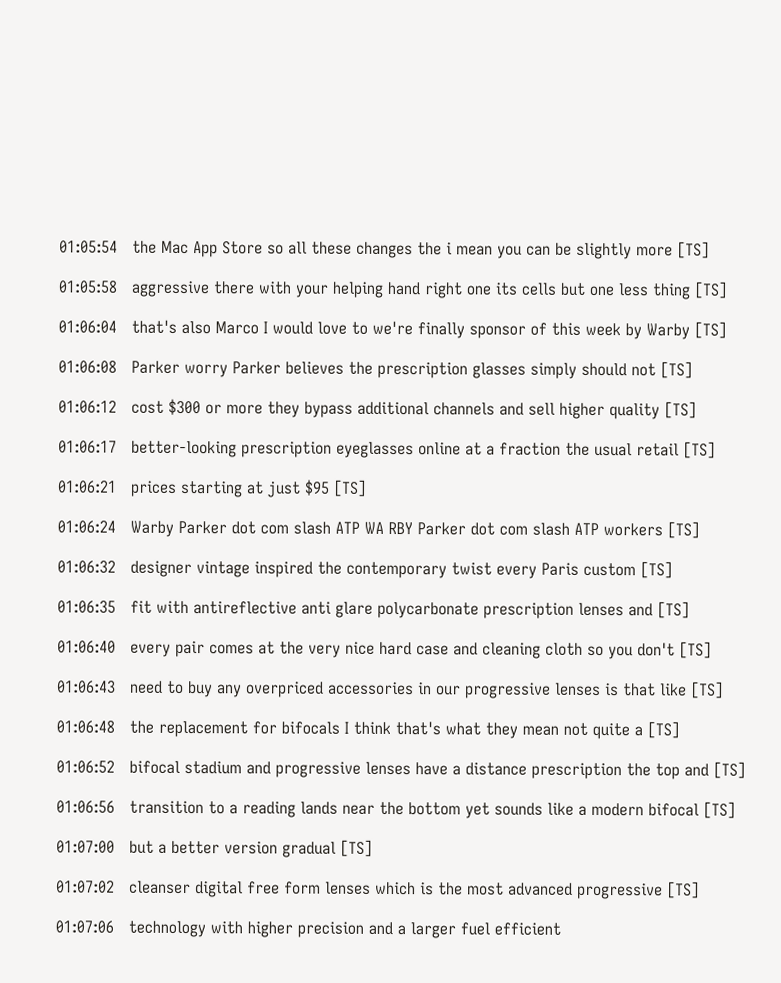01:05:54   the Mac App Store so all these changes the i mean you can be slightly more [TS]

01:05:58   aggressive there with your helping hand right one its cells but one less thing [TS]

01:06:04   that's also Marco I would love to we're finally sponsor of this week by Warby [TS]

01:06:08   Parker worry Parker believes the prescription glasses simply should not [TS]

01:06:12   cost $300 or more they bypass additional channels and sell higher quality [TS]

01:06:17   better-looking prescription eyeglasses online at a fraction the usual retail [TS]

01:06:21   prices starting at just $95 [TS]

01:06:24   Warby Parker dot com slash ATP WA RBY Parker dot com slash ATP workers [TS]

01:06:32   designer vintage inspired the contemporary twist every Paris custom [TS]

01:06:35   fit with antireflective anti glare polycarbonate prescription lenses and [TS]

01:06:40   every pair comes at the very nice hard case and cleaning cloth so you don't [TS]

01:06:43   need to buy any overpriced accessories in our progressive lenses is that like [TS]

01:06:48   the replacement for bifocals I think that's what they mean not quite a [TS]

01:06:52   bifocal stadium and progressive lenses have a distance prescription the top and [TS]

01:06:56   transition to a reading lands near the bottom yet sounds like a modern bifocal [TS]

01:07:00   but a better version gradual [TS]

01:07:02   cleanser digital free form lenses which is the most advanced progressive [TS]

01:07:06   technology with higher precision and a larger fuel efficient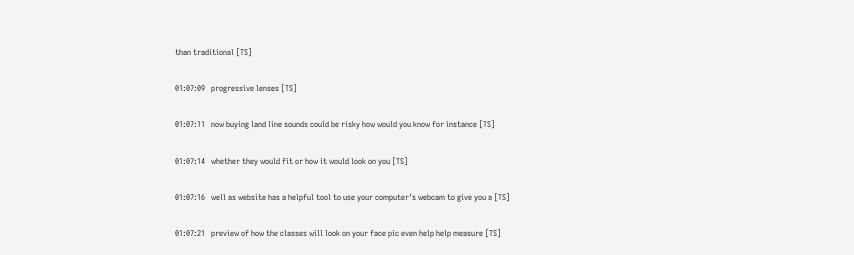than traditional [TS]

01:07:09   progressive lenses [TS]

01:07:11   now buying land line sounds could be risky how would you know for instance [TS]

01:07:14   whether they would fit or how it would look on you [TS]

01:07:16   well as website has a helpful tool to use your computer's webcam to give you a [TS]

01:07:21   preview of how the classes will look on your face pic even help help measure [TS]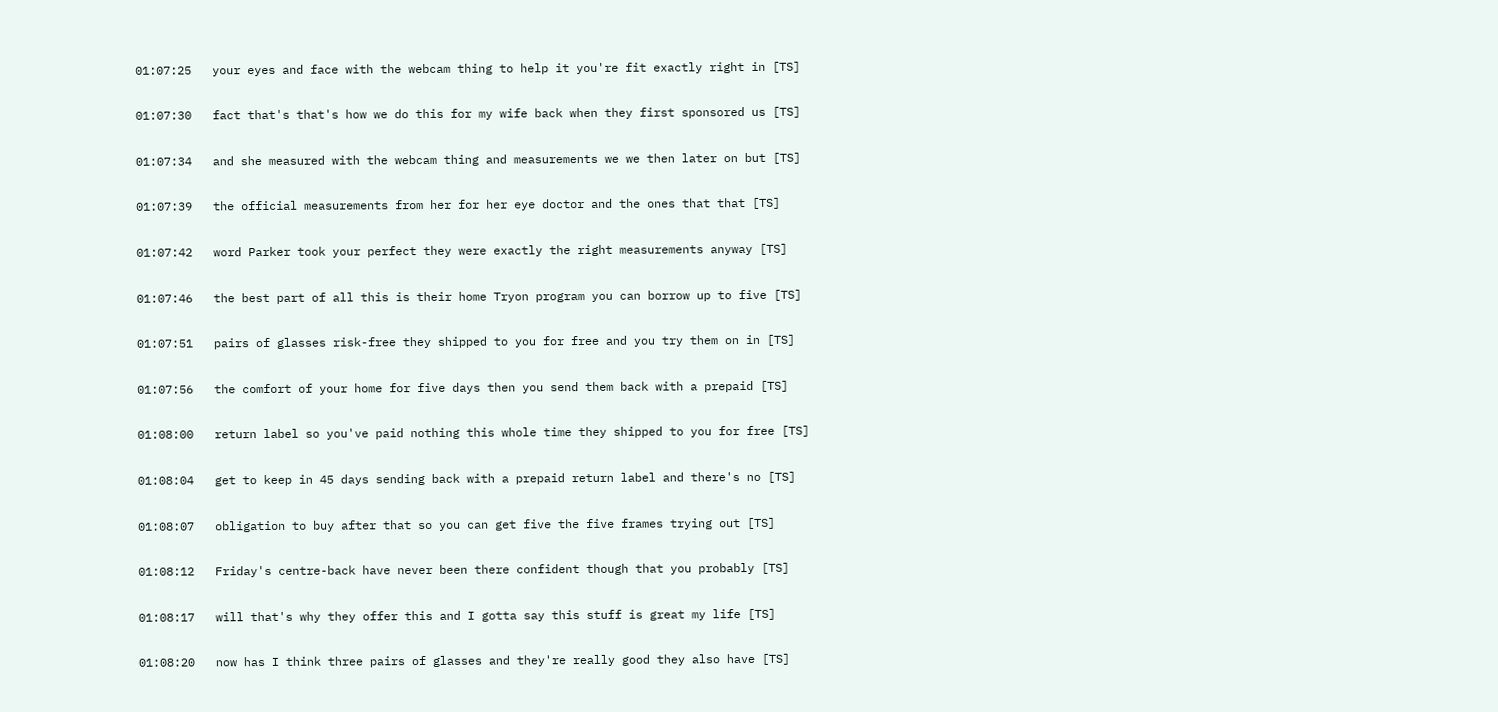01:07:25   your eyes and face with the webcam thing to help it you're fit exactly right in [TS]

01:07:30   fact that's that's how we do this for my wife back when they first sponsored us [TS]

01:07:34   and she measured with the webcam thing and measurements we we then later on but [TS]

01:07:39   the official measurements from her for her eye doctor and the ones that that [TS]

01:07:42   word Parker took your perfect they were exactly the right measurements anyway [TS]

01:07:46   the best part of all this is their home Tryon program you can borrow up to five [TS]

01:07:51   pairs of glasses risk-free they shipped to you for free and you try them on in [TS]

01:07:56   the comfort of your home for five days then you send them back with a prepaid [TS]

01:08:00   return label so you've paid nothing this whole time they shipped to you for free [TS]

01:08:04   get to keep in 45 days sending back with a prepaid return label and there's no [TS]

01:08:07   obligation to buy after that so you can get five the five frames trying out [TS]

01:08:12   Friday's centre-back have never been there confident though that you probably [TS]

01:08:17   will that's why they offer this and I gotta say this stuff is great my life [TS]

01:08:20   now has I think three pairs of glasses and they're really good they also have [TS]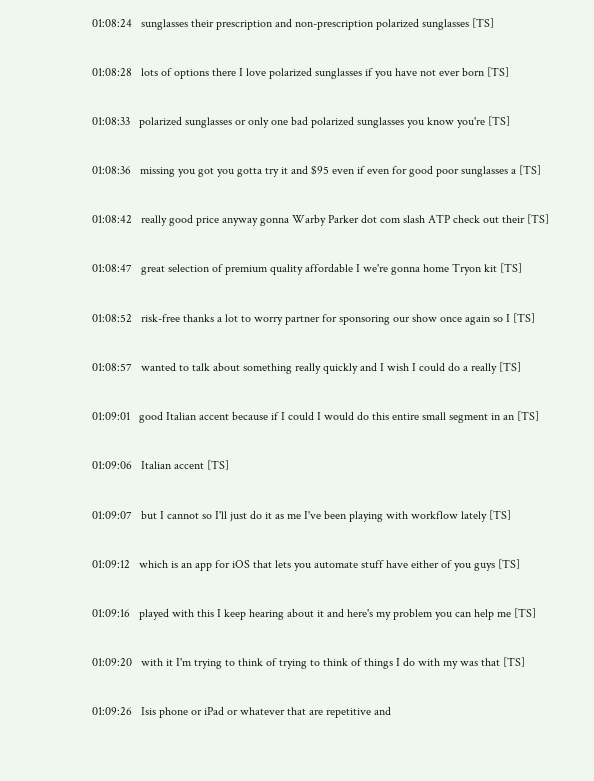01:08:24   sunglasses their prescription and non-prescription polarized sunglasses [TS]

01:08:28   lots of options there I love polarized sunglasses if you have not ever born [TS]

01:08:33   polarized sunglasses or only one bad polarized sunglasses you know you're [TS]

01:08:36   missing you got you gotta try it and $95 even if even for good poor sunglasses a [TS]

01:08:42   really good price anyway gonna Warby Parker dot com slash ATP check out their [TS]

01:08:47   great selection of premium quality affordable I we're gonna home Tryon kit [TS]

01:08:52   risk-free thanks a lot to worry partner for sponsoring our show once again so I [TS]

01:08:57   wanted to talk about something really quickly and I wish I could do a really [TS]

01:09:01   good Italian accent because if I could I would do this entire small segment in an [TS]

01:09:06   Italian accent [TS]

01:09:07   but I cannot so I'll just do it as me I've been playing with workflow lately [TS]

01:09:12   which is an app for iOS that lets you automate stuff have either of you guys [TS]

01:09:16   played with this I keep hearing about it and here's my problem you can help me [TS]

01:09:20   with it I'm trying to think of trying to think of things I do with my was that [TS]

01:09:26   Isis phone or iPad or whatever that are repetitive and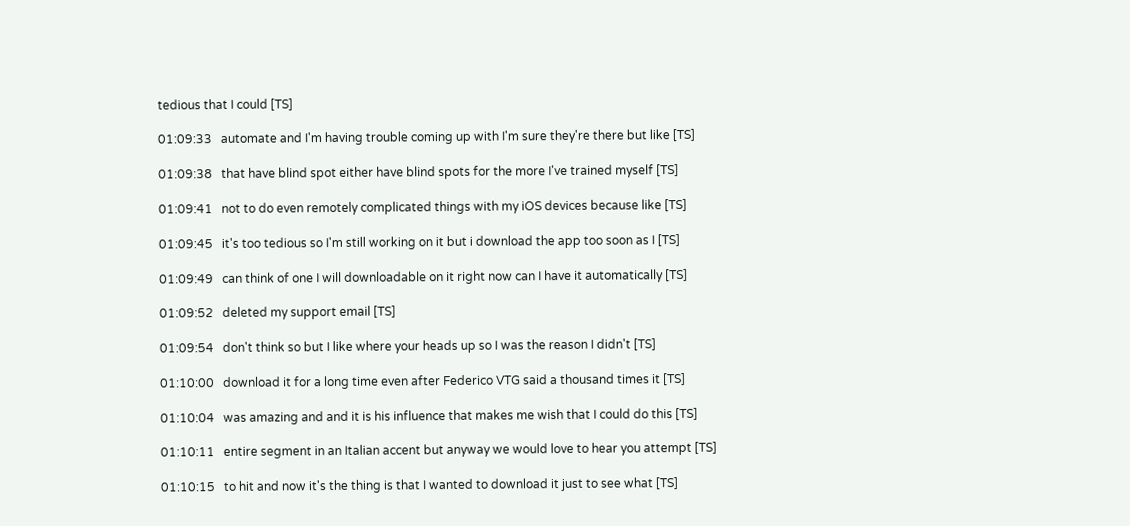tedious that I could [TS]

01:09:33   automate and I'm having trouble coming up with I'm sure they're there but like [TS]

01:09:38   that have blind spot either have blind spots for the more I've trained myself [TS]

01:09:41   not to do even remotely complicated things with my iOS devices because like [TS]

01:09:45   it's too tedious so I'm still working on it but i download the app too soon as I [TS]

01:09:49   can think of one I will downloadable on it right now can I have it automatically [TS]

01:09:52   deleted my support email [TS]

01:09:54   don't think so but I like where your heads up so I was the reason I didn't [TS]

01:10:00   download it for a long time even after Federico VTG said a thousand times it [TS]

01:10:04   was amazing and and it is his influence that makes me wish that I could do this [TS]

01:10:11   entire segment in an Italian accent but anyway we would love to hear you attempt [TS]

01:10:15   to hit and now it's the thing is that I wanted to download it just to see what [TS]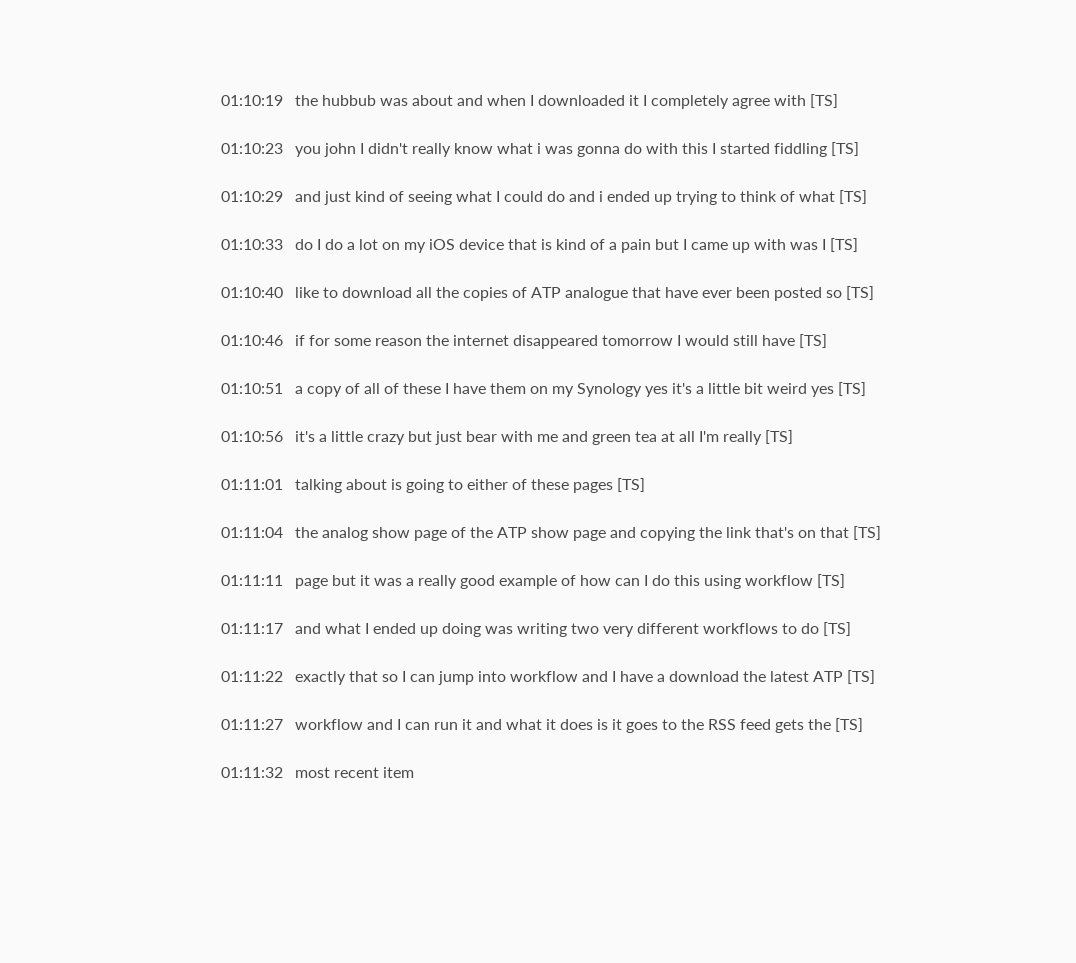01:10:19   the hubbub was about and when I downloaded it I completely agree with [TS]

01:10:23   you john I didn't really know what i was gonna do with this I started fiddling [TS]

01:10:29   and just kind of seeing what I could do and i ended up trying to think of what [TS]

01:10:33   do I do a lot on my iOS device that is kind of a pain but I came up with was I [TS]

01:10:40   like to download all the copies of ATP analogue that have ever been posted so [TS]

01:10:46   if for some reason the internet disappeared tomorrow I would still have [TS]

01:10:51   a copy of all of these I have them on my Synology yes it's a little bit weird yes [TS]

01:10:56   it's a little crazy but just bear with me and green tea at all I'm really [TS]

01:11:01   talking about is going to either of these pages [TS]

01:11:04   the analog show page of the ATP show page and copying the link that's on that [TS]

01:11:11   page but it was a really good example of how can I do this using workflow [TS]

01:11:17   and what I ended up doing was writing two very different workflows to do [TS]

01:11:22   exactly that so I can jump into workflow and I have a download the latest ATP [TS]

01:11:27   workflow and I can run it and what it does is it goes to the RSS feed gets the [TS]

01:11:32   most recent item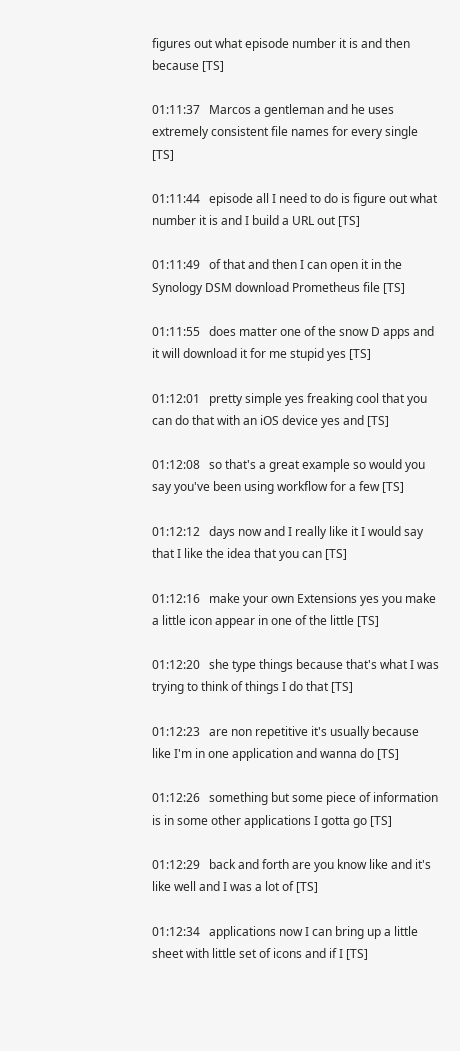figures out what episode number it is and then because [TS]

01:11:37   Marcos a gentleman and he uses extremely consistent file names for every single [TS]

01:11:44   episode all I need to do is figure out what number it is and I build a URL out [TS]

01:11:49   of that and then I can open it in the Synology DSM download Prometheus file [TS]

01:11:55   does matter one of the snow D apps and it will download it for me stupid yes [TS]

01:12:01   pretty simple yes freaking cool that you can do that with an iOS device yes and [TS]

01:12:08   so that's a great example so would you say you've been using workflow for a few [TS]

01:12:12   days now and I really like it I would say that I like the idea that you can [TS]

01:12:16   make your own Extensions yes you make a little icon appear in one of the little [TS]

01:12:20   she type things because that's what I was trying to think of things I do that [TS]

01:12:23   are non repetitive it's usually because like I'm in one application and wanna do [TS]

01:12:26   something but some piece of information is in some other applications I gotta go [TS]

01:12:29   back and forth are you know like and it's like well and I was a lot of [TS]

01:12:34   applications now I can bring up a little sheet with little set of icons and if I [TS]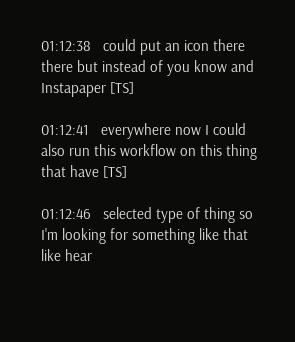01:12:38   could put an icon there there but instead of you know and Instapaper [TS]

01:12:41   everywhere now I could also run this workflow on this thing that have [TS]

01:12:46   selected type of thing so I'm looking for something like that like hear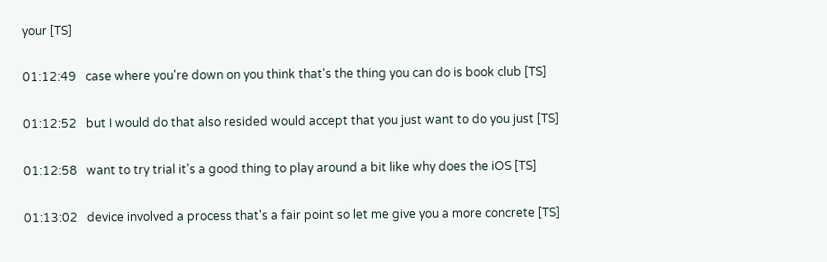your [TS]

01:12:49   case where you're down on you think that's the thing you can do is book club [TS]

01:12:52   but I would do that also resided would accept that you just want to do you just [TS]

01:12:58   want to try trial it's a good thing to play around a bit like why does the iOS [TS]

01:13:02   device involved a process that's a fair point so let me give you a more concrete [TS]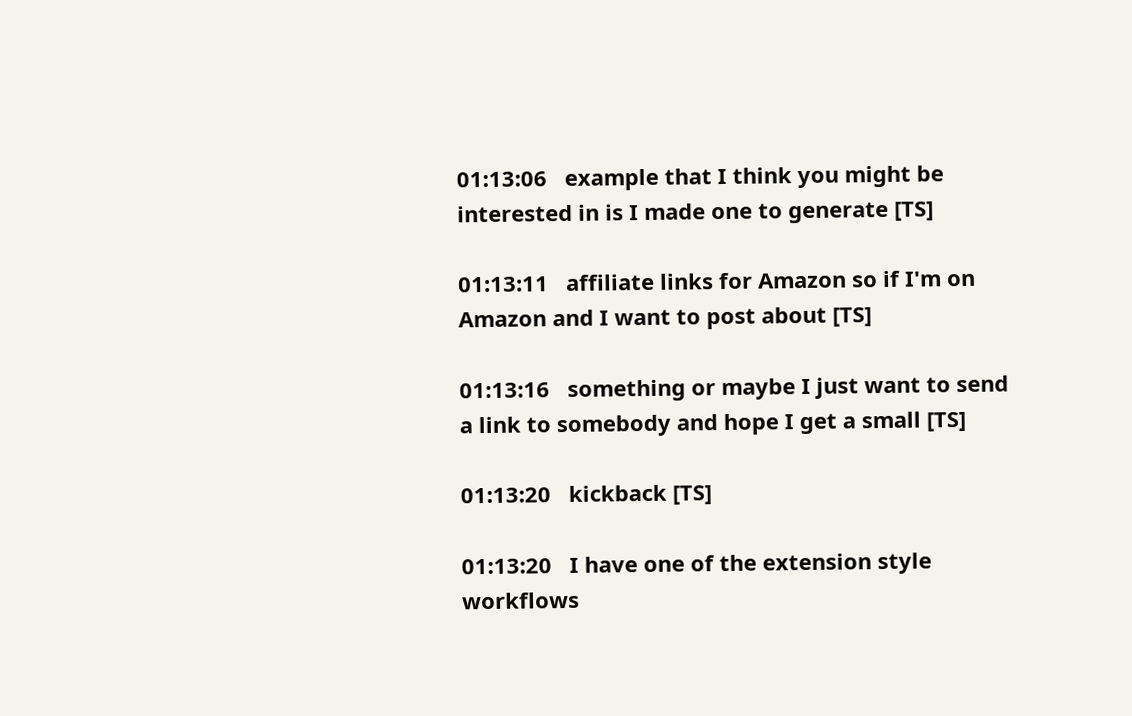01:13:06   example that I think you might be interested in is I made one to generate [TS]

01:13:11   affiliate links for Amazon so if I'm on Amazon and I want to post about [TS]

01:13:16   something or maybe I just want to send a link to somebody and hope I get a small [TS]

01:13:20   kickback [TS]

01:13:20   I have one of the extension style workflows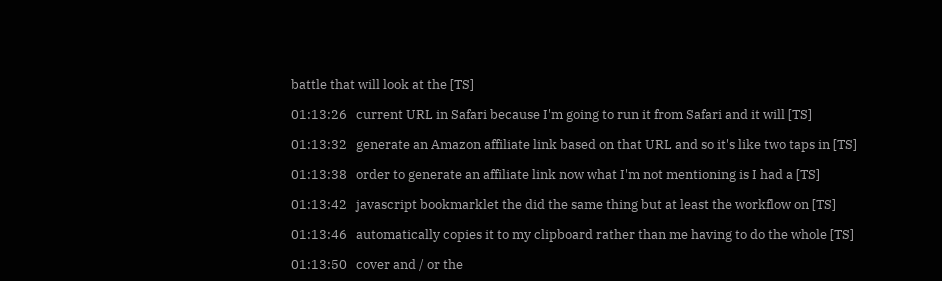battle that will look at the [TS]

01:13:26   current URL in Safari because I'm going to run it from Safari and it will [TS]

01:13:32   generate an Amazon affiliate link based on that URL and so it's like two taps in [TS]

01:13:38   order to generate an affiliate link now what I'm not mentioning is I had a [TS]

01:13:42   javascript bookmarklet the did the same thing but at least the workflow on [TS]

01:13:46   automatically copies it to my clipboard rather than me having to do the whole [TS]

01:13:50   cover and / or the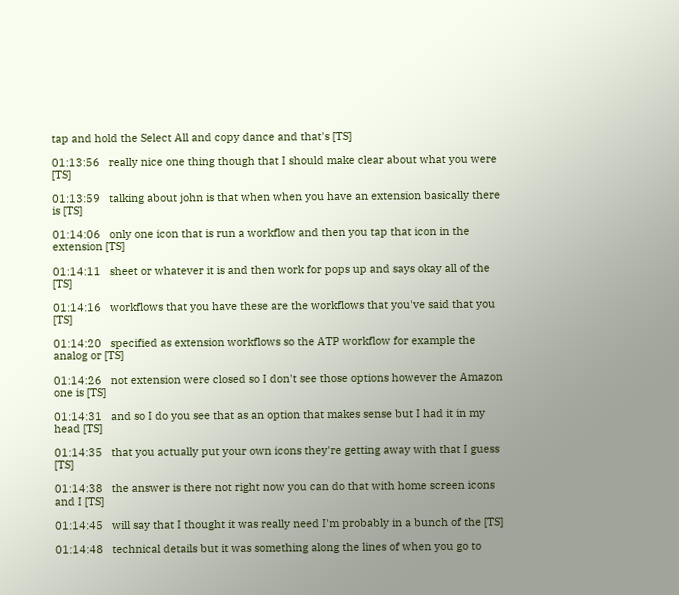tap and hold the Select All and copy dance and that's [TS]

01:13:56   really nice one thing though that I should make clear about what you were [TS]

01:13:59   talking about john is that when when you have an extension basically there is [TS]

01:14:06   only one icon that is run a workflow and then you tap that icon in the extension [TS]

01:14:11   sheet or whatever it is and then work for pops up and says okay all of the [TS]

01:14:16   workflows that you have these are the workflows that you've said that you [TS]

01:14:20   specified as extension workflows so the ATP workflow for example the analog or [TS]

01:14:26   not extension were closed so I don't see those options however the Amazon one is [TS]

01:14:31   and so I do you see that as an option that makes sense but I had it in my head [TS]

01:14:35   that you actually put your own icons they're getting away with that I guess [TS]

01:14:38   the answer is there not right now you can do that with home screen icons and I [TS]

01:14:45   will say that I thought it was really need I'm probably in a bunch of the [TS]

01:14:48   technical details but it was something along the lines of when you go to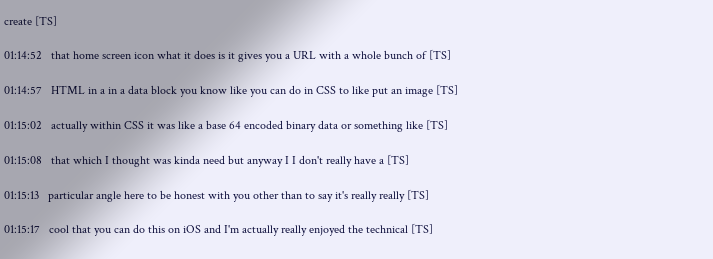create [TS]

01:14:52   that home screen icon what it does is it gives you a URL with a whole bunch of [TS]

01:14:57   HTML in a in a data block you know like you can do in CSS to like put an image [TS]

01:15:02   actually within CSS it was like a base 64 encoded binary data or something like [TS]

01:15:08   that which I thought was kinda need but anyway I I don't really have a [TS]

01:15:13   particular angle here to be honest with you other than to say it's really really [TS]

01:15:17   cool that you can do this on iOS and I'm actually really enjoyed the technical [TS]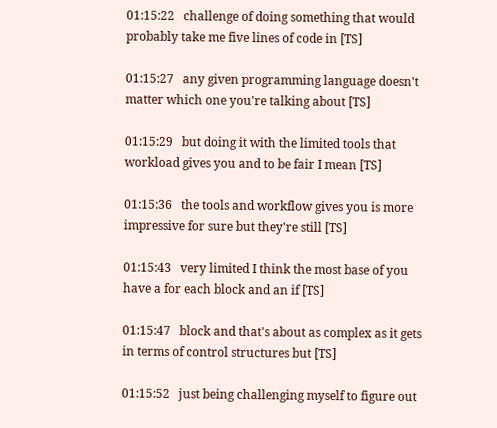01:15:22   challenge of doing something that would probably take me five lines of code in [TS]

01:15:27   any given programming language doesn't matter which one you're talking about [TS]

01:15:29   but doing it with the limited tools that workload gives you and to be fair I mean [TS]

01:15:36   the tools and workflow gives you is more impressive for sure but they're still [TS]

01:15:43   very limited I think the most base of you have a for each block and an if [TS]

01:15:47   block and that's about as complex as it gets in terms of control structures but [TS]

01:15:52   just being challenging myself to figure out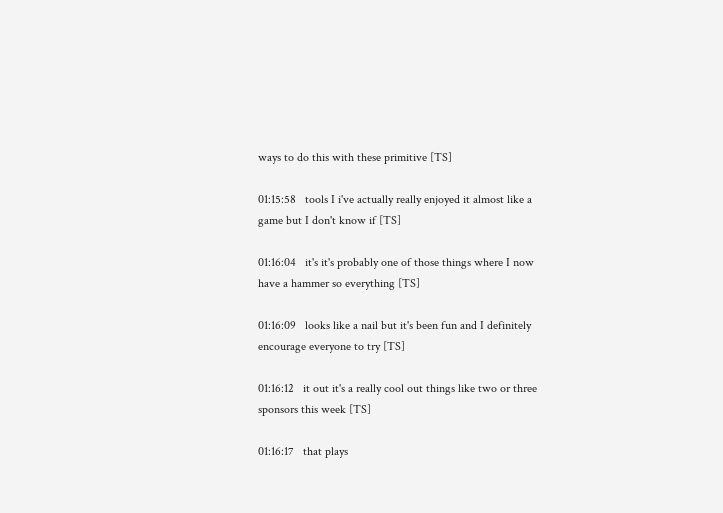ways to do this with these primitive [TS]

01:15:58   tools I i've actually really enjoyed it almost like a game but I don't know if [TS]

01:16:04   it's it's probably one of those things where I now have a hammer so everything [TS]

01:16:09   looks like a nail but it's been fun and I definitely encourage everyone to try [TS]

01:16:12   it out it's a really cool out things like two or three sponsors this week [TS]

01:16:17   that plays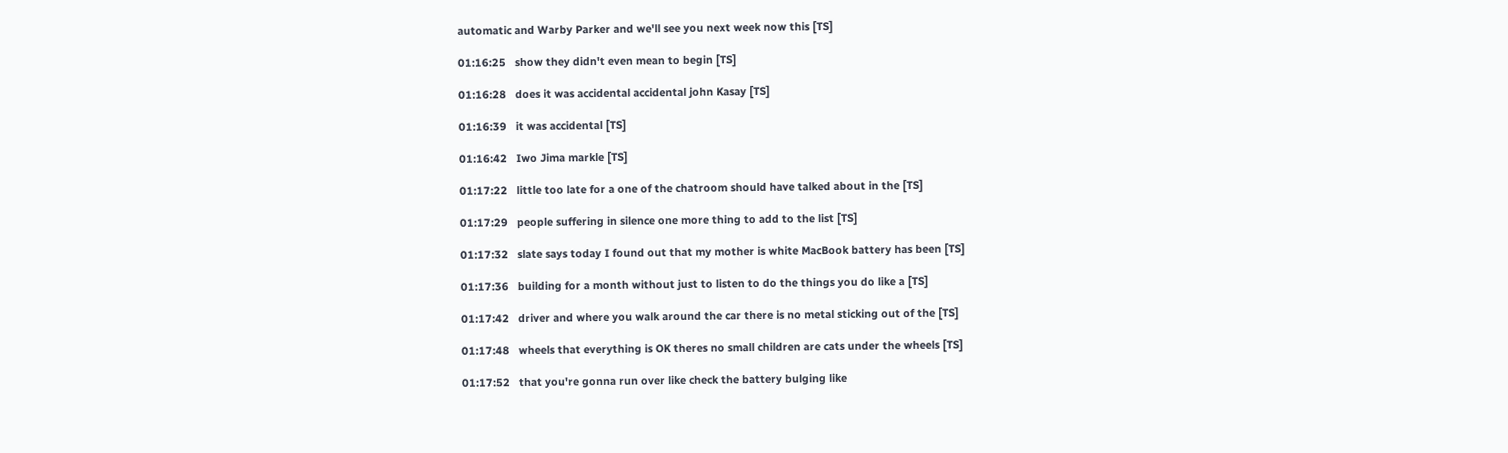automatic and Warby Parker and we'll see you next week now this [TS]

01:16:25   show they didn't even mean to begin [TS]

01:16:28   does it was accidental accidental john Kasay [TS]

01:16:39   it was accidental [TS]

01:16:42   Iwo Jima markle [TS]

01:17:22   little too late for a one of the chatroom should have talked about in the [TS]

01:17:29   people suffering in silence one more thing to add to the list [TS]

01:17:32   slate says today I found out that my mother is white MacBook battery has been [TS]

01:17:36   building for a month without just to listen to do the things you do like a [TS]

01:17:42   driver and where you walk around the car there is no metal sticking out of the [TS]

01:17:48   wheels that everything is OK theres no small children are cats under the wheels [TS]

01:17:52   that you're gonna run over like check the battery bulging like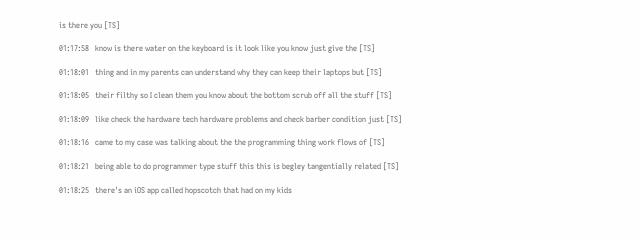is there you [TS]

01:17:58   know is there water on the keyboard is it look like you know just give the [TS]

01:18:01   thing and in my parents can understand why they can keep their laptops but [TS]

01:18:05   their filthy so I clean them you know about the bottom scrub off all the stuff [TS]

01:18:09   like check the hardware tech hardware problems and check barber condition just [TS]

01:18:16   came to my case was talking about the the programming thing work flows of [TS]

01:18:21   being able to do programmer type stuff this this is begley tangentially related [TS]

01:18:25   there's an iOS app called hopscotch that had on my kids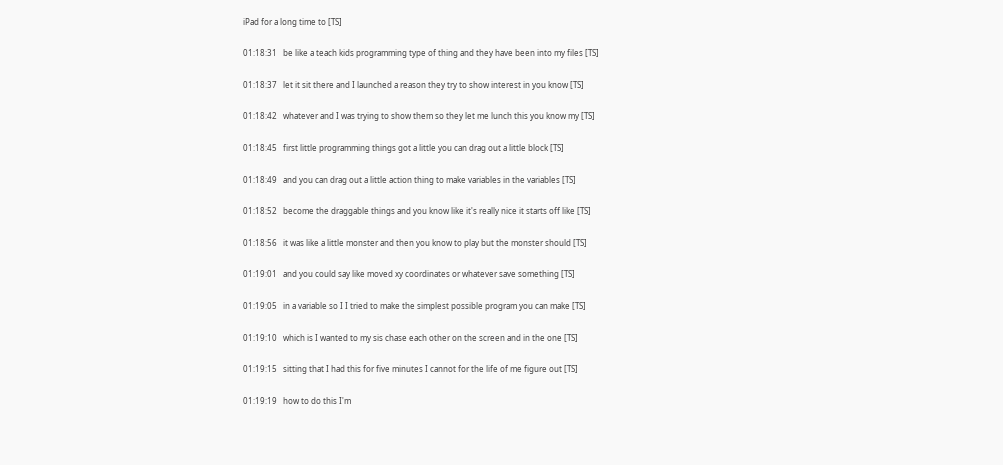iPad for a long time to [TS]

01:18:31   be like a teach kids programming type of thing and they have been into my files [TS]

01:18:37   let it sit there and I launched a reason they try to show interest in you know [TS]

01:18:42   whatever and I was trying to show them so they let me lunch this you know my [TS]

01:18:45   first little programming things got a little you can drag out a little block [TS]

01:18:49   and you can drag out a little action thing to make variables in the variables [TS]

01:18:52   become the draggable things and you know like it's really nice it starts off like [TS]

01:18:56   it was like a little monster and then you know to play but the monster should [TS]

01:19:01   and you could say like moved xy coordinates or whatever save something [TS]

01:19:05   in a variable so I I tried to make the simplest possible program you can make [TS]

01:19:10   which is I wanted to my sis chase each other on the screen and in the one [TS]

01:19:15   sitting that I had this for five minutes I cannot for the life of me figure out [TS]

01:19:19   how to do this I'm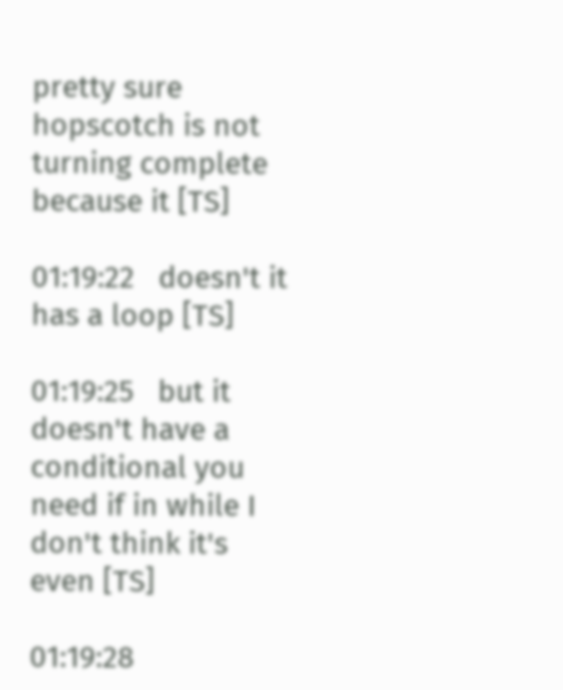pretty sure hopscotch is not turning complete because it [TS]

01:19:22   doesn't it has a loop [TS]

01:19:25   but it doesn't have a conditional you need if in while I don't think it's even [TS]

01:19:28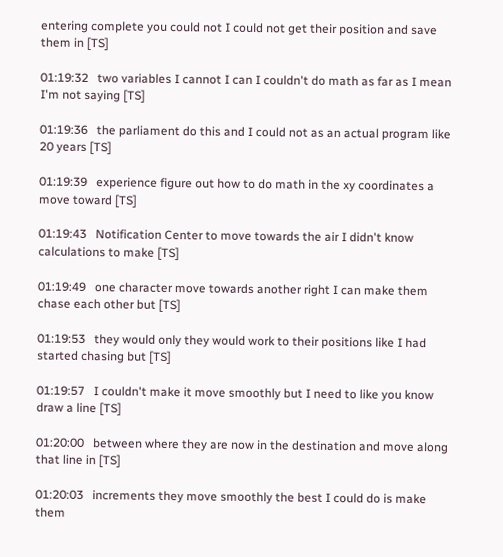entering complete you could not I could not get their position and save them in [TS]

01:19:32   two variables I cannot I can I couldn't do math as far as I mean I'm not saying [TS]

01:19:36   the parliament do this and I could not as an actual program like 20 years [TS]

01:19:39   experience figure out how to do math in the xy coordinates a move toward [TS]

01:19:43   Notification Center to move towards the air I didn't know calculations to make [TS]

01:19:49   one character move towards another right I can make them chase each other but [TS]

01:19:53   they would only they would work to their positions like I had started chasing but [TS]

01:19:57   I couldn't make it move smoothly but I need to like you know draw a line [TS]

01:20:00   between where they are now in the destination and move along that line in [TS]

01:20:03   increments they move smoothly the best I could do is make them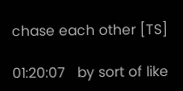chase each other [TS]

01:20:07   by sort of like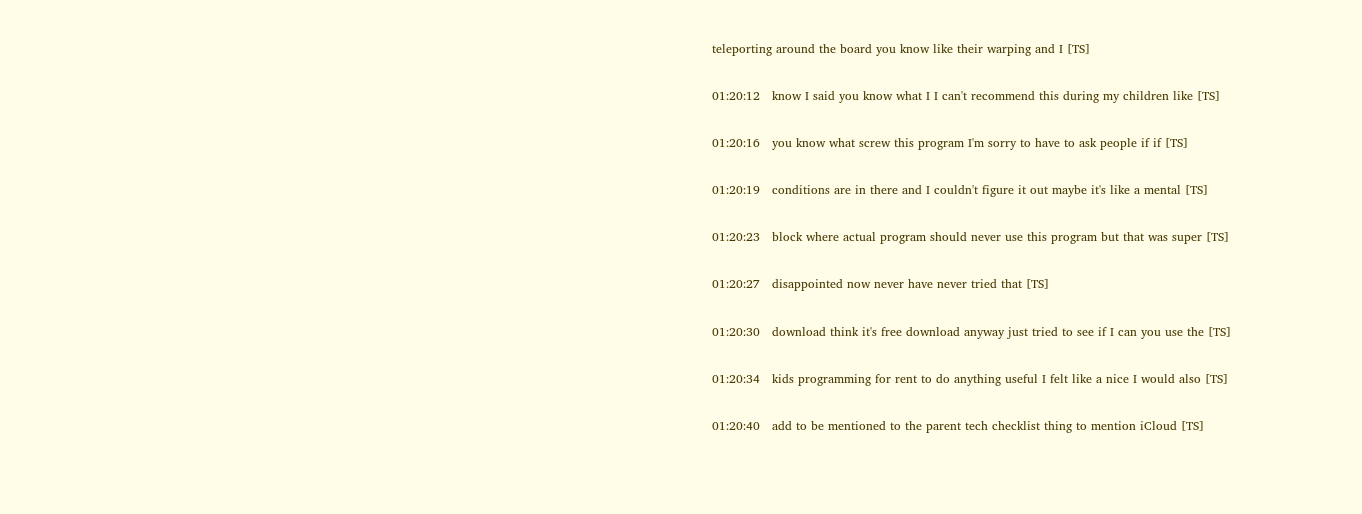teleporting around the board you know like their warping and I [TS]

01:20:12   know I said you know what I I can't recommend this during my children like [TS]

01:20:16   you know what screw this program I'm sorry to have to ask people if if [TS]

01:20:19   conditions are in there and I couldn't figure it out maybe it's like a mental [TS]

01:20:23   block where actual program should never use this program but that was super [TS]

01:20:27   disappointed now never have never tried that [TS]

01:20:30   download think it's free download anyway just tried to see if I can you use the [TS]

01:20:34   kids programming for rent to do anything useful I felt like a nice I would also [TS]

01:20:40   add to be mentioned to the parent tech checklist thing to mention iCloud [TS]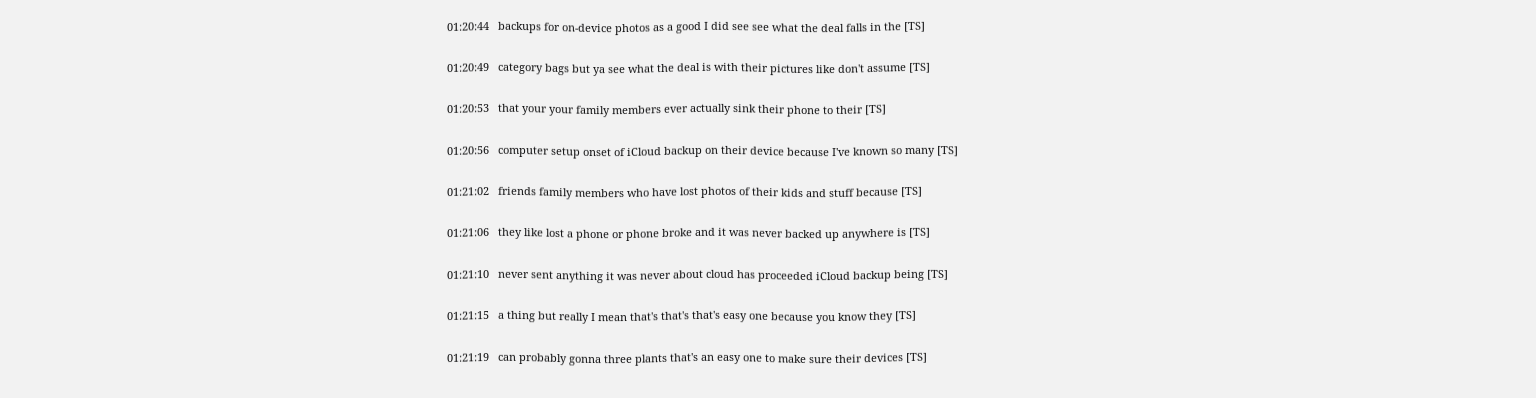01:20:44   backups for on-device photos as a good I did see see what the deal falls in the [TS]

01:20:49   category bags but ya see what the deal is with their pictures like don't assume [TS]

01:20:53   that your your family members ever actually sink their phone to their [TS]

01:20:56   computer setup onset of iCloud backup on their device because I've known so many [TS]

01:21:02   friends family members who have lost photos of their kids and stuff because [TS]

01:21:06   they like lost a phone or phone broke and it was never backed up anywhere is [TS]

01:21:10   never sent anything it was never about cloud has proceeded iCloud backup being [TS]

01:21:15   a thing but really I mean that's that's that's easy one because you know they [TS]

01:21:19   can probably gonna three plants that's an easy one to make sure their devices [TS]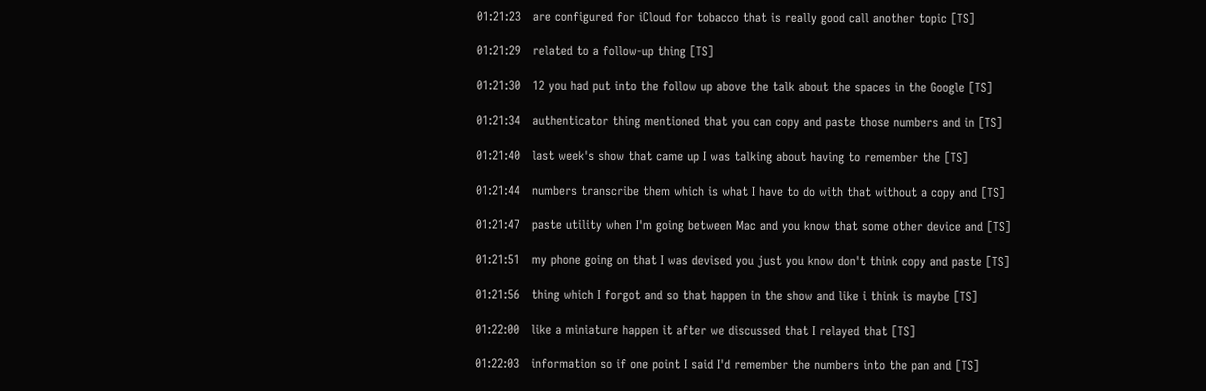01:21:23   are configured for iCloud for tobacco that is really good call another topic [TS]

01:21:29   related to a follow-up thing [TS]

01:21:30   12 you had put into the follow up above the talk about the spaces in the Google [TS]

01:21:34   authenticator thing mentioned that you can copy and paste those numbers and in [TS]

01:21:40   last week's show that came up I was talking about having to remember the [TS]

01:21:44   numbers transcribe them which is what I have to do with that without a copy and [TS]

01:21:47   paste utility when I'm going between Mac and you know that some other device and [TS]

01:21:51   my phone going on that I was devised you just you know don't think copy and paste [TS]

01:21:56   thing which I forgot and so that happen in the show and like i think is maybe [TS]

01:22:00   like a miniature happen it after we discussed that I relayed that [TS]

01:22:03   information so if one point I said I'd remember the numbers into the pan and [TS]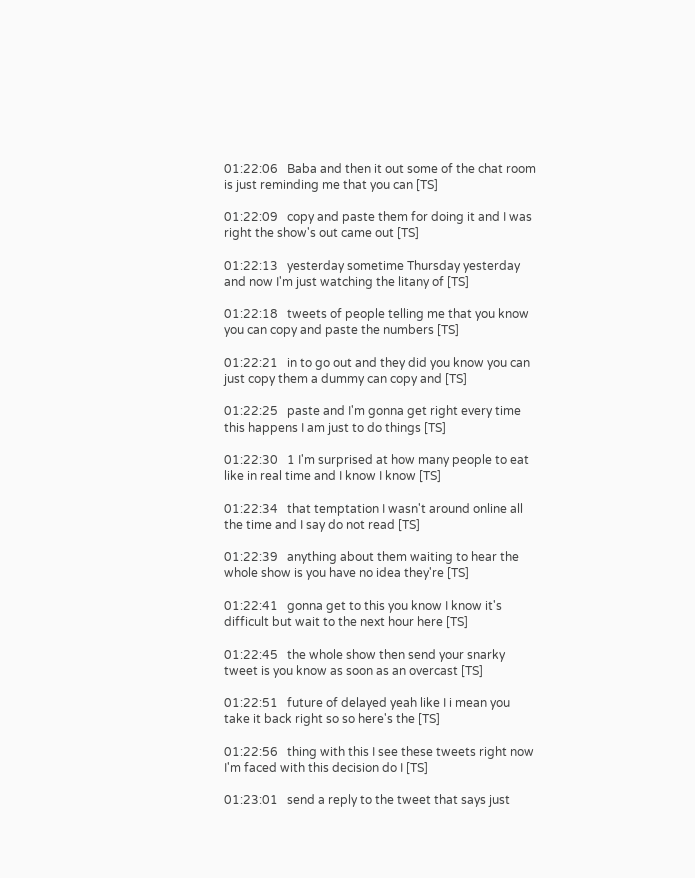01:22:06   Baba and then it out some of the chat room is just reminding me that you can [TS]

01:22:09   copy and paste them for doing it and I was right the show's out came out [TS]

01:22:13   yesterday sometime Thursday yesterday and now I'm just watching the litany of [TS]

01:22:18   tweets of people telling me that you know you can copy and paste the numbers [TS]

01:22:21   in to go out and they did you know you can just copy them a dummy can copy and [TS]

01:22:25   paste and I'm gonna get right every time this happens I am just to do things [TS]

01:22:30   1 I'm surprised at how many people to eat like in real time and I know I know [TS]

01:22:34   that temptation I wasn't around online all the time and I say do not read [TS]

01:22:39   anything about them waiting to hear the whole show is you have no idea they're [TS]

01:22:41   gonna get to this you know I know it's difficult but wait to the next hour here [TS]

01:22:45   the whole show then send your snarky tweet is you know as soon as an overcast [TS]

01:22:51   future of delayed yeah like I i mean you take it back right so so here's the [TS]

01:22:56   thing with this I see these tweets right now I'm faced with this decision do I [TS]

01:23:01   send a reply to the tweet that says just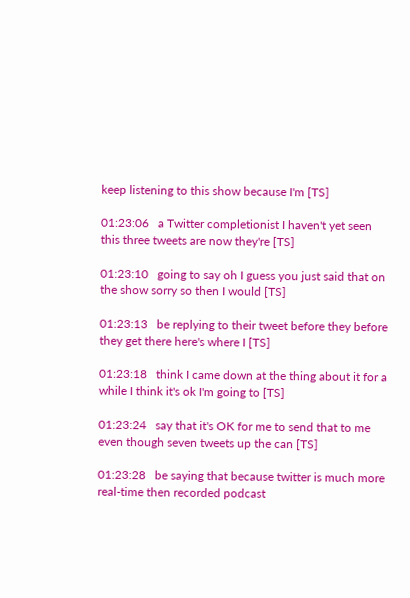keep listening to this show because I'm [TS]

01:23:06   a Twitter completionist I haven't yet seen this three tweets are now they're [TS]

01:23:10   going to say oh I guess you just said that on the show sorry so then I would [TS]

01:23:13   be replying to their tweet before they before they get there here's where I [TS]

01:23:18   think I came down at the thing about it for a while I think it's ok I'm going to [TS]

01:23:24   say that it's OK for me to send that to me even though seven tweets up the can [TS]

01:23:28   be saying that because twitter is much more real-time then recorded podcast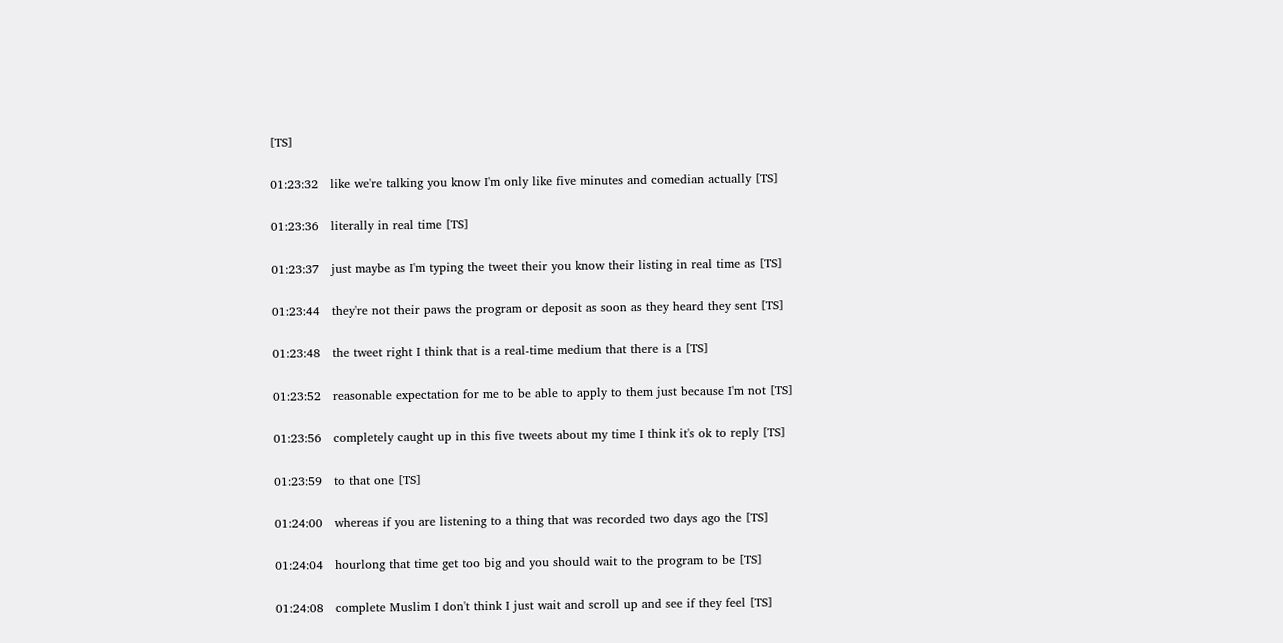[TS]

01:23:32   like we're talking you know I'm only like five minutes and comedian actually [TS]

01:23:36   literally in real time [TS]

01:23:37   just maybe as I'm typing the tweet their you know their listing in real time as [TS]

01:23:44   they're not their paws the program or deposit as soon as they heard they sent [TS]

01:23:48   the tweet right I think that is a real-time medium that there is a [TS]

01:23:52   reasonable expectation for me to be able to apply to them just because I'm not [TS]

01:23:56   completely caught up in this five tweets about my time I think it's ok to reply [TS]

01:23:59   to that one [TS]

01:24:00   whereas if you are listening to a thing that was recorded two days ago the [TS]

01:24:04   hourlong that time get too big and you should wait to the program to be [TS]

01:24:08   complete Muslim I don't think I just wait and scroll up and see if they feel [TS]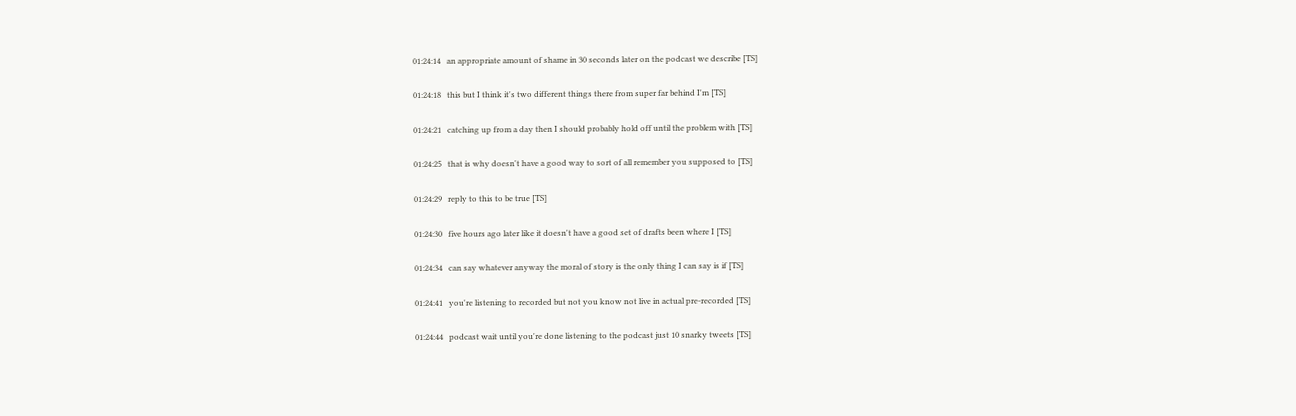01:24:14   an appropriate amount of shame in 30 seconds later on the podcast we describe [TS]

01:24:18   this but I think it's two different things there from super far behind I'm [TS]

01:24:21   catching up from a day then I should probably hold off until the problem with [TS]

01:24:25   that is why doesn't have a good way to sort of all remember you supposed to [TS]

01:24:29   reply to this to be true [TS]

01:24:30   five hours ago later like it doesn't have a good set of drafts been where I [TS]

01:24:34   can say whatever anyway the moral of story is the only thing I can say is if [TS]

01:24:41   you're listening to recorded but not you know not live in actual pre-recorded [TS]

01:24:44   podcast wait until you're done listening to the podcast just 10 snarky tweets [TS]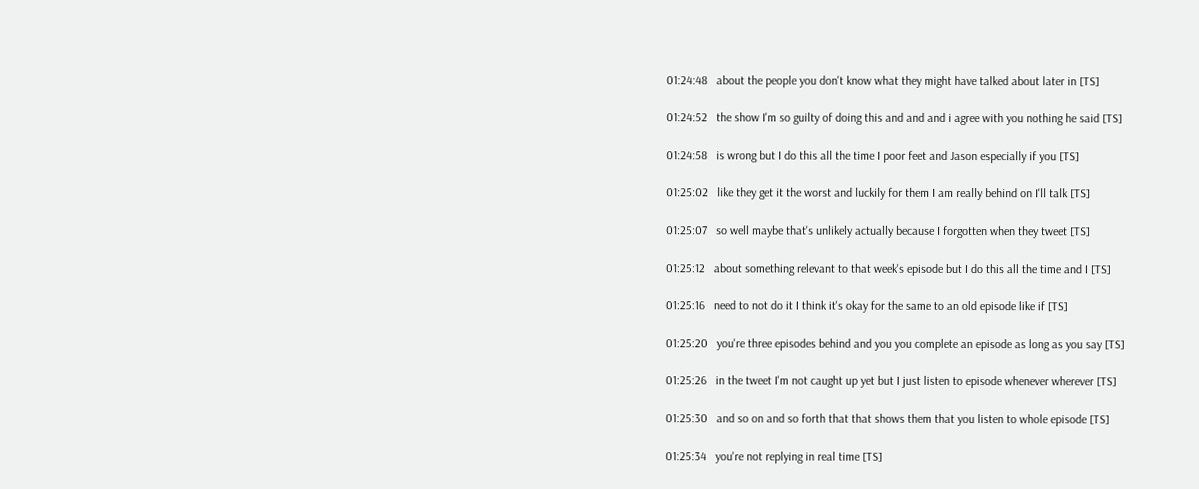01:24:48   about the people you don't know what they might have talked about later in [TS]

01:24:52   the show I'm so guilty of doing this and and and i agree with you nothing he said [TS]

01:24:58   is wrong but I do this all the time I poor feet and Jason especially if you [TS]

01:25:02   like they get it the worst and luckily for them I am really behind on I'll talk [TS]

01:25:07   so well maybe that's unlikely actually because I forgotten when they tweet [TS]

01:25:12   about something relevant to that week's episode but I do this all the time and I [TS]

01:25:16   need to not do it I think it's okay for the same to an old episode like if [TS]

01:25:20   you're three episodes behind and you you complete an episode as long as you say [TS]

01:25:26   in the tweet I'm not caught up yet but I just listen to episode whenever wherever [TS]

01:25:30   and so on and so forth that that shows them that you listen to whole episode [TS]

01:25:34   you're not replying in real time [TS]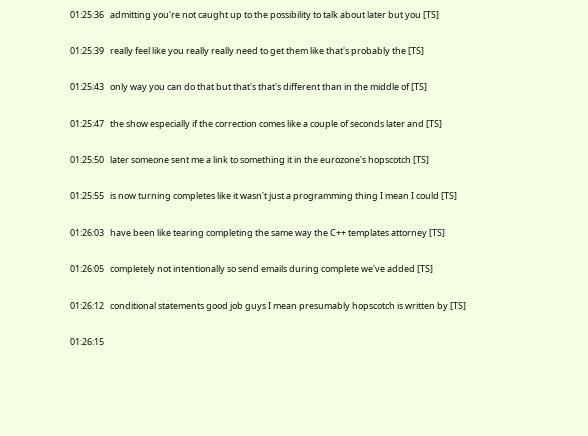01:25:36   admitting you're not caught up to the possibility to talk about later but you [TS]

01:25:39   really feel like you really really need to get them like that's probably the [TS]

01:25:43   only way you can do that but that's that's different than in the middle of [TS]

01:25:47   the show especially if the correction comes like a couple of seconds later and [TS]

01:25:50   later someone sent me a link to something it in the eurozone's hopscotch [TS]

01:25:55   is now turning completes like it wasn't just a programming thing I mean I could [TS]

01:26:03   have been like tearing completing the same way the C++ templates attorney [TS]

01:26:05   completely not intentionally so send emails during complete we've added [TS]

01:26:12   conditional statements good job guys I mean presumably hopscotch is written by [TS]

01:26:15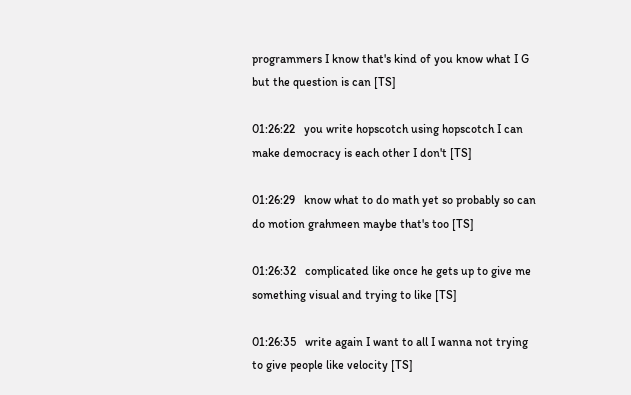programmers I know that's kind of you know what I G but the question is can [TS]

01:26:22   you write hopscotch using hopscotch I can make democracy is each other I don't [TS]

01:26:29   know what to do math yet so probably so can do motion grahmeen maybe that's too [TS]

01:26:32   complicated like once he gets up to give me something visual and trying to like [TS]

01:26:35   write again I want to all I wanna not trying to give people like velocity [TS]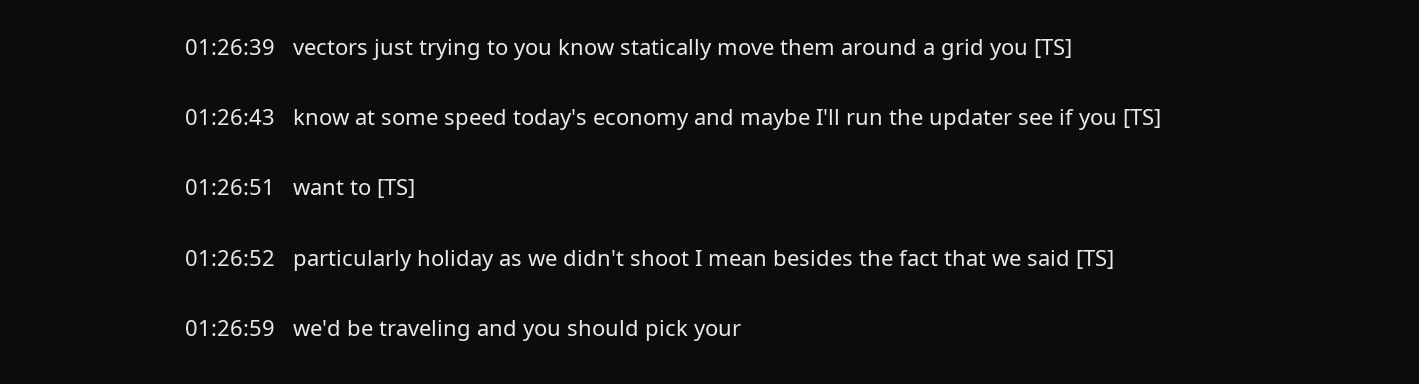01:26:39   vectors just trying to you know statically move them around a grid you [TS]

01:26:43   know at some speed today's economy and maybe I'll run the updater see if you [TS]

01:26:51   want to [TS]

01:26:52   particularly holiday as we didn't shoot I mean besides the fact that we said [TS]

01:26:59   we'd be traveling and you should pick your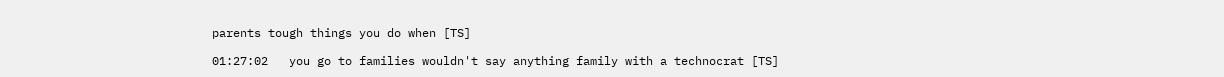parents tough things you do when [TS]

01:27:02   you go to families wouldn't say anything family with a technocrat [TS]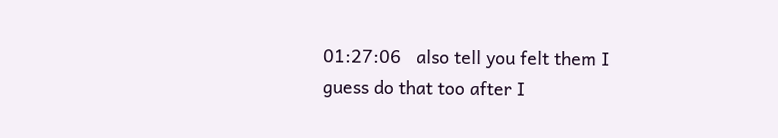01:27:06   also tell you felt them I guess do that too after I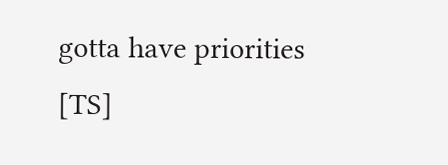gotta have priorities [TS]